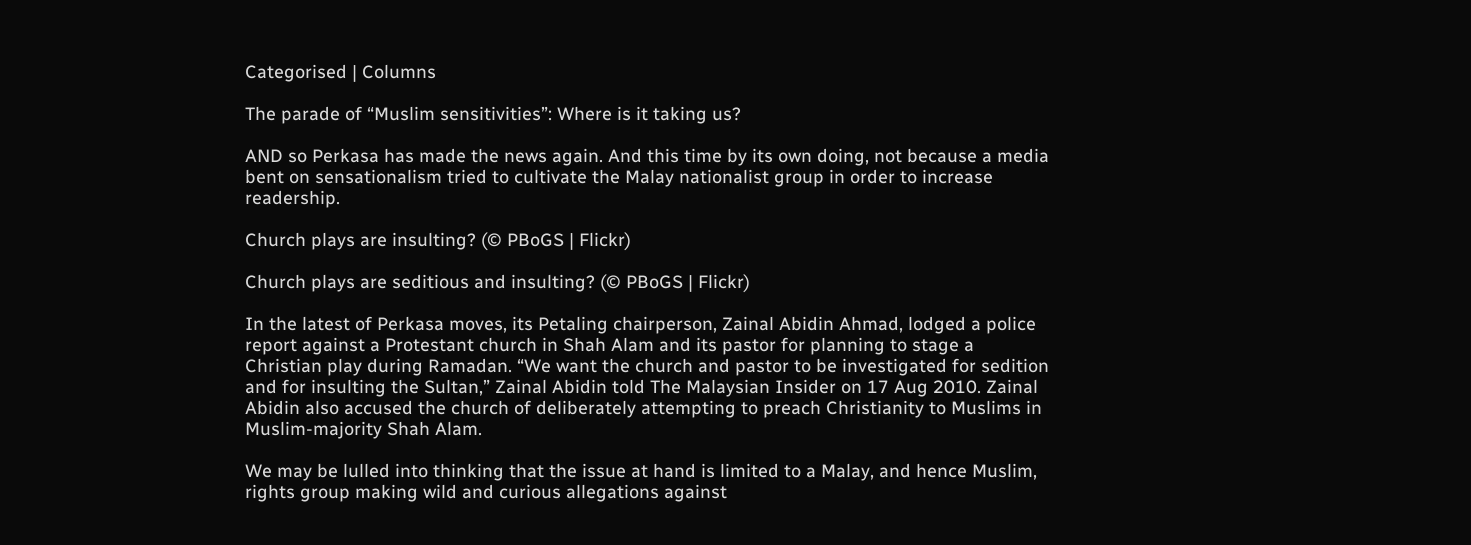Categorised | Columns

The parade of “Muslim sensitivities”: Where is it taking us?

AND so Perkasa has made the news again. And this time by its own doing, not because a media bent on sensationalism tried to cultivate the Malay nationalist group in order to increase readership.

Church plays are insulting? (© PBoGS | Flickr)

Church plays are seditious and insulting? (© PBoGS | Flickr)

In the latest of Perkasa moves, its Petaling chairperson, Zainal Abidin Ahmad, lodged a police report against a Protestant church in Shah Alam and its pastor for planning to stage a Christian play during Ramadan. “We want the church and pastor to be investigated for sedition and for insulting the Sultan,” Zainal Abidin told The Malaysian Insider on 17 Aug 2010. Zainal Abidin also accused the church of deliberately attempting to preach Christianity to Muslims in Muslim-majority Shah Alam.

We may be lulled into thinking that the issue at hand is limited to a Malay, and hence Muslim, rights group making wild and curious allegations against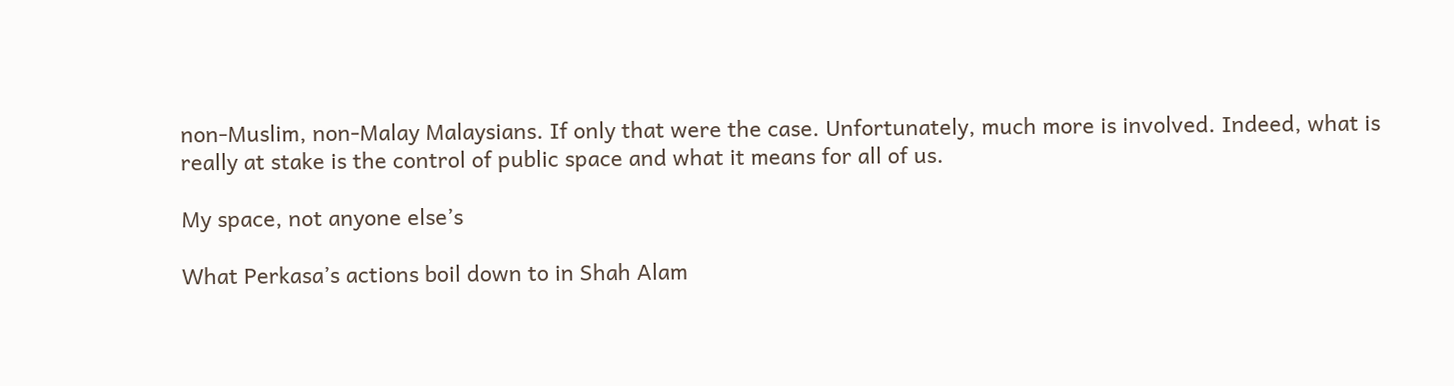non-Muslim, non-Malay Malaysians. If only that were the case. Unfortunately, much more is involved. Indeed, what is really at stake is the control of public space and what it means for all of us.

My space, not anyone else’s

What Perkasa’s actions boil down to in Shah Alam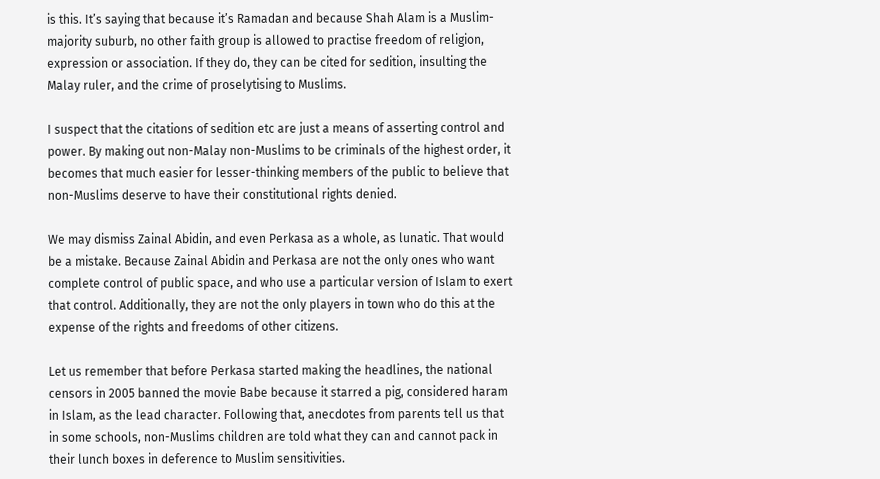is this. It’s saying that because it’s Ramadan and because Shah Alam is a Muslim-majority suburb, no other faith group is allowed to practise freedom of religion, expression or association. If they do, they can be cited for sedition, insulting the Malay ruler, and the crime of proselytising to Muslims.

I suspect that the citations of sedition etc are just a means of asserting control and power. By making out non-Malay non-Muslims to be criminals of the highest order, it becomes that much easier for lesser-thinking members of the public to believe that non-Muslims deserve to have their constitutional rights denied.

We may dismiss Zainal Abidin, and even Perkasa as a whole, as lunatic. That would be a mistake. Because Zainal Abidin and Perkasa are not the only ones who want complete control of public space, and who use a particular version of Islam to exert that control. Additionally, they are not the only players in town who do this at the expense of the rights and freedoms of other citizens.

Let us remember that before Perkasa started making the headlines, the national censors in 2005 banned the movie Babe because it starred a pig, considered haram in Islam, as the lead character. Following that, anecdotes from parents tell us that in some schools, non-Muslims children are told what they can and cannot pack in their lunch boxes in deference to Muslim sensitivities.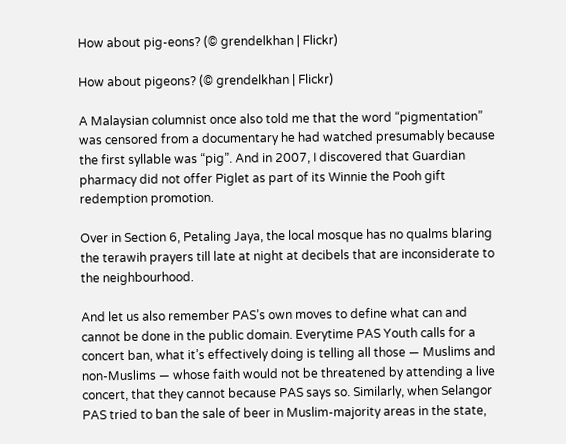How about pig-eons? (© grendelkhan | Flickr)

How about pigeons? (© grendelkhan | Flickr)

A Malaysian columnist once also told me that the word “pigmentation” was censored from a documentary he had watched presumably because the first syllable was “pig”. And in 2007, I discovered that Guardian pharmacy did not offer Piglet as part of its Winnie the Pooh gift redemption promotion.

Over in Section 6, Petaling Jaya, the local mosque has no qualms blaring the terawih prayers till late at night at decibels that are inconsiderate to the neighbourhood.

And let us also remember PAS’s own moves to define what can and cannot be done in the public domain. Everytime PAS Youth calls for a concert ban, what it’s effectively doing is telling all those — Muslims and non-Muslims — whose faith would not be threatened by attending a live concert, that they cannot because PAS says so. Similarly, when Selangor PAS tried to ban the sale of beer in Muslim-majority areas in the state,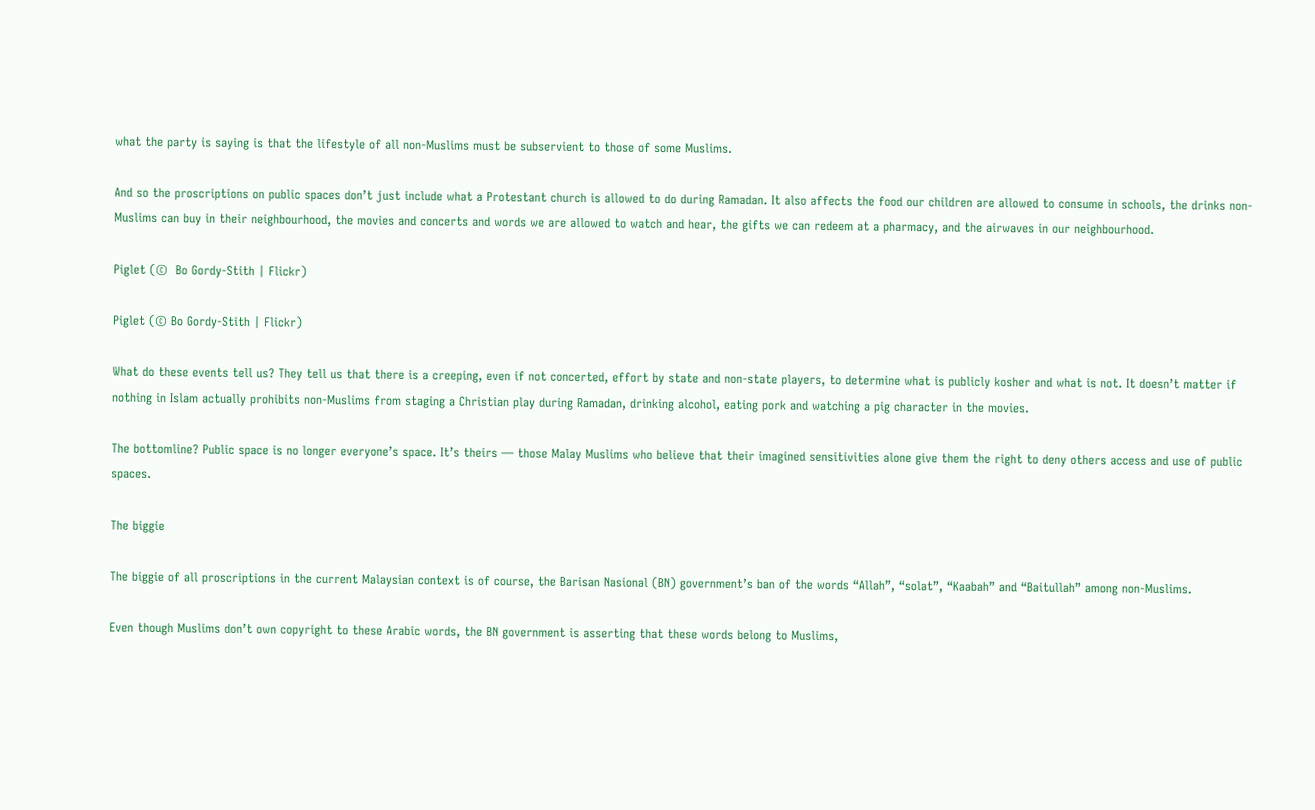what the party is saying is that the lifestyle of all non-Muslims must be subservient to those of some Muslims.

And so the proscriptions on public spaces don’t just include what a Protestant church is allowed to do during Ramadan. It also affects the food our children are allowed to consume in schools, the drinks non-Muslims can buy in their neighbourhood, the movies and concerts and words we are allowed to watch and hear, the gifts we can redeem at a pharmacy, and the airwaves in our neighbourhood.

Piglet (©  Bo Gordy-Stith | Flickr)

Piglet (© Bo Gordy-Stith | Flickr)

What do these events tell us? They tell us that there is a creeping, even if not concerted, effort by state and non-state players, to determine what is publicly kosher and what is not. It doesn’t matter if nothing in Islam actually prohibits non-Muslims from staging a Christian play during Ramadan, drinking alcohol, eating pork and watching a pig character in the movies.

The bottomline? Public space is no longer everyone’s space. It’s theirs — those Malay Muslims who believe that their imagined sensitivities alone give them the right to deny others access and use of public spaces.

The biggie

The biggie of all proscriptions in the current Malaysian context is of course, the Barisan Nasional (BN) government’s ban of the words “Allah”, “solat”, “Kaabah” and “Baitullah” among non-Muslims.

Even though Muslims don’t own copyright to these Arabic words, the BN government is asserting that these words belong to Muslims,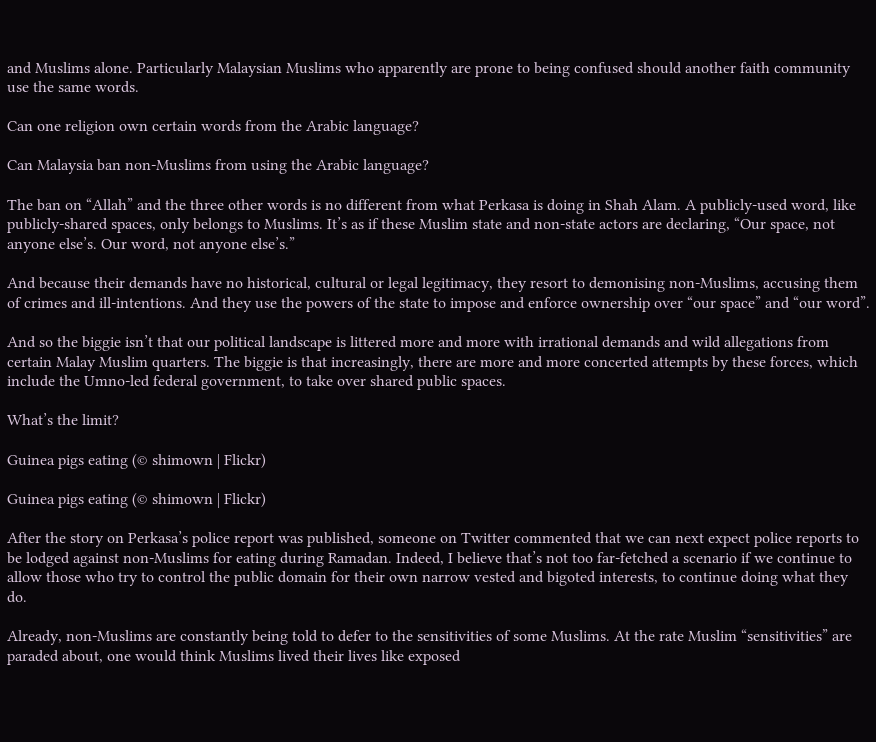and Muslims alone. Particularly Malaysian Muslims who apparently are prone to being confused should another faith community use the same words.

Can one religion own certain words from the Arabic language?

Can Malaysia ban non-Muslims from using the Arabic language?

The ban on “Allah” and the three other words is no different from what Perkasa is doing in Shah Alam. A publicly-used word, like publicly-shared spaces, only belongs to Muslims. It’s as if these Muslim state and non-state actors are declaring, “Our space, not anyone else’s. Our word, not anyone else’s.”

And because their demands have no historical, cultural or legal legitimacy, they resort to demonising non-Muslims, accusing them of crimes and ill-intentions. And they use the powers of the state to impose and enforce ownership over “our space” and “our word”.

And so the biggie isn’t that our political landscape is littered more and more with irrational demands and wild allegations from certain Malay Muslim quarters. The biggie is that increasingly, there are more and more concerted attempts by these forces, which include the Umno-led federal government, to take over shared public spaces.

What’s the limit?

Guinea pigs eating (© shimown | Flickr)

Guinea pigs eating (© shimown | Flickr)

After the story on Perkasa’s police report was published, someone on Twitter commented that we can next expect police reports to be lodged against non-Muslims for eating during Ramadan. Indeed, I believe that’s not too far-fetched a scenario if we continue to allow those who try to control the public domain for their own narrow vested and bigoted interests, to continue doing what they do.

Already, non-Muslims are constantly being told to defer to the sensitivities of some Muslims. At the rate Muslim “sensitivities” are paraded about, one would think Muslims lived their lives like exposed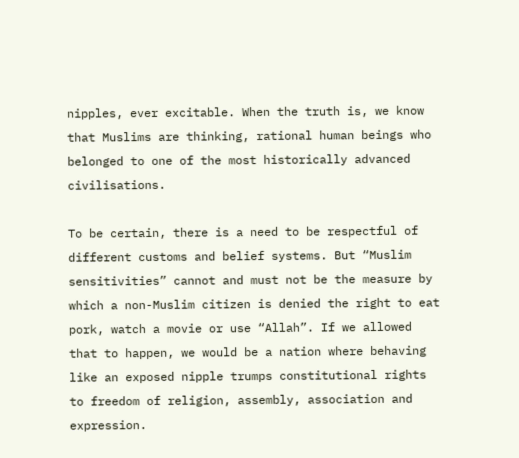nipples, ever excitable. When the truth is, we know that Muslims are thinking, rational human beings who belonged to one of the most historically advanced civilisations.

To be certain, there is a need to be respectful of different customs and belief systems. But “Muslim sensitivities” cannot and must not be the measure by which a non-Muslim citizen is denied the right to eat pork, watch a movie or use “Allah”. If we allowed that to happen, we would be a nation where behaving like an exposed nipple trumps constitutional rights to freedom of religion, assembly, association and expression.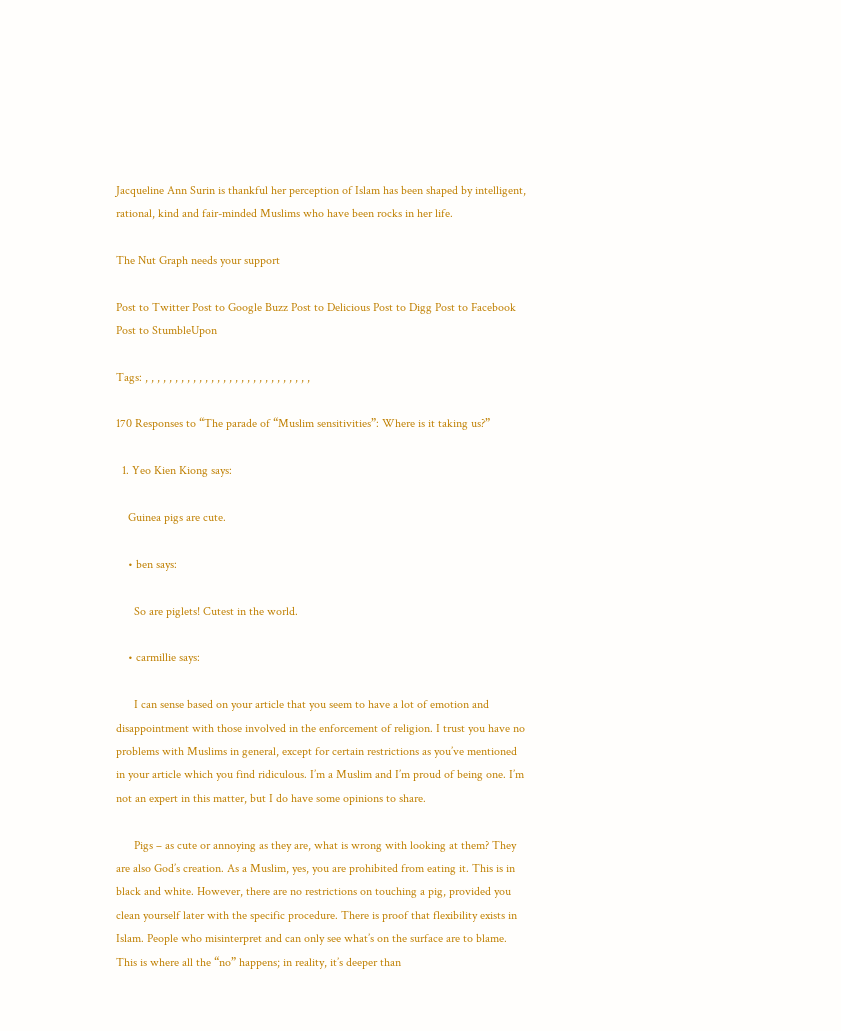Jacqueline Ann Surin is thankful her perception of Islam has been shaped by intelligent, rational, kind and fair-minded Muslims who have been rocks in her life.

The Nut Graph needs your support

Post to Twitter Post to Google Buzz Post to Delicious Post to Digg Post to Facebook Post to StumbleUpon

Tags: , , , , , , , , , , , , , , , , , , , , , , , , , , , ,

170 Responses to “The parade of “Muslim sensitivities”: Where is it taking us?”

  1. Yeo Kien Kiong says:

    Guinea pigs are cute.

    • ben says:

      So are piglets! Cutest in the world.

    • carmillie says:

      I can sense based on your article that you seem to have a lot of emotion and disappointment with those involved in the enforcement of religion. I trust you have no problems with Muslims in general, except for certain restrictions as you’ve mentioned in your article which you find ridiculous. I’m a Muslim and I’m proud of being one. I’m not an expert in this matter, but I do have some opinions to share.

      Pigs – as cute or annoying as they are, what is wrong with looking at them? They are also God’s creation. As a Muslim, yes, you are prohibited from eating it. This is in black and white. However, there are no restrictions on touching a pig, provided you clean yourself later with the specific procedure. There is proof that flexibility exists in Islam. People who misinterpret and can only see what’s on the surface are to blame. This is where all the “no” happens; in reality, it’s deeper than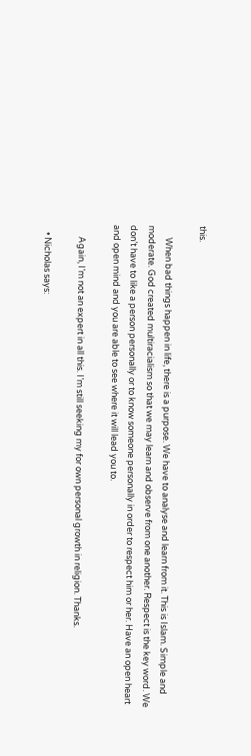this.

      When bad things happen in life, there is a purpose. We have to analyse and learn from it. This is Islam. Simple and moderate. God created multiracialism so that we may learn and observe from one another. Respect is the key word. We don’t have to like a person personally or to know someone personally in order to respect him or her. Have an open heart and open mind and you are able to see where it will lead you to.

      Again, I’m not an expert in all this. I’m still seeking my for own personal growth in religion. Thanks.

    • Nicholas says: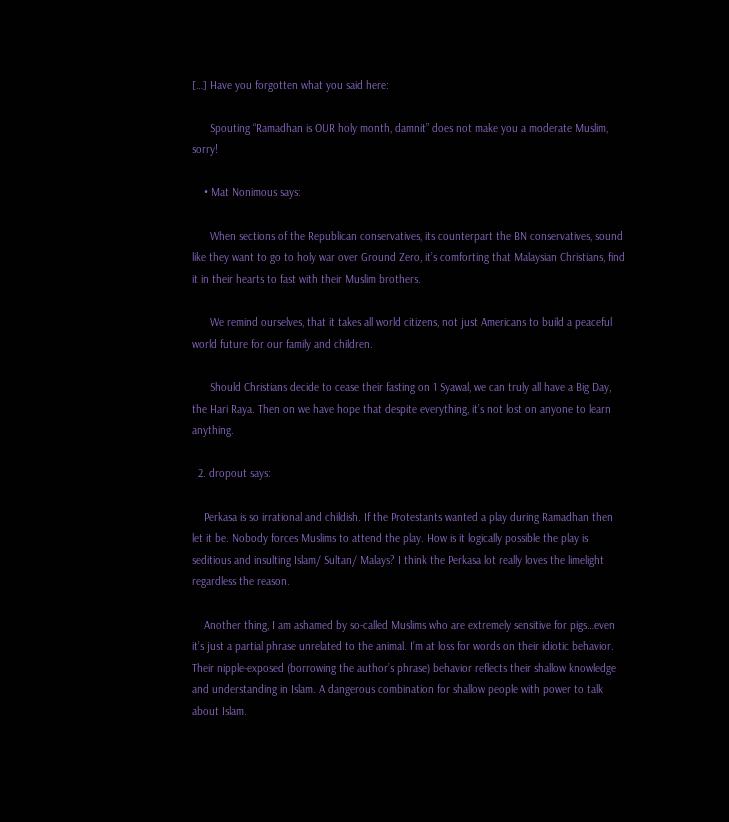[…] Have you forgotten what you said here:

      Spouting “Ramadhan is OUR holy month, damnit” does not make you a moderate Muslim, sorry!

    • Mat Nonimous says:

      When sections of the Republican conservatives, its counterpart the BN conservatives, sound like they want to go to holy war over Ground Zero, it’s comforting that Malaysian Christians, find it in their hearts to fast with their Muslim brothers.

      We remind ourselves, that it takes all world citizens, not just Americans to build a peaceful world future for our family and children.

      Should Christians decide to cease their fasting on 1 Syawal, we can truly all have a Big Day, the Hari Raya. Then on we have hope that despite everything, it’s not lost on anyone to learn anything.

  2. dropout says:

    Perkasa is so irrational and childish. If the Protestants wanted a play during Ramadhan then let it be. Nobody forces Muslims to attend the play. How is it logically possible the play is seditious and insulting Islam/ Sultan/ Malays? I think the Perkasa lot really loves the limelight regardless the reason.

    Another thing, I am ashamed by so-called Muslims who are extremely sensitive for pigs…even it’s just a partial phrase unrelated to the animal. I’m at loss for words on their idiotic behavior. Their nipple-exposed (borrowing the author’s phrase) behavior reflects their shallow knowledge and understanding in Islam. A dangerous combination for shallow people with power to talk about Islam.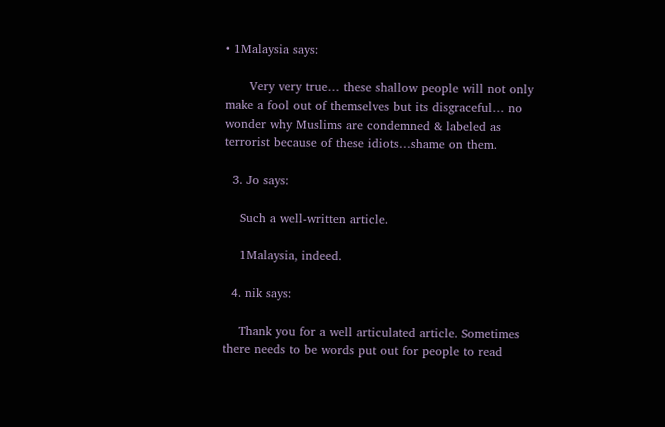• 1Malaysia says:

      Very very true… these shallow people will not only make a fool out of themselves but its disgraceful… no wonder why Muslims are condemned & labeled as terrorist because of these idiots…shame on them.

  3. Jo says:

    Such a well-written article.

    1Malaysia, indeed.

  4. nik says:

    Thank you for a well articulated article. Sometimes there needs to be words put out for people to read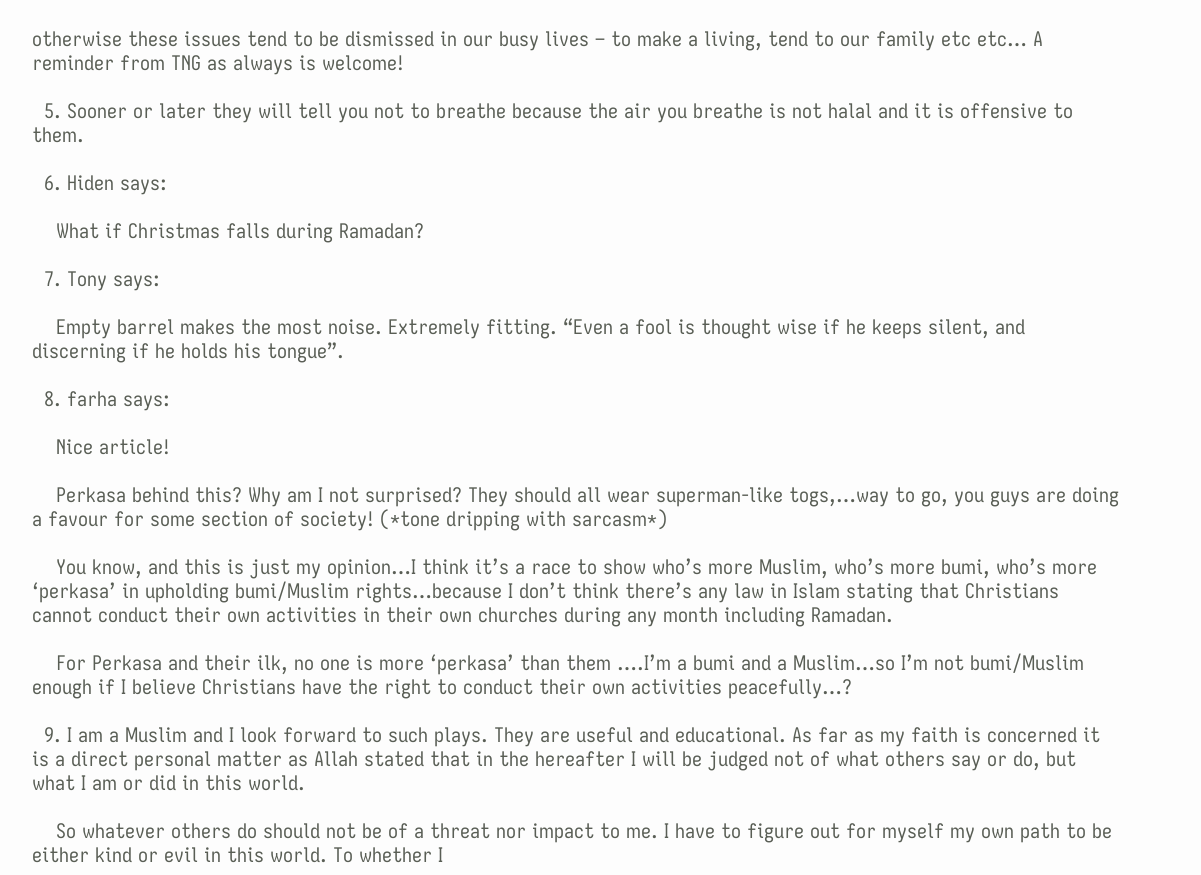otherwise these issues tend to be dismissed in our busy lives – to make a living, tend to our family etc etc… A reminder from TNG as always is welcome!

  5. Sooner or later they will tell you not to breathe because the air you breathe is not halal and it is offensive to them.

  6. Hiden says:

    What if Christmas falls during Ramadan?

  7. Tony says:

    Empty barrel makes the most noise. Extremely fitting. “Even a fool is thought wise if he keeps silent, and discerning if he holds his tongue”.

  8. farha says:

    Nice article!

    Perkasa behind this? Why am I not surprised? They should all wear superman-like togs,…way to go, you guys are doing a favour for some section of society! (*tone dripping with sarcasm*)

    You know, and this is just my opinion…I think it’s a race to show who’s more Muslim, who’s more bumi, who’s more ‘perkasa’ in upholding bumi/Muslim rights…because I don’t think there’s any law in Islam stating that Christians cannot conduct their own activities in their own churches during any month including Ramadan.

    For Perkasa and their ilk, no one is more ‘perkasa’ than them ….I’m a bumi and a Muslim…so I’m not bumi/Muslim enough if I believe Christians have the right to conduct their own activities peacefully…?

  9. I am a Muslim and I look forward to such plays. They are useful and educational. As far as my faith is concerned it is a direct personal matter as Allah stated that in the hereafter I will be judged not of what others say or do, but what I am or did in this world.

    So whatever others do should not be of a threat nor impact to me. I have to figure out for myself my own path to be either kind or evil in this world. To whether I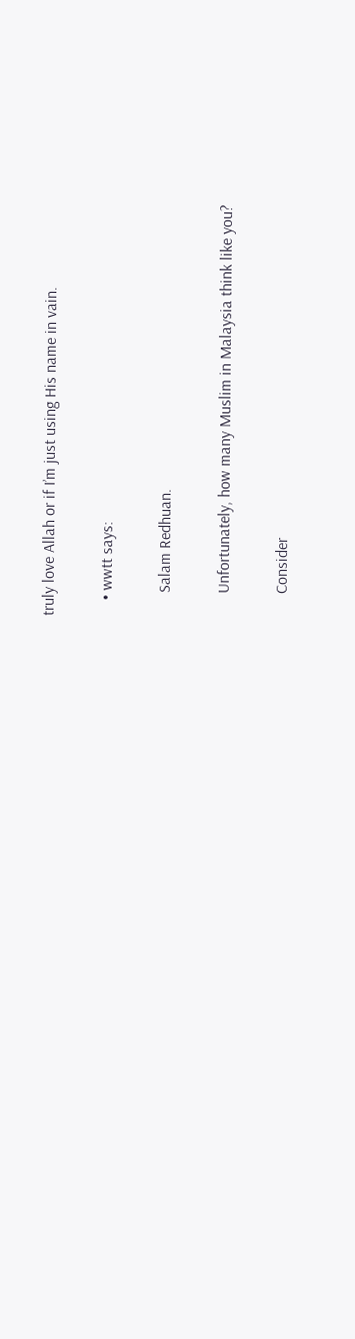truly love Allah or if I’m just using His name in vain.

    • wwtt says:

      Salam Redhuan.

      Unfortunately, how many Muslim in Malaysia think like you?

      Consider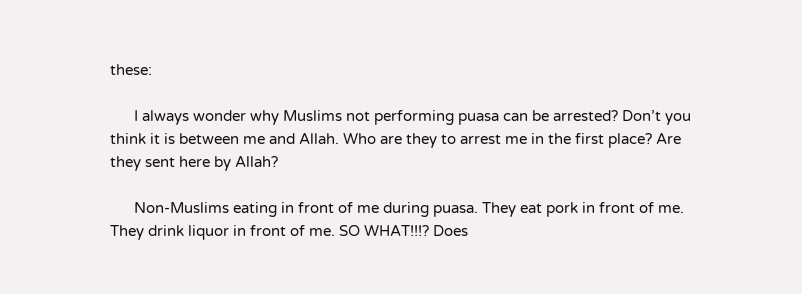these:

      I always wonder why Muslims not performing puasa can be arrested? Don’t you think it is between me and Allah. Who are they to arrest me in the first place? Are they sent here by Allah?

      Non-Muslims eating in front of me during puasa. They eat pork in front of me. They drink liquor in front of me. SO WHAT!!!? Does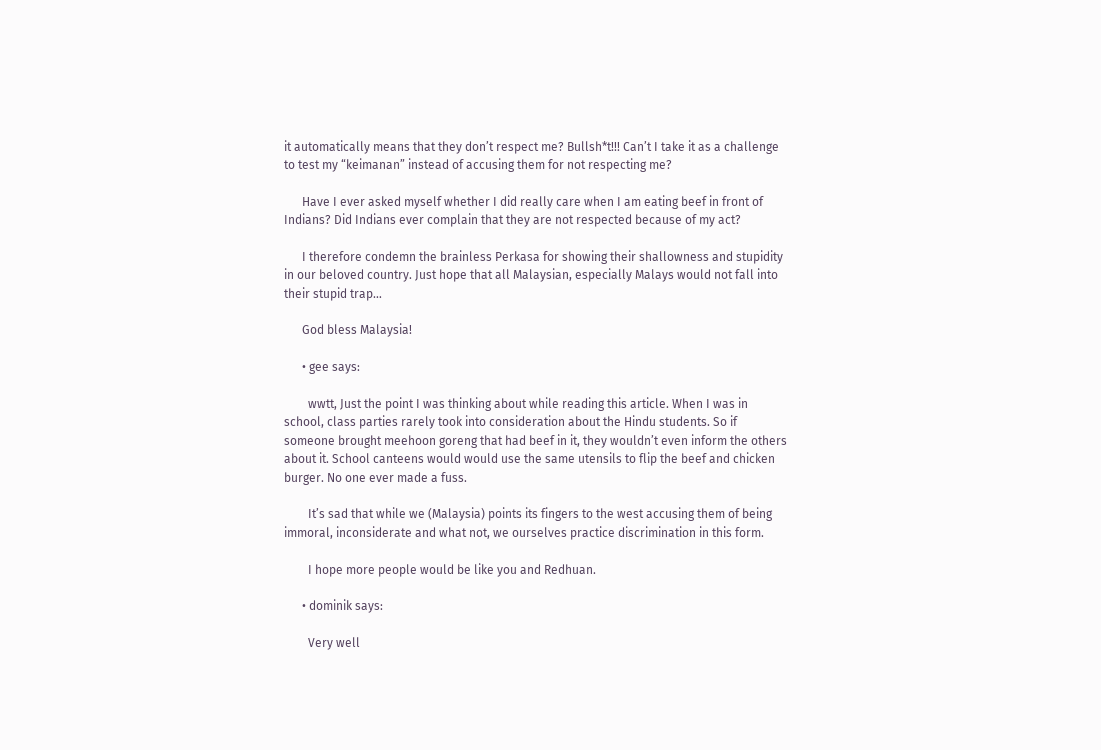it automatically means that they don’t respect me? Bullsh*t!!! Can’t I take it as a challenge to test my “keimanan” instead of accusing them for not respecting me?

      Have I ever asked myself whether I did really care when I am eating beef in front of Indians? Did Indians ever complain that they are not respected because of my act?

      I therefore condemn the brainless Perkasa for showing their shallowness and stupidity in our beloved country. Just hope that all Malaysian, especially Malays would not fall into their stupid trap…

      God bless Malaysia!

      • gee says:

        wwtt, Just the point I was thinking about while reading this article. When I was in school, class parties rarely took into consideration about the Hindu students. So if someone brought meehoon goreng that had beef in it, they wouldn’t even inform the others about it. School canteens would would use the same utensils to flip the beef and chicken burger. No one ever made a fuss.

        It’s sad that while we (Malaysia) points its fingers to the west accusing them of being immoral, inconsiderate and what not, we ourselves practice discrimination in this form.

        I hope more people would be like you and Redhuan.

      • dominik says:

        Very well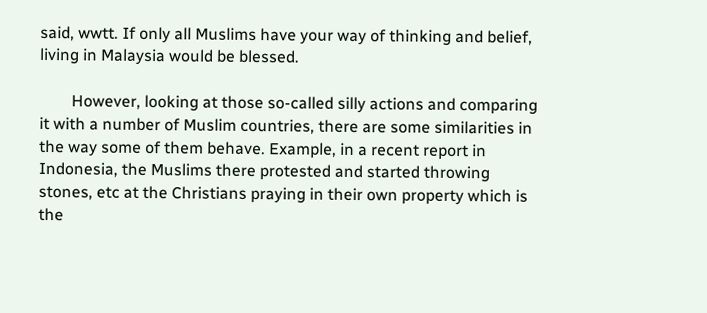said, wwtt. If only all Muslims have your way of thinking and belief, living in Malaysia would be blessed.

        However, looking at those so-called silly actions and comparing it with a number of Muslim countries, there are some similarities in the way some of them behave. Example, in a recent report in Indonesia, the Muslims there protested and started throwing stones, etc at the Christians praying in their own property which is the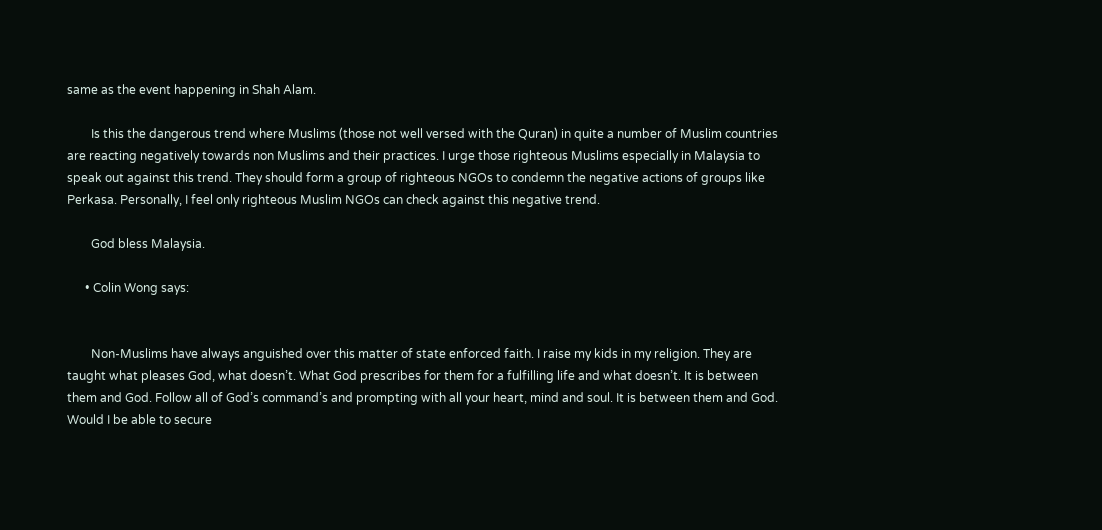same as the event happening in Shah Alam.

        Is this the dangerous trend where Muslims (those not well versed with the Quran) in quite a number of Muslim countries are reacting negatively towards non Muslims and their practices. I urge those righteous Muslims especially in Malaysia to speak out against this trend. They should form a group of righteous NGOs to condemn the negative actions of groups like Perkasa. Personally, I feel only righteous Muslim NGOs can check against this negative trend.

        God bless Malaysia.

      • Colin Wong says:


        Non-Muslims have always anguished over this matter of state enforced faith. I raise my kids in my religion. They are taught what pleases God, what doesn’t. What God prescribes for them for a fulfilling life and what doesn’t. It is between them and God. Follow all of God’s command’s and prompting with all your heart, mind and soul. It is between them and God. Would I be able to secure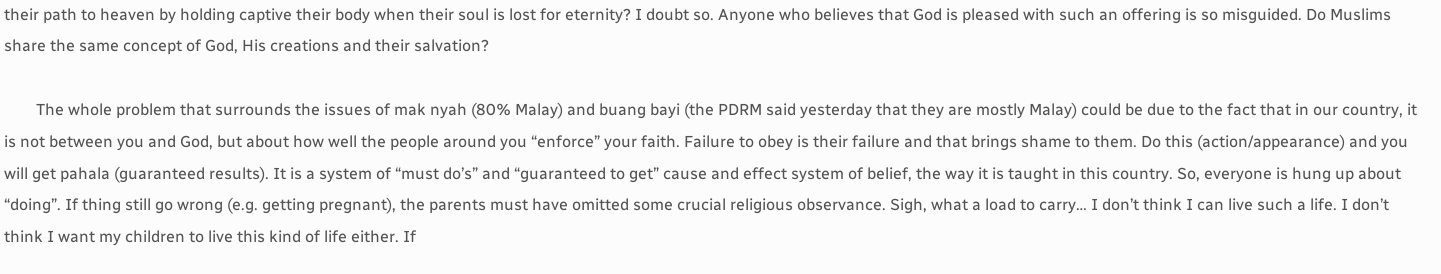their path to heaven by holding captive their body when their soul is lost for eternity? I doubt so. Anyone who believes that God is pleased with such an offering is so misguided. Do Muslims share the same concept of God, His creations and their salvation?

        The whole problem that surrounds the issues of mak nyah (80% Malay) and buang bayi (the PDRM said yesterday that they are mostly Malay) could be due to the fact that in our country, it is not between you and God, but about how well the people around you “enforce” your faith. Failure to obey is their failure and that brings shame to them. Do this (action/appearance) and you will get pahala (guaranteed results). It is a system of “must do’s” and “guaranteed to get” cause and effect system of belief, the way it is taught in this country. So, everyone is hung up about “doing”. If thing still go wrong (e.g. getting pregnant), the parents must have omitted some crucial religious observance. Sigh, what a load to carry… I don’t think I can live such a life. I don’t think I want my children to live this kind of life either. If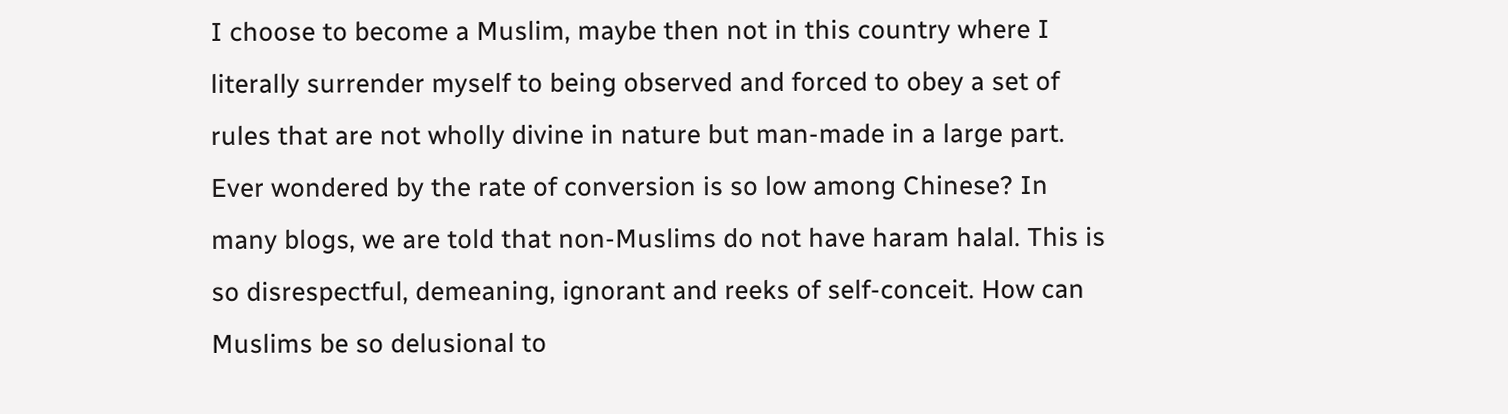I choose to become a Muslim, maybe then not in this country where I literally surrender myself to being observed and forced to obey a set of rules that are not wholly divine in nature but man-made in a large part. Ever wondered by the rate of conversion is so low among Chinese? In many blogs, we are told that non-Muslims do not have haram halal. This is so disrespectful, demeaning, ignorant and reeks of self-conceit. How can Muslims be so delusional to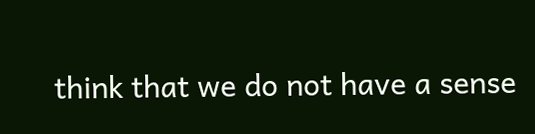think that we do not have a sense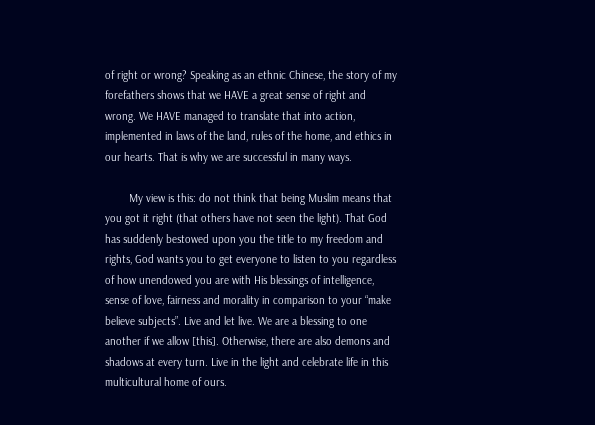of right or wrong? Speaking as an ethnic Chinese, the story of my forefathers shows that we HAVE a great sense of right and wrong. We HAVE managed to translate that into action, implemented in laws of the land, rules of the home, and ethics in our hearts. That is why we are successful in many ways.

        My view is this: do not think that being Muslim means that you got it right (that others have not seen the light). That God has suddenly bestowed upon you the title to my freedom and rights, God wants you to get everyone to listen to you regardless of how unendowed you are with His blessings of intelligence, sense of love, fairness and morality in comparison to your “make believe subjects”. Live and let live. We are a blessing to one another if we allow [this]. Otherwise, there are also demons and shadows at every turn. Live in the light and celebrate life in this multicultural home of ours.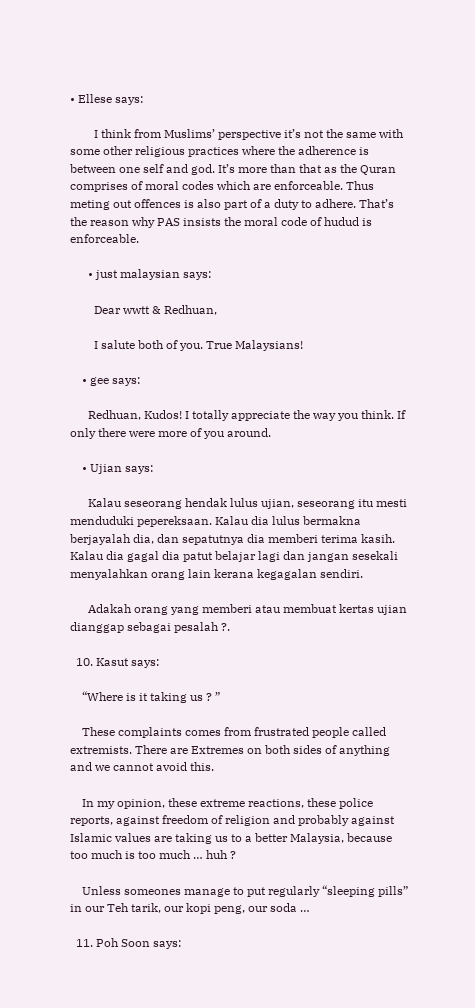• Ellese says:

        I think from Muslims’ perspective it’s not the same with some other religious practices where the adherence is between one self and god. It’s more than that as the Quran comprises of moral codes which are enforceable. Thus meting out offences is also part of a duty to adhere. That’s the reason why PAS insists the moral code of hudud is enforceable.

      • just malaysian says:

        Dear wwtt & Redhuan,

        I salute both of you. True Malaysians!

    • gee says:

      Redhuan, Kudos! I totally appreciate the way you think. If only there were more of you around.

    • Ujian says:

      Kalau seseorang hendak lulus ujian, seseorang itu mesti menduduki pepereksaan. Kalau dia lulus bermakna berjayalah dia, dan sepatutnya dia memberi terima kasih. Kalau dia gagal dia patut belajar lagi dan jangan sesekali menyalahkan orang lain kerana kegagalan sendiri.

      Adakah orang yang memberi atau membuat kertas ujian dianggap sebagai pesalah ?.

  10. Kasut says:

    “Where is it taking us ? ”

    These complaints comes from frustrated people called extremists. There are Extremes on both sides of anything and we cannot avoid this.

    In my opinion, these extreme reactions, these police reports, against freedom of religion and probably against Islamic values are taking us to a better Malaysia, because too much is too much … huh ?

    Unless someones manage to put regularly “sleeping pills” in our Teh tarik, our kopi peng, our soda …

  11. Poh Soon says: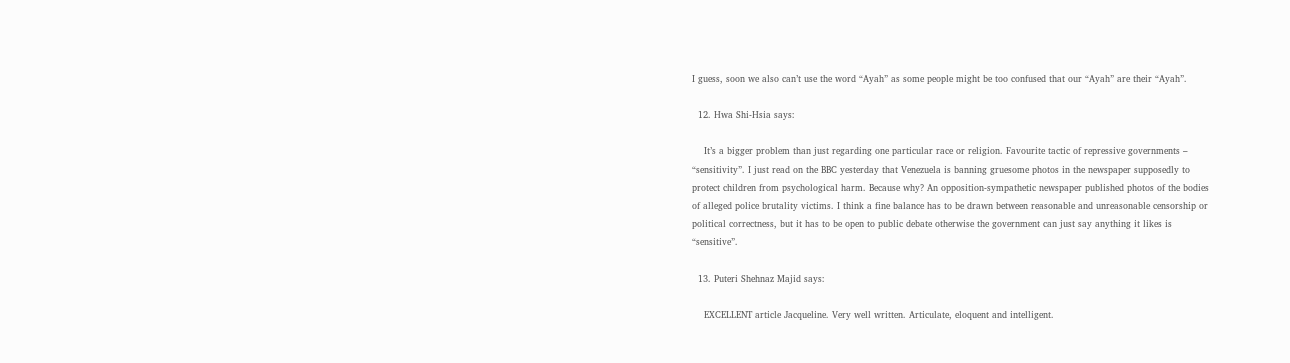I guess, soon we also can’t use the word “Ayah” as some people might be too confused that our “Ayah” are their “Ayah”.

  12. Hwa Shi-Hsia says:

    It’s a bigger problem than just regarding one particular race or religion. Favourite tactic of repressive governments – “sensitivity”. I just read on the BBC yesterday that Venezuela is banning gruesome photos in the newspaper supposedly to protect children from psychological harm. Because why? An opposition-sympathetic newspaper published photos of the bodies of alleged police brutality victims. I think a fine balance has to be drawn between reasonable and unreasonable censorship or political correctness, but it has to be open to public debate otherwise the government can just say anything it likes is “sensitive”.

  13. Puteri Shehnaz Majid says:

    EXCELLENT article Jacqueline. Very well written. Articulate, eloquent and intelligent.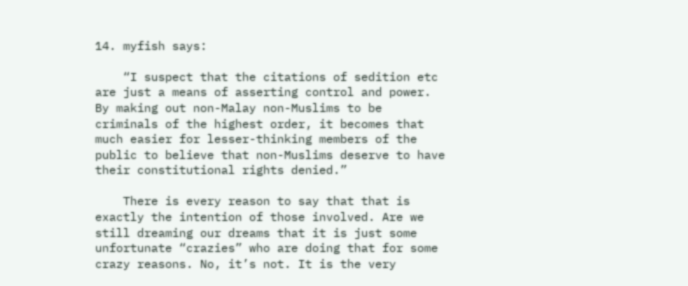14. myfish says:

    “I suspect that the citations of sedition etc are just a means of asserting control and power. By making out non-Malay non-Muslims to be criminals of the highest order, it becomes that much easier for lesser-thinking members of the public to believe that non-Muslims deserve to have their constitutional rights denied.”

    There is every reason to say that that is exactly the intention of those involved. Are we still dreaming our dreams that it is just some unfortunate “crazies” who are doing that for some crazy reasons. No, it’s not. It is the very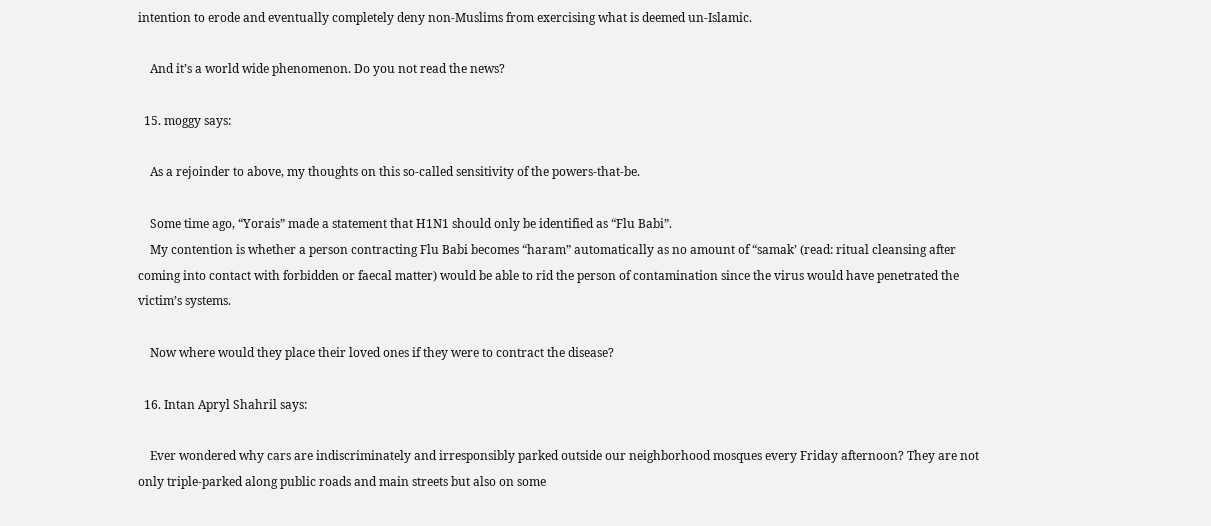intention to erode and eventually completely deny non-Muslims from exercising what is deemed un-Islamic.

    And it’s a world wide phenomenon. Do you not read the news?

  15. moggy says:

    As a rejoinder to above, my thoughts on this so-called sensitivity of the powers-that-be.

    Some time ago, “Yorais” made a statement that H1N1 should only be identified as “Flu Babi”.
    My contention is whether a person contracting Flu Babi becomes “haram” automatically as no amount of “samak’ (read: ritual cleansing after coming into contact with forbidden or faecal matter) would be able to rid the person of contamination since the virus would have penetrated the victim’s systems.

    Now where would they place their loved ones if they were to contract the disease?

  16. Intan Apryl Shahril says:

    Ever wondered why cars are indiscriminately and irresponsibly parked outside our neighborhood mosques every Friday afternoon? They are not only triple-parked along public roads and main streets but also on some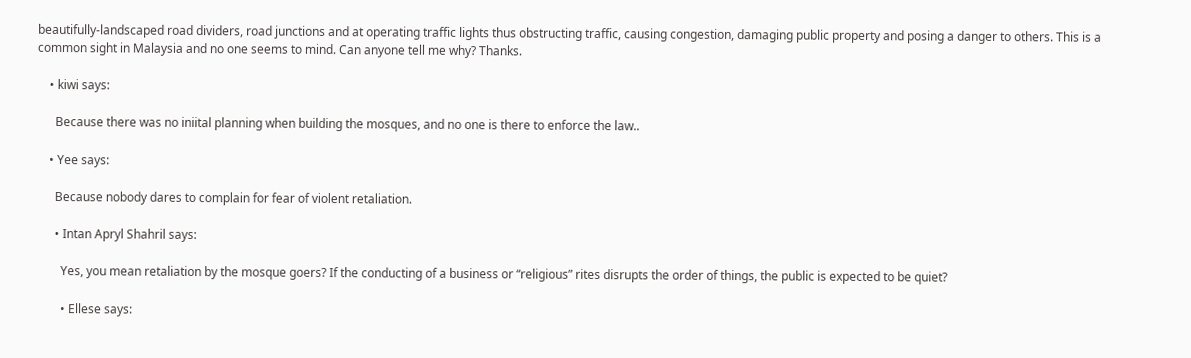beautifully-landscaped road dividers, road junctions and at operating traffic lights thus obstructing traffic, causing congestion, damaging public property and posing a danger to others. This is a common sight in Malaysia and no one seems to mind. Can anyone tell me why? Thanks.

    • kiwi says:

      Because there was no iniital planning when building the mosques, and no one is there to enforce the law..

    • Yee says:

      Because nobody dares to complain for fear of violent retaliation.

      • Intan Apryl Shahril says:

        Yes, you mean retaliation by the mosque goers? If the conducting of a business or “religious” rites disrupts the order of things, the public is expected to be quiet?

        • Ellese says: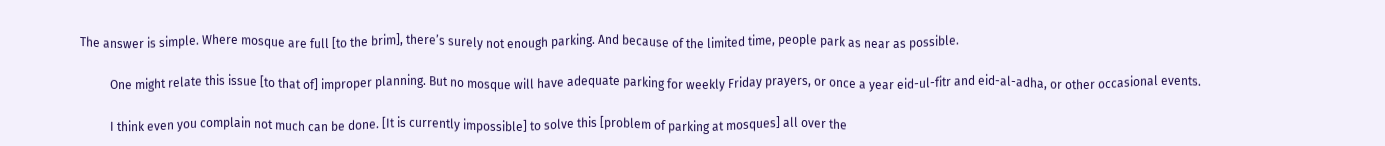The answer is simple. Where mosque are full [to the brim], there’s surely not enough parking. And because of the limited time, people park as near as possible.

          One might relate this issue [to that of] improper planning. But no mosque will have adequate parking for weekly Friday prayers, or once a year eid-ul-fitr and eid-al-adha, or other occasional events.

          I think even you complain not much can be done. [It is currently impossible] to solve this [problem of parking at mosques] all over the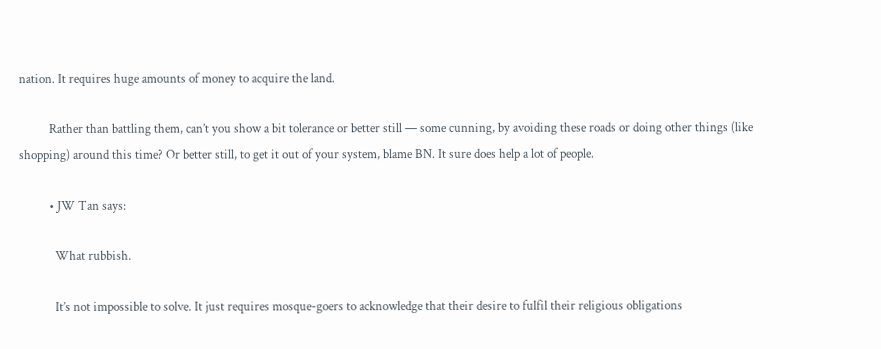nation. It requires huge amounts of money to acquire the land.

          Rather than battling them, can’t you show a bit tolerance or better still — some cunning, by avoiding these roads or doing other things (like shopping) around this time? Or better still, to get it out of your system, blame BN. It sure does help a lot of people.

          • JW Tan says:

            What rubbish.

            It’s not impossible to solve. It just requires mosque-goers to acknowledge that their desire to fulfil their religious obligations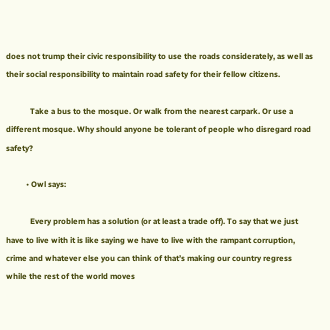does not trump their civic responsibility to use the roads considerately, as well as their social responsibility to maintain road safety for their fellow citizens.

            Take a bus to the mosque. Or walk from the nearest carpark. Or use a different mosque. Why should anyone be tolerant of people who disregard road safety?

          • Owl says:

            Every problem has a solution (or at least a trade off). To say that we just have to live with it is like saying we have to live with the rampant corruption, crime and whatever else you can think of that’s making our country regress while the rest of the world moves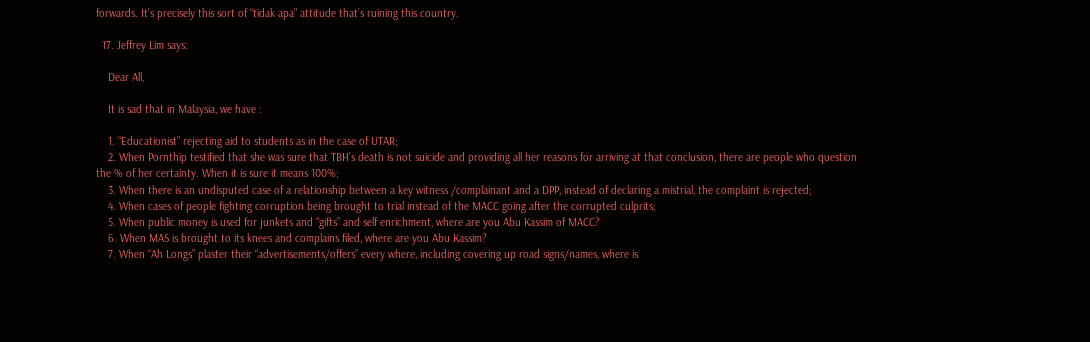forwards. It’s precisely this sort of “tidak apa” attitude that’s ruining this country.

  17. Jeffrey Lim says:

    Dear All,

    It is sad that in Malaysia, we have :

    1. “Educationist” rejecting aid to students as in the case of UTAR;
    2. When Pornthip testified that she was sure that TBH’s death is not suicide and providing all her reasons for arriving at that conclusion, there are people who question the % of her certainty. When it is sure it means 100%;
    3. When there is an undisputed case of a relationship between a key witness /complainant and a DPP, instead of declaring a mistrial, the complaint is rejected;
    4. When cases of people fighting corruption being brought to trial instead of the MACC going after the corrupted culprits;
    5. When public money is used for junkets and “gifts” and self enrichment, where are you Abu Kassim of MACC?
    6. When MAS is brought to its knees and complains filed, where are you Abu Kassim?
    7. When “Ah Longs” plaster their “advertisements/offers” every where, including covering up road signs/names, where is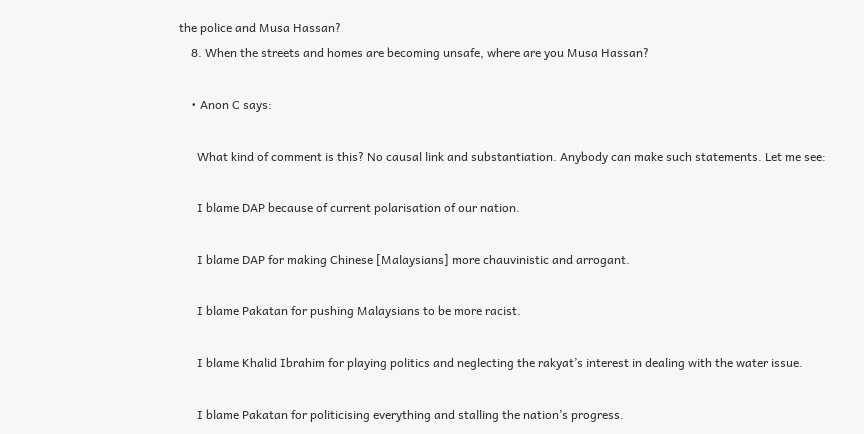the police and Musa Hassan?
    8. When the streets and homes are becoming unsafe, where are you Musa Hassan?

    • Anon C says:

      What kind of comment is this? No causal link and substantiation. Anybody can make such statements. Let me see:

      I blame DAP because of current polarisation of our nation.

      I blame DAP for making Chinese [Malaysians] more chauvinistic and arrogant.

      I blame Pakatan for pushing Malaysians to be more racist.

      I blame Khalid Ibrahim for playing politics and neglecting the rakyat’s interest in dealing with the water issue.

      I blame Pakatan for politicising everything and stalling the nation’s progress.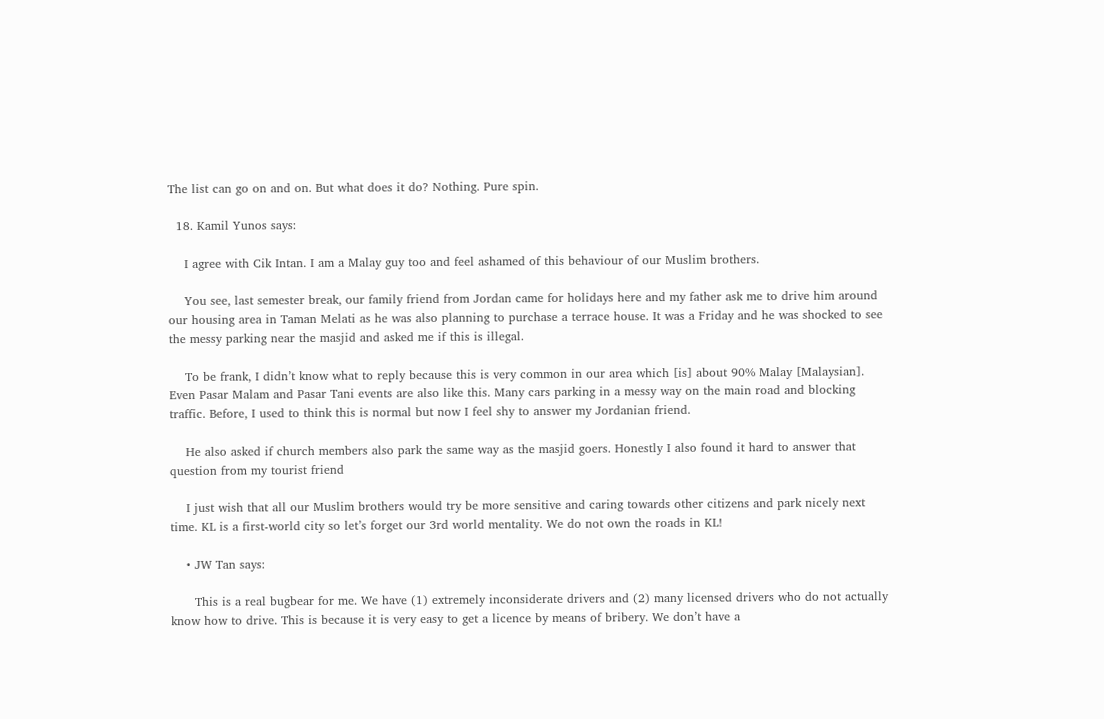The list can go on and on. But what does it do? Nothing. Pure spin.

  18. Kamil Yunos says:

    I agree with Cik Intan. I am a Malay guy too and feel ashamed of this behaviour of our Muslim brothers.

    You see, last semester break, our family friend from Jordan came for holidays here and my father ask me to drive him around our housing area in Taman Melati as he was also planning to purchase a terrace house. It was a Friday and he was shocked to see the messy parking near the masjid and asked me if this is illegal.

    To be frank, I didn’t know what to reply because this is very common in our area which [is] about 90% Malay [Malaysian]. Even Pasar Malam and Pasar Tani events are also like this. Many cars parking in a messy way on the main road and blocking traffic. Before, I used to think this is normal but now I feel shy to answer my Jordanian friend.

    He also asked if church members also park the same way as the masjid goers. Honestly I also found it hard to answer that question from my tourist friend

    I just wish that all our Muslim brothers would try be more sensitive and caring towards other citizens and park nicely next time. KL is a first-world city so let’s forget our 3rd world mentality. We do not own the roads in KL!

    • JW Tan says:

      This is a real bugbear for me. We have (1) extremely inconsiderate drivers and (2) many licensed drivers who do not actually know how to drive. This is because it is very easy to get a licence by means of bribery. We don’t have a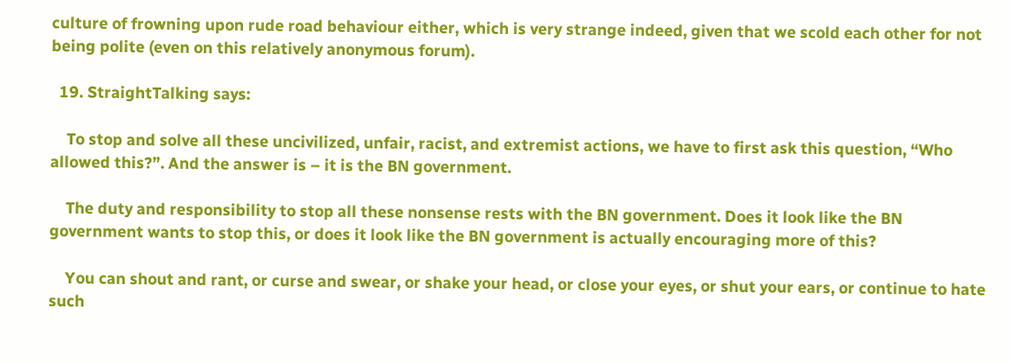culture of frowning upon rude road behaviour either, which is very strange indeed, given that we scold each other for not being polite (even on this relatively anonymous forum).

  19. StraightTalking says:

    To stop and solve all these uncivilized, unfair, racist, and extremist actions, we have to first ask this question, “Who allowed this?”. And the answer is – it is the BN government.

    The duty and responsibility to stop all these nonsense rests with the BN government. Does it look like the BN government wants to stop this, or does it look like the BN government is actually encouraging more of this?

    You can shout and rant, or curse and swear, or shake your head, or close your eyes, or shut your ears, or continue to hate such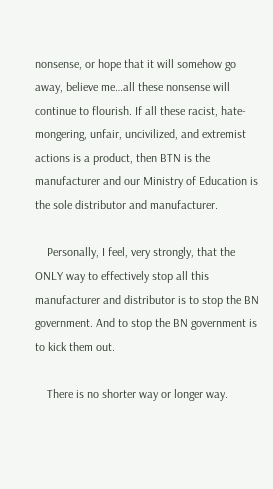nonsense, or hope that it will somehow go away, believe me…all these nonsense will continue to flourish. If all these racist, hate-mongering, unfair, uncivilized, and extremist actions is a product, then BTN is the manufacturer and our Ministry of Education is the sole distributor and manufacturer.

    Personally, I feel, very strongly, that the ONLY way to effectively stop all this manufacturer and distributor is to stop the BN government. And to stop the BN government is to kick them out.

    There is no shorter way or longer way.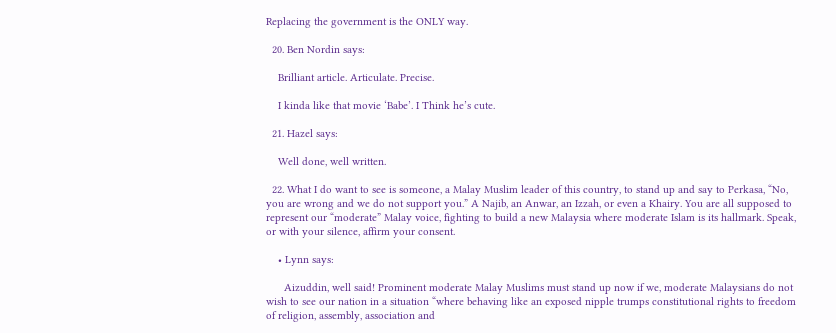Replacing the government is the ONLY way.

  20. Ben Nordin says:

    Brilliant article. Articulate. Precise.

    I kinda like that movie ‘Babe’. I Think he’s cute.

  21. Hazel says:

    Well done, well written.

  22. What I do want to see is someone, a Malay Muslim leader of this country, to stand up and say to Perkasa, “No, you are wrong and we do not support you.” A Najib, an Anwar, an Izzah, or even a Khairy. You are all supposed to represent our “moderate” Malay voice, fighting to build a new Malaysia where moderate Islam is its hallmark. Speak, or with your silence, affirm your consent.

    • Lynn says:

      Aizuddin, well said! Prominent moderate Malay Muslims must stand up now if we, moderate Malaysians do not wish to see our nation in a situation “where behaving like an exposed nipple trumps constitutional rights to freedom of religion, assembly, association and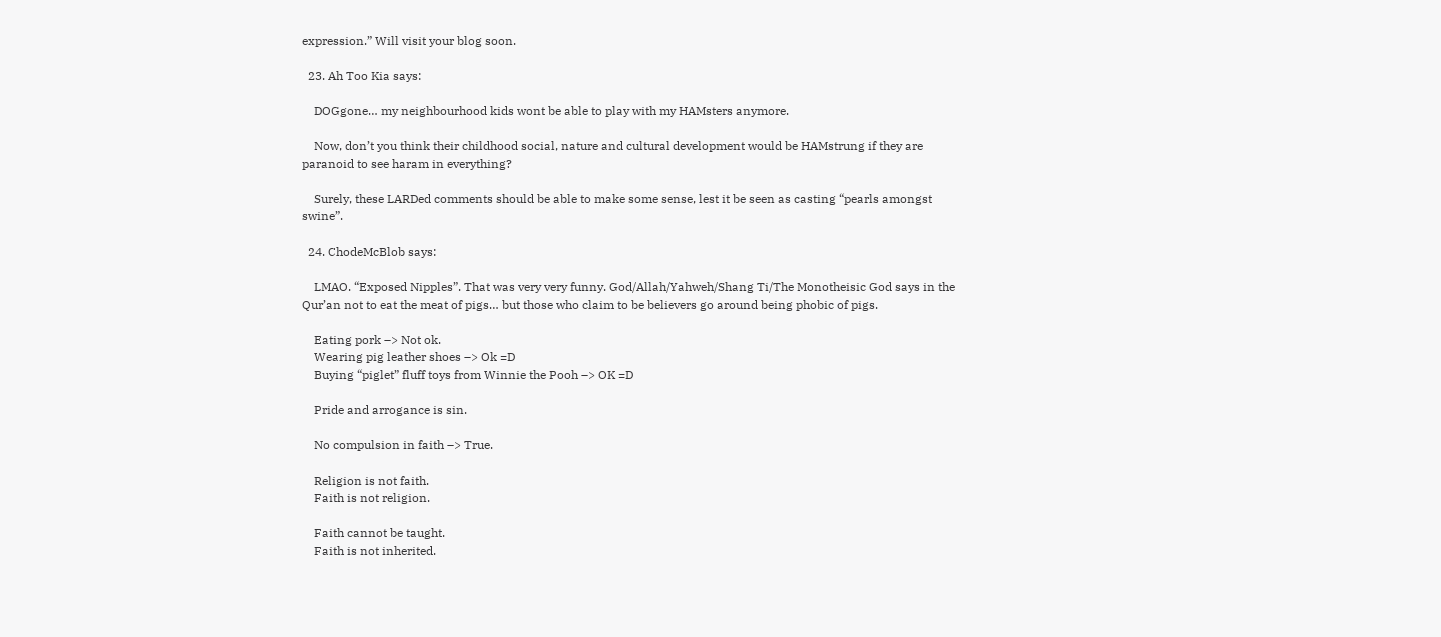expression.” Will visit your blog soon.

  23. Ah Too Kia says:

    DOGgone… my neighbourhood kids wont be able to play with my HAMsters anymore.

    Now, don’t you think their childhood social, nature and cultural development would be HAMstrung if they are paranoid to see haram in everything?

    Surely, these LARDed comments should be able to make some sense, lest it be seen as casting “pearls amongst swine”.

  24. ChodeMcBlob says:

    LMAO. “Exposed Nipples”. That was very very funny. God/Allah/Yahweh/Shang Ti/The Monotheisic God says in the Qur’an not to eat the meat of pigs… but those who claim to be believers go around being phobic of pigs.

    Eating pork –> Not ok.
    Wearing pig leather shoes –> Ok =D
    Buying “piglet” fluff toys from Winnie the Pooh –> OK =D

    Pride and arrogance is sin.

    No compulsion in faith –> True.

    Religion is not faith.
    Faith is not religion.

    Faith cannot be taught.
    Faith is not inherited.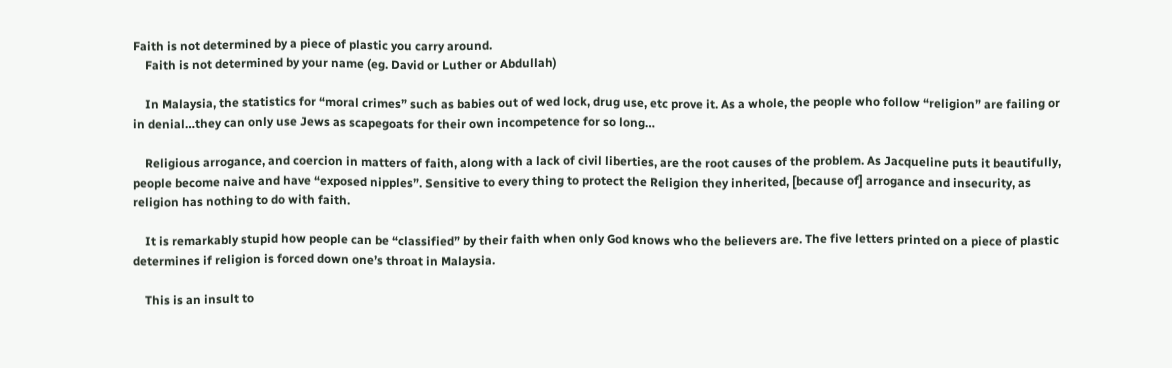Faith is not determined by a piece of plastic you carry around.
    Faith is not determined by your name (eg. David or Luther or Abdullah)

    In Malaysia, the statistics for “moral crimes” such as babies out of wed lock, drug use, etc prove it. As a whole, the people who follow “religion” are failing or in denial…they can only use Jews as scapegoats for their own incompetence for so long…

    Religious arrogance, and coercion in matters of faith, along with a lack of civil liberties, are the root causes of the problem. As Jacqueline puts it beautifully, people become naive and have “exposed nipples”. Sensitive to every thing to protect the Religion they inherited, [because of] arrogance and insecurity, as religion has nothing to do with faith.

    It is remarkably stupid how people can be “classified” by their faith when only God knows who the believers are. The five letters printed on a piece of plastic determines if religion is forced down one’s throat in Malaysia.

    This is an insult to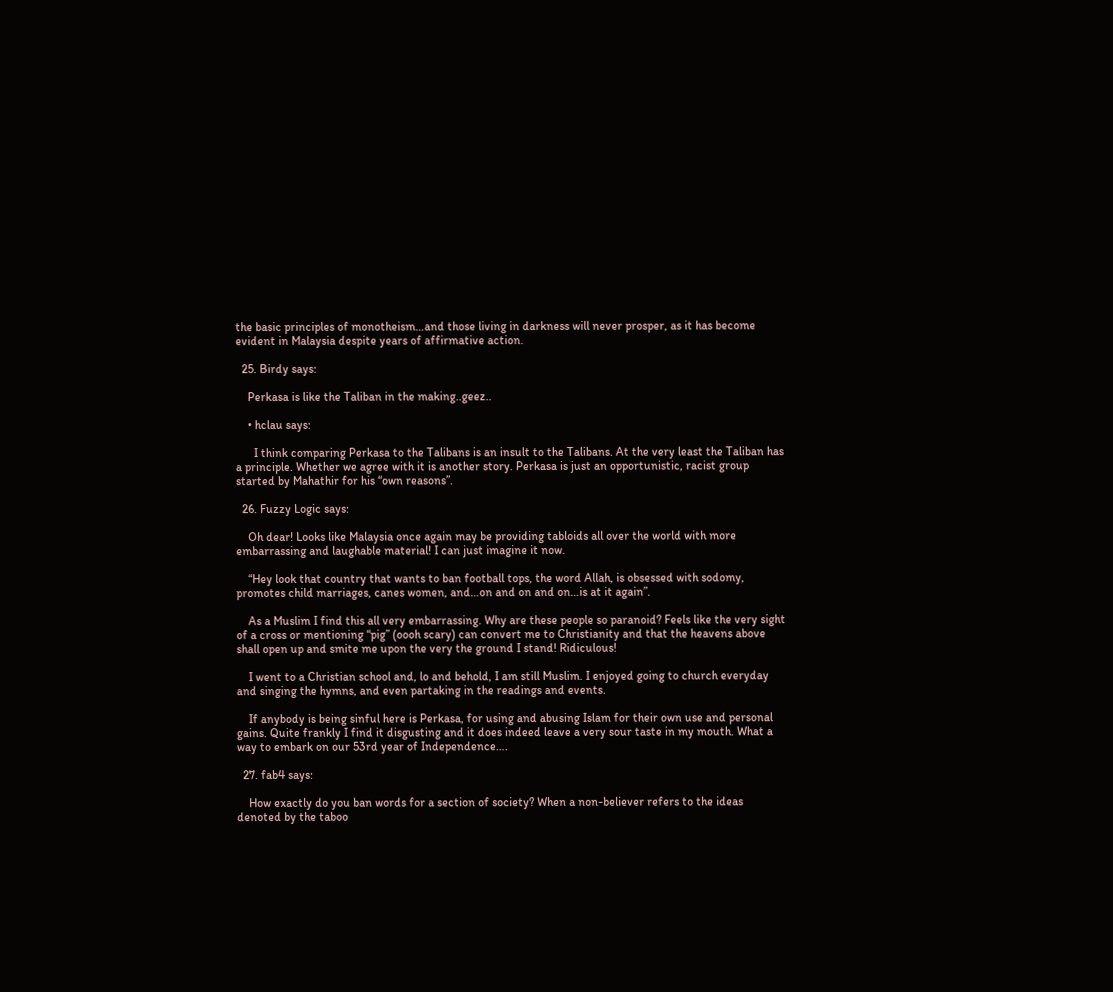the basic principles of monotheism…and those living in darkness will never prosper, as it has become evident in Malaysia despite years of affirmative action.

  25. Birdy says:

    Perkasa is like the Taliban in the making..geez..

    • hclau says:

      I think comparing Perkasa to the Talibans is an insult to the Talibans. At the very least the Taliban has a principle. Whether we agree with it is another story. Perkasa is just an opportunistic, racist group started by Mahathir for his “own reasons”.

  26. Fuzzy Logic says:

    Oh dear! Looks like Malaysia once again may be providing tabloids all over the world with more embarrassing and laughable material! I can just imagine it now.

    “Hey look that country that wants to ban football tops, the word Allah, is obsessed with sodomy, promotes child marriages, canes women, and…on and on and on…is at it again”.

    As a Muslim I find this all very embarrassing. Why are these people so paranoid? Feels like the very sight of a cross or mentioning “pig” (oooh scary) can convert me to Christianity and that the heavens above shall open up and smite me upon the very the ground I stand! Ridiculous!

    I went to a Christian school and, lo and behold, I am still Muslim. I enjoyed going to church everyday and singing the hymns, and even partaking in the readings and events.

    If anybody is being sinful here is Perkasa, for using and abusing Islam for their own use and personal gains. Quite frankly I find it disgusting and it does indeed leave a very sour taste in my mouth. What a way to embark on our 53rd year of Independence….

  27. fab4 says:

    How exactly do you ban words for a section of society? When a non-believer refers to the ideas denoted by the taboo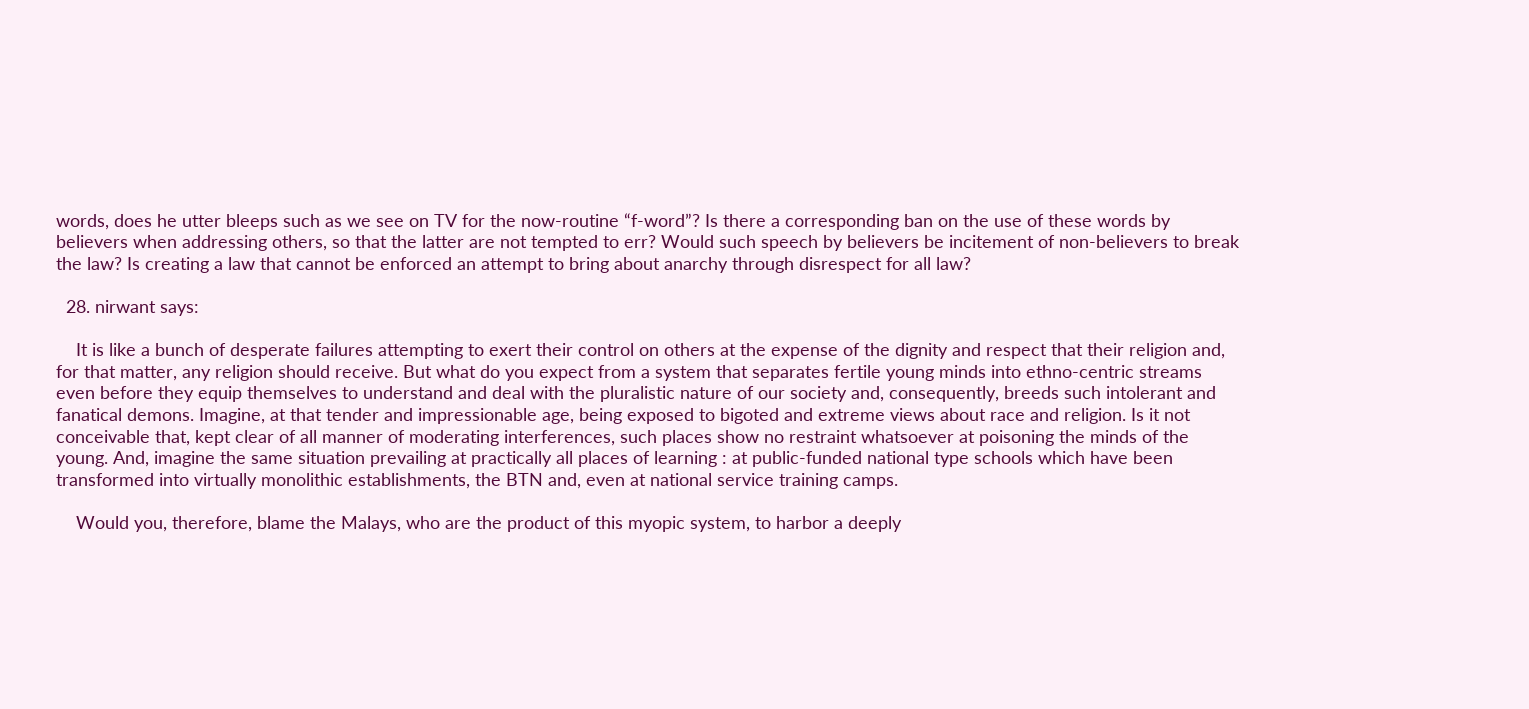words, does he utter bleeps such as we see on TV for the now-routine “f-word”? Is there a corresponding ban on the use of these words by believers when addressing others, so that the latter are not tempted to err? Would such speech by believers be incitement of non-believers to break the law? Is creating a law that cannot be enforced an attempt to bring about anarchy through disrespect for all law?

  28. nirwant says:

    It is like a bunch of desperate failures attempting to exert their control on others at the expense of the dignity and respect that their religion and, for that matter, any religion should receive. But what do you expect from a system that separates fertile young minds into ethno-centric streams even before they equip themselves to understand and deal with the pluralistic nature of our society and, consequently, breeds such intolerant and fanatical demons. Imagine, at that tender and impressionable age, being exposed to bigoted and extreme views about race and religion. Is it not conceivable that, kept clear of all manner of moderating interferences, such places show no restraint whatsoever at poisoning the minds of the young. And, imagine the same situation prevailing at practically all places of learning : at public-funded national type schools which have been transformed into virtually monolithic establishments, the BTN and, even at national service training camps.

    Would you, therefore, blame the Malays, who are the product of this myopic system, to harbor a deeply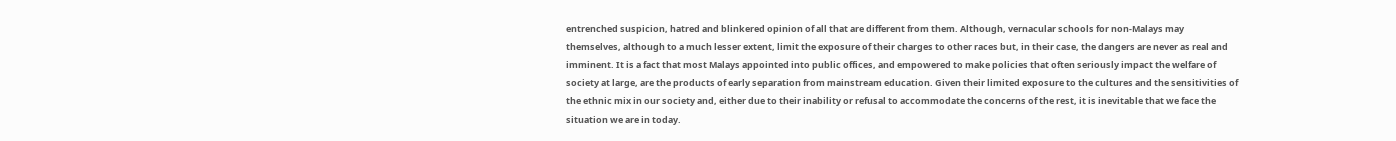entrenched suspicion, hatred and blinkered opinion of all that are different from them. Although, vernacular schools for non-Malays may themselves, although to a much lesser extent, limit the exposure of their charges to other races but, in their case, the dangers are never as real and imminent. It is a fact that most Malays appointed into public offices, and empowered to make policies that often seriously impact the welfare of society at large, are the products of early separation from mainstream education. Given their limited exposure to the cultures and the sensitivities of the ethnic mix in our society and, either due to their inability or refusal to accommodate the concerns of the rest, it is inevitable that we face the situation we are in today.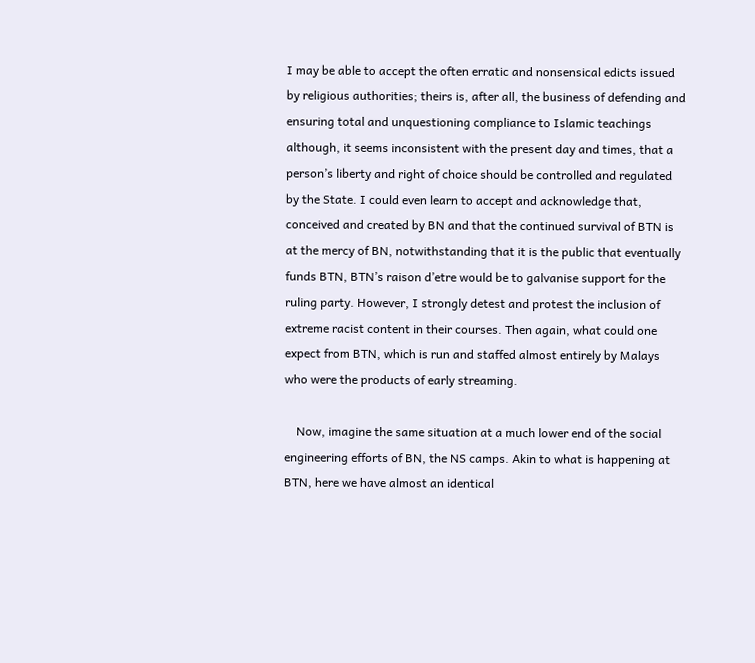I may be able to accept the often erratic and nonsensical edicts issued by religious authorities; theirs is, after all, the business of defending and ensuring total and unquestioning compliance to Islamic teachings although, it seems inconsistent with the present day and times, that a person’s liberty and right of choice should be controlled and regulated by the State. I could even learn to accept and acknowledge that, conceived and created by BN and that the continued survival of BTN is at the mercy of BN, notwithstanding that it is the public that eventually funds BTN, BTN’s raison d’etre would be to galvanise support for the ruling party. However, I strongly detest and protest the inclusion of extreme racist content in their courses. Then again, what could one expect from BTN, which is run and staffed almost entirely by Malays who were the products of early streaming.

    Now, imagine the same situation at a much lower end of the social engineering efforts of BN, the NS camps. Akin to what is happening at BTN, here we have almost an identical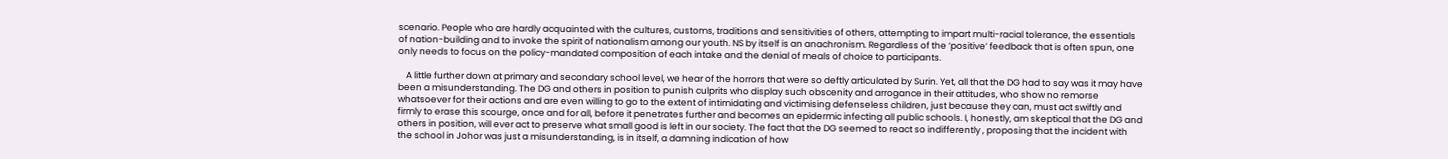scenario. People who are hardly acquainted with the cultures, customs, traditions and sensitivities of others, attempting to impart multi-racial tolerance, the essentials of nation-building and to invoke the spirit of nationalism among our youth. NS by itself is an anachronism. Regardless of the ‘positive’ feedback that is often spun, one only needs to focus on the policy-mandated composition of each intake and the denial of meals of choice to participants.

    A little further down at primary and secondary school level, we hear of the horrors that were so deftly articulated by Surin. Yet, all that the DG had to say was it may have been a misunderstanding. The DG and others in position to punish culprits who display such obscenity and arrogance in their attitudes, who show no remorse whatsoever for their actions and are even willing to go to the extent of intimidating and victimising defenseless children, just because they can, must act swiftly and firmly to erase this scourge, once and for all, before it penetrates further and becomes an epidermic infecting all public schools. I, honestly, am skeptical that the DG and others in position, will ever act to preserve what small good is left in our society. The fact that the DG seemed to react so indifferently , proposing that the incident with the school in Johor was just a misunderstanding, is in itself, a damning indication of how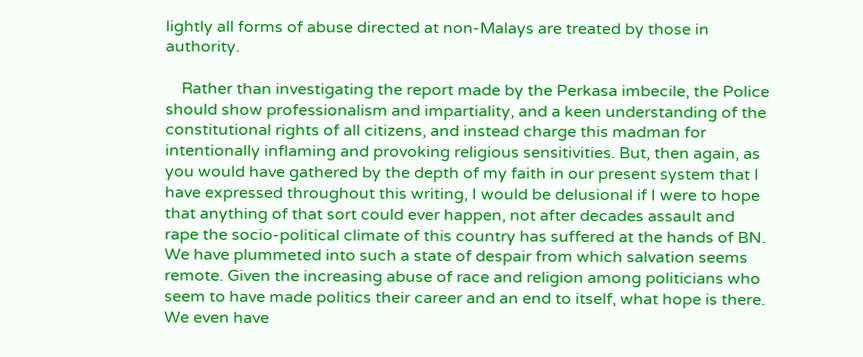lightly all forms of abuse directed at non-Malays are treated by those in authority.

    Rather than investigating the report made by the Perkasa imbecile, the Police should show professionalism and impartiality, and a keen understanding of the constitutional rights of all citizens, and instead charge this madman for intentionally inflaming and provoking religious sensitivities. But, then again, as you would have gathered by the depth of my faith in our present system that I have expressed throughout this writing, I would be delusional if I were to hope that anything of that sort could ever happen, not after decades assault and rape the socio-political climate of this country has suffered at the hands of BN. We have plummeted into such a state of despair from which salvation seems remote. Given the increasing abuse of race and religion among politicians who seem to have made politics their career and an end to itself, what hope is there. We even have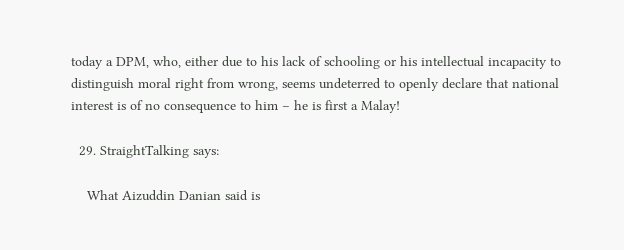today a DPM, who, either due to his lack of schooling or his intellectual incapacity to distinguish moral right from wrong, seems undeterred to openly declare that national interest is of no consequence to him – he is first a Malay!

  29. StraightTalking says:

    What Aizuddin Danian said is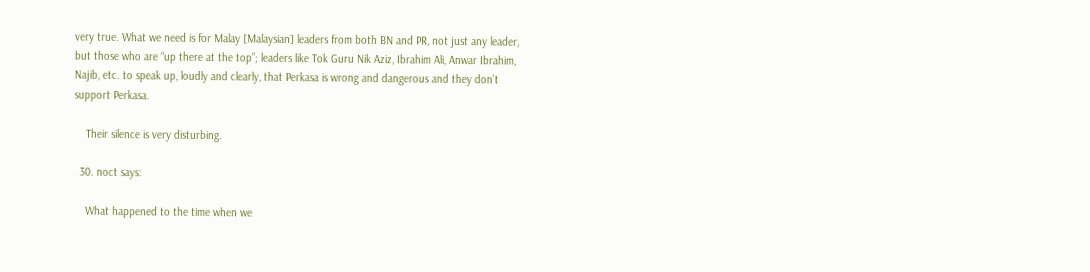very true. What we need is for Malay [Malaysian] leaders from both BN and PR, not just any leader, but those who are “up there at the top”; leaders like Tok Guru Nik Aziz, Ibrahim Ali, Anwar Ibrahim, Najib, etc. to speak up, loudly and clearly, that Perkasa is wrong and dangerous and they don’t support Perkasa.

    Their silence is very disturbing.

  30. noct says:

    What happened to the time when we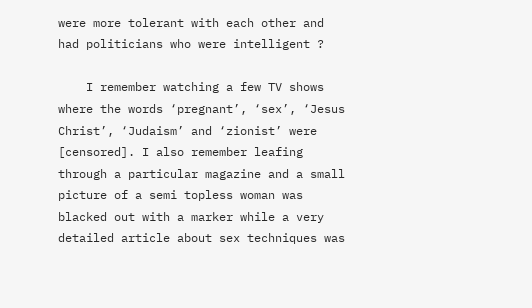were more tolerant with each other and had politicians who were intelligent ?

    I remember watching a few TV shows where the words ‘pregnant’, ‘sex’, ‘Jesus Christ’, ‘Judaism’ and ‘zionist’ were [censored]. I also remember leafing through a particular magazine and a small picture of a semi topless woman was blacked out with a marker while a very detailed article about sex techniques was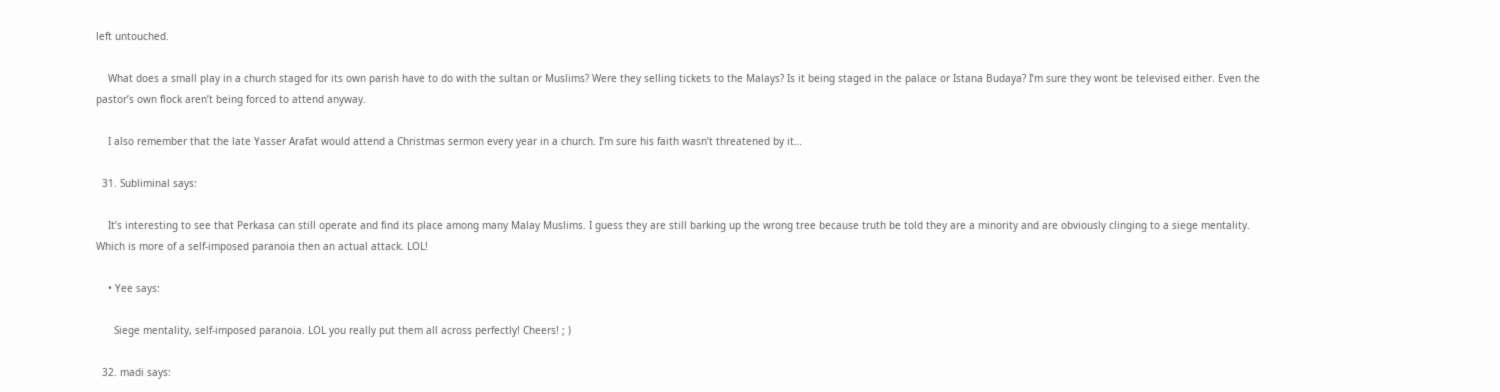left untouched.

    What does a small play in a church staged for its own parish have to do with the sultan or Muslims? Were they selling tickets to the Malays? Is it being staged in the palace or Istana Budaya? I’m sure they wont be televised either. Even the pastor’s own flock aren’t being forced to attend anyway.

    I also remember that the late Yasser Arafat would attend a Christmas sermon every year in a church. I’m sure his faith wasn’t threatened by it…

  31. Subliminal says:

    It’s interesting to see that Perkasa can still operate and find its place among many Malay Muslims. I guess they are still barking up the wrong tree because truth be told they are a minority and are obviously clinging to a siege mentality. Which is more of a self-imposed paranoia then an actual attack. LOL!

    • Yee says:

      Siege mentality, self-imposed paranoia. LOL you really put them all across perfectly! Cheers! ; )

  32. madi says: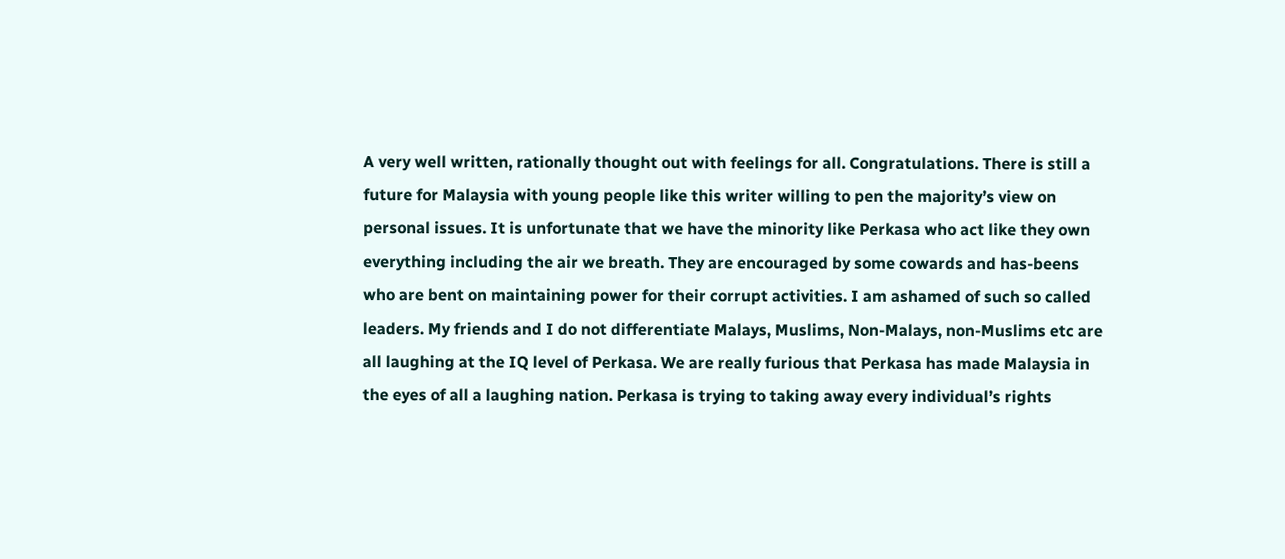A very well written, rationally thought out with feelings for all. Congratulations. There is still a future for Malaysia with young people like this writer willing to pen the majority’s view on personal issues. It is unfortunate that we have the minority like Perkasa who act like they own everything including the air we breath. They are encouraged by some cowards and has-beens who are bent on maintaining power for their corrupt activities. I am ashamed of such so called leaders. My friends and I do not differentiate Malays, Muslims, Non-Malays, non-Muslims etc are all laughing at the IQ level of Perkasa. We are really furious that Perkasa has made Malaysia in the eyes of all a laughing nation. Perkasa is trying to taking away every individual’s rights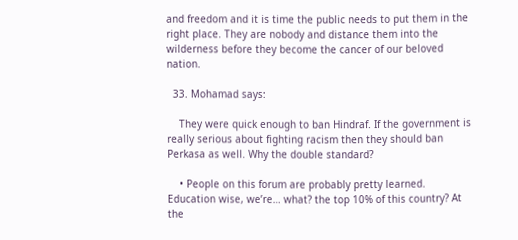and freedom and it is time the public needs to put them in the right place. They are nobody and distance them into the wilderness before they become the cancer of our beloved nation.

  33. Mohamad says:

    They were quick enough to ban Hindraf. If the government is really serious about fighting racism then they should ban Perkasa as well. Why the double standard?

    • People on this forum are probably pretty learned. Education wise, we’re… what? the top 10% of this country? At the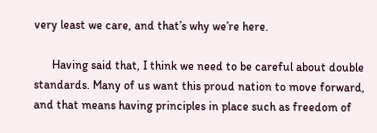very least we care, and that’s why we’re here.

      Having said that, I think we need to be careful about double standards. Many of us want this proud nation to move forward, and that means having principles in place such as freedom of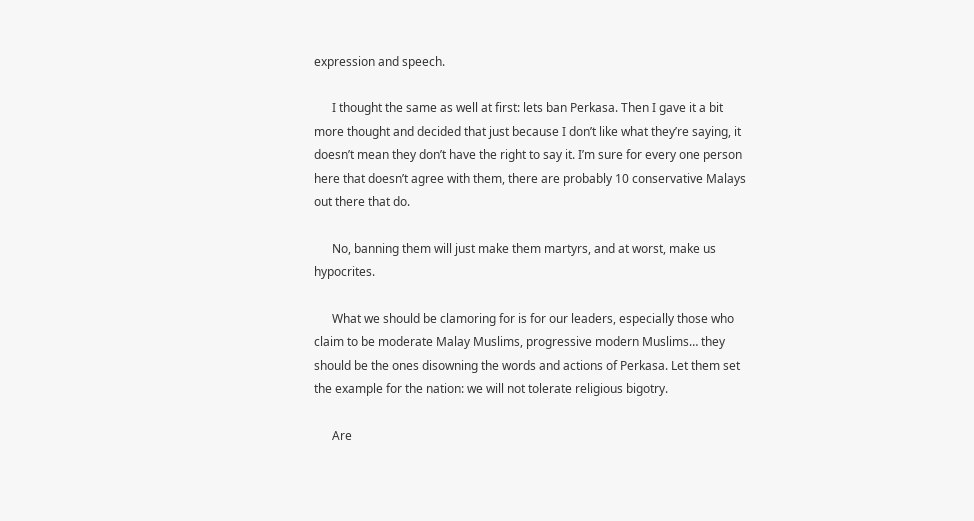expression and speech.

      I thought the same as well at first: lets ban Perkasa. Then I gave it a bit more thought and decided that just because I don’t like what they’re saying, it doesn’t mean they don’t have the right to say it. I’m sure for every one person here that doesn’t agree with them, there are probably 10 conservative Malays out there that do.

      No, banning them will just make them martyrs, and at worst, make us hypocrites.

      What we should be clamoring for is for our leaders, especially those who claim to be moderate Malay Muslims, progressive modern Muslims… they should be the ones disowning the words and actions of Perkasa. Let them set the example for the nation: we will not tolerate religious bigotry.

      Are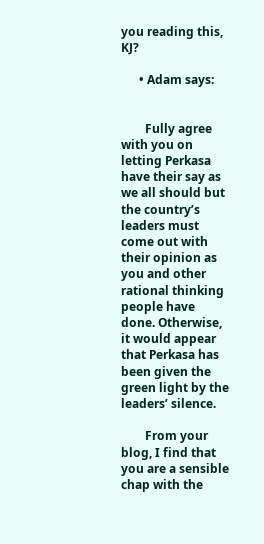you reading this, KJ?

      • Adam says:


        Fully agree with you on letting Perkasa have their say as we all should but the country’s leaders must come out with their opinion as you and other rational thinking people have done. Otherwise, it would appear that Perkasa has been given the green light by the leaders’ silence.

        From your blog, I find that you are a sensible chap with the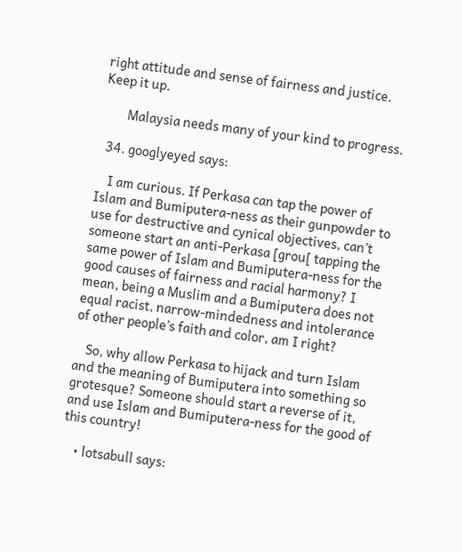right attitude and sense of fairness and justice. Keep it up.

        Malaysia needs many of your kind to progress.

  34. googlyeyed says:

    I am curious. If Perkasa can tap the power of Islam and Bumiputera-ness as their gunpowder to use for destructive and cynical objectives, can’t someone start an anti-Perkasa [grou[ tapping the same power of Islam and Bumiputera-ness for the good causes of fairness and racial harmony? I mean, being a Muslim and a Bumiputera does not equal racist, narrow-mindedness and intolerance of other people’s faith and color, am I right?

    So, why allow Perkasa to hijack and turn Islam and the meaning of Bumiputera into something so grotesque? Someone should start a reverse of it, and use Islam and Bumiputera-ness for the good of this country!

    • lotsabull says: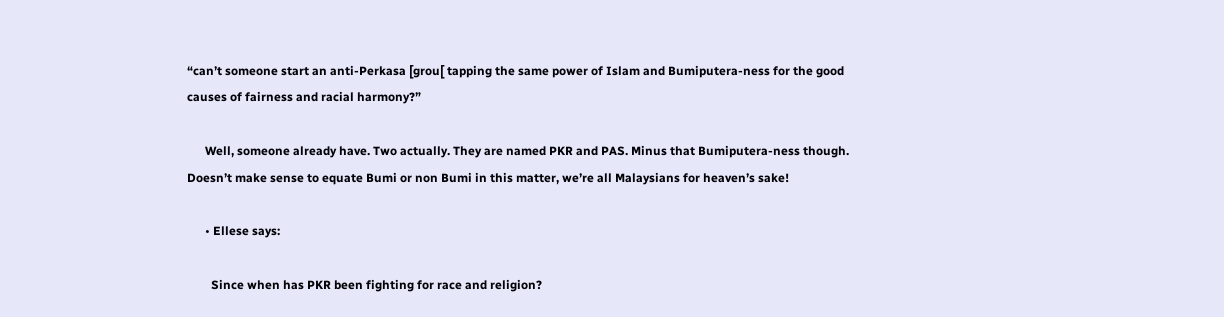“can’t someone start an anti-Perkasa [grou[ tapping the same power of Islam and Bumiputera-ness for the good causes of fairness and racial harmony?”

      Well, someone already have. Two actually. They are named PKR and PAS. Minus that Bumiputera-ness though. Doesn’t make sense to equate Bumi or non Bumi in this matter, we’re all Malaysians for heaven’s sake!

      • Ellese says:

        Since when has PKR been fighting for race and religion?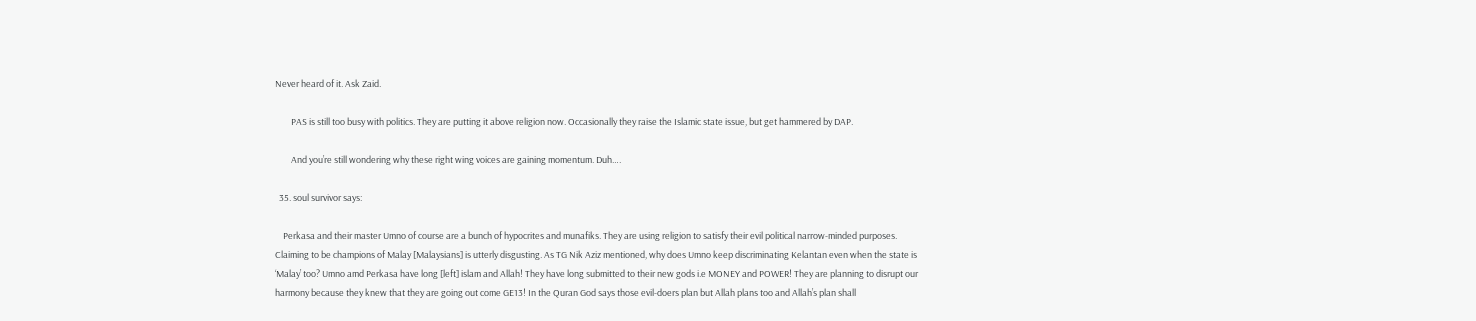Never heard of it. Ask Zaid.

        PAS is still too busy with politics. They are putting it above religion now. Occasionally they raise the Islamic state issue, but get hammered by DAP.

        And you’re still wondering why these right wing voices are gaining momentum. Duh….

  35. soul survivor says:

    Perkasa and their master Umno of course are a bunch of hypocrites and munafiks. They are using religion to satisfy their evil political narrow-minded purposes. Claiming to be champions of Malay [Malaysians] is utterly disgusting. As TG Nik Aziz mentioned, why does Umno keep discriminating Kelantan even when the state is ‘Malay’ too? Umno amd Perkasa have long [left] islam and Allah! They have long submitted to their new gods i.e MONEY and POWER! They are planning to disrupt our harmony because they knew that they are going out come GE13! In the Quran God says those evil-doers plan but Allah plans too and Allah’s plan shall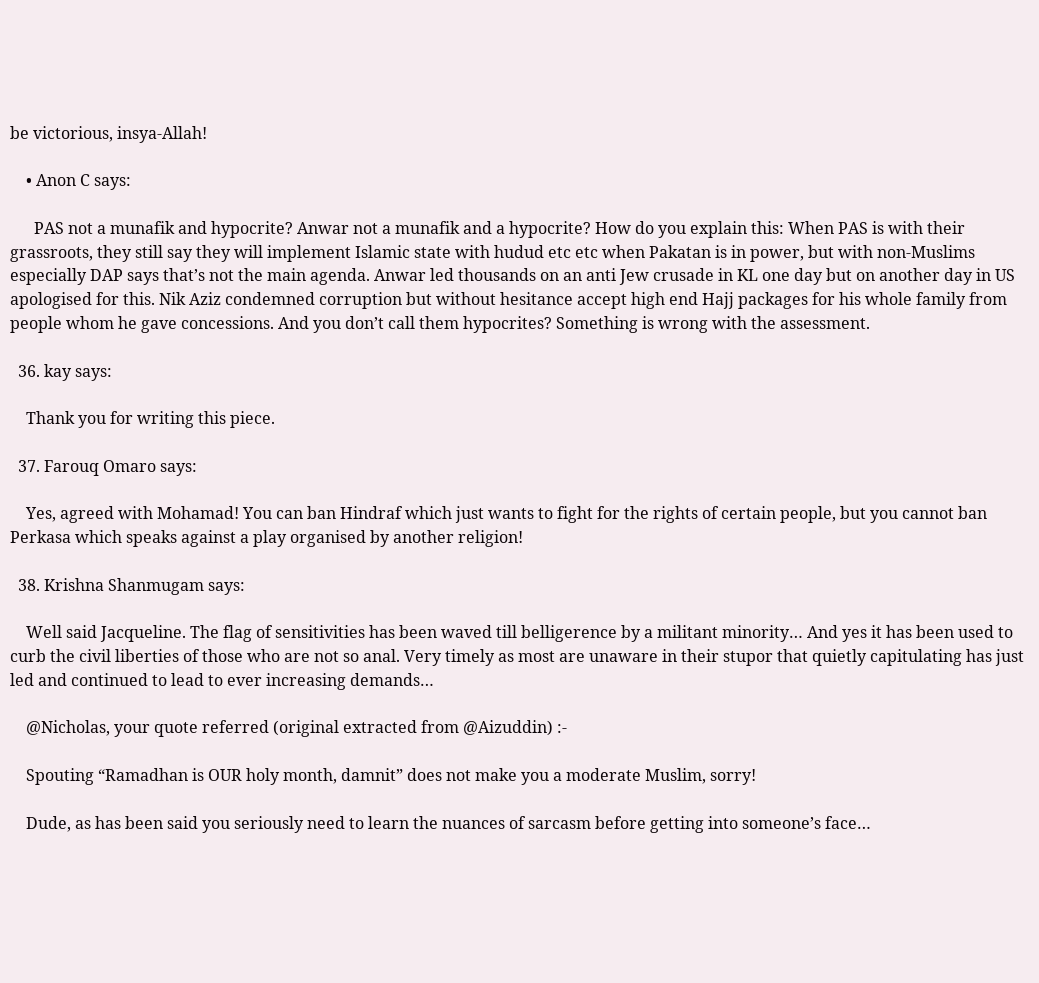be victorious, insya-Allah!

    • Anon C says:

      PAS not a munafik and hypocrite? Anwar not a munafik and a hypocrite? How do you explain this: When PAS is with their grassroots, they still say they will implement Islamic state with hudud etc etc when Pakatan is in power, but with non-Muslims especially DAP says that’s not the main agenda. Anwar led thousands on an anti Jew crusade in KL one day but on another day in US apologised for this. Nik Aziz condemned corruption but without hesitance accept high end Hajj packages for his whole family from people whom he gave concessions. And you don’t call them hypocrites? Something is wrong with the assessment.

  36. kay says:

    Thank you for writing this piece.

  37. Farouq Omaro says:

    Yes, agreed with Mohamad! You can ban Hindraf which just wants to fight for the rights of certain people, but you cannot ban Perkasa which speaks against a play organised by another religion!

  38. Krishna Shanmugam says:

    Well said Jacqueline. The flag of sensitivities has been waved till belligerence by a militant minority… And yes it has been used to curb the civil liberties of those who are not so anal. Very timely as most are unaware in their stupor that quietly capitulating has just led and continued to lead to ever increasing demands…

    @Nicholas, your quote referred (original extracted from @Aizuddin) :-

    Spouting “Ramadhan is OUR holy month, damnit” does not make you a moderate Muslim, sorry!

    Dude, as has been said you seriously need to learn the nuances of sarcasm before getting into someone’s face…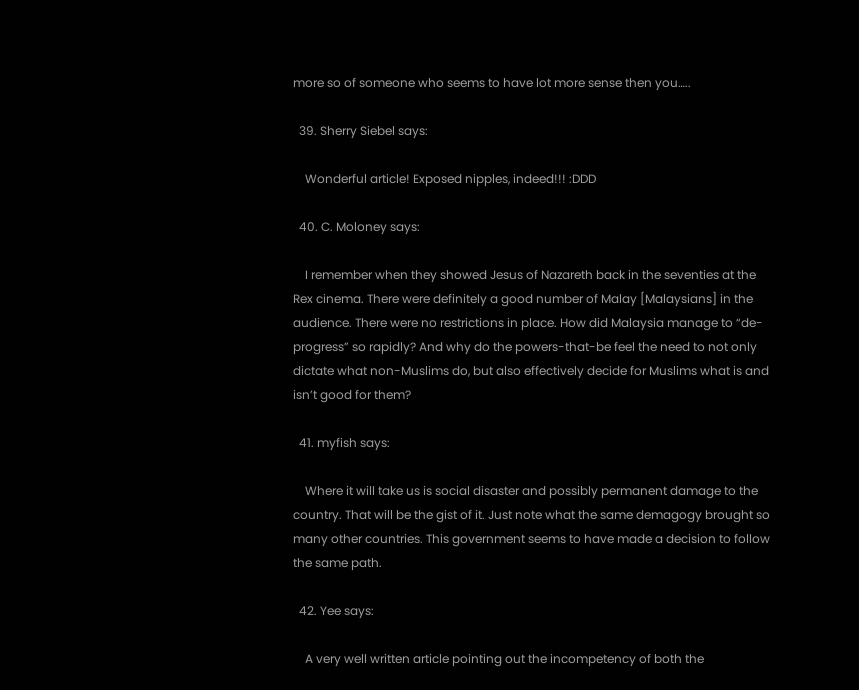more so of someone who seems to have lot more sense then you…..

  39. Sherry Siebel says:

    Wonderful article! Exposed nipples, indeed!!! :DDD

  40. C. Moloney says:

    I remember when they showed Jesus of Nazareth back in the seventies at the Rex cinema. There were definitely a good number of Malay [Malaysians] in the audience. There were no restrictions in place. How did Malaysia manage to “de-progress” so rapidly? And why do the powers-that-be feel the need to not only dictate what non-Muslims do, but also effectively decide for Muslims what is and isn’t good for them?

  41. myfish says:

    Where it will take us is social disaster and possibly permanent damage to the country. That will be the gist of it. Just note what the same demagogy brought so many other countries. This government seems to have made a decision to follow the same path.

  42. Yee says:

    A very well written article pointing out the incompetency of both the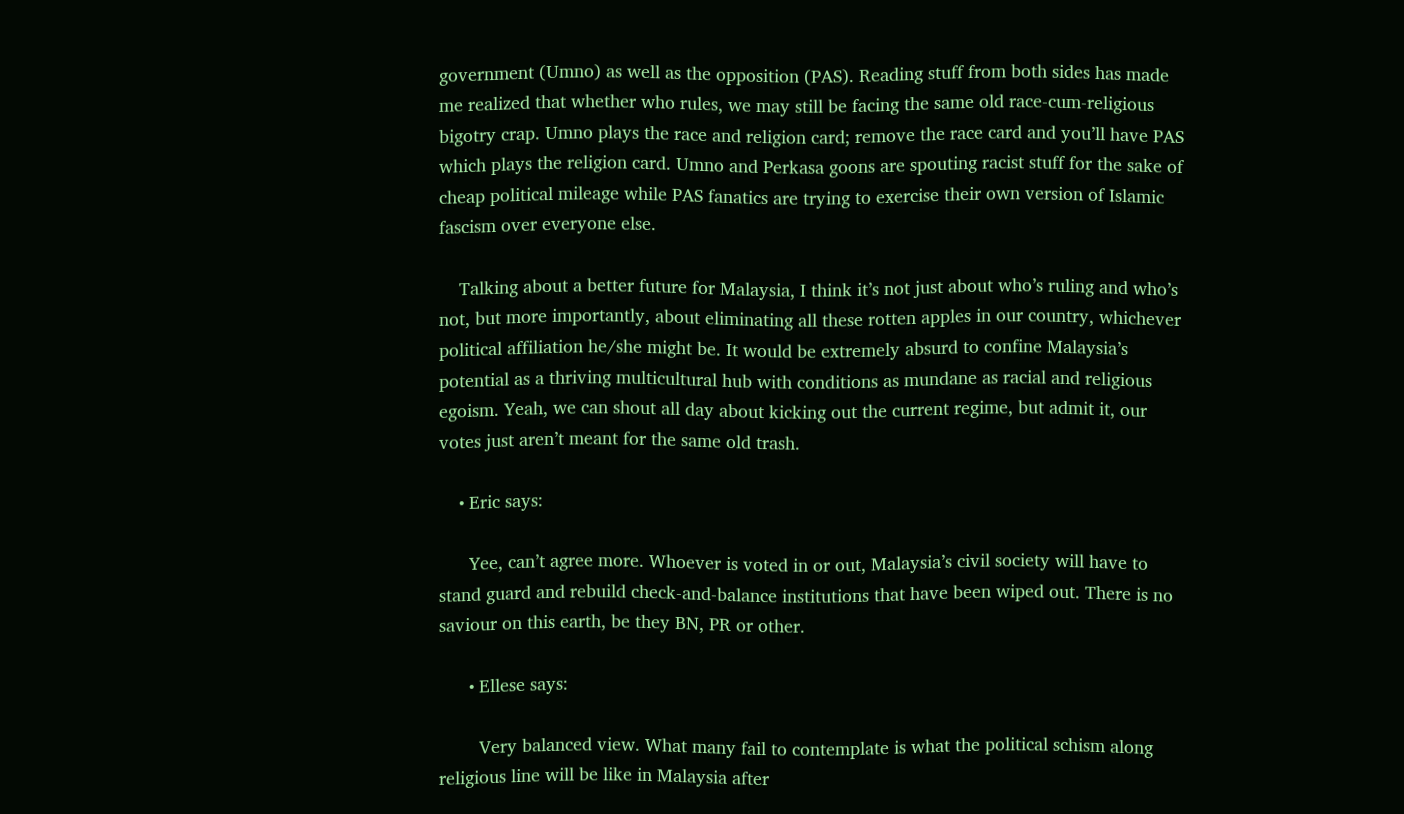government (Umno) as well as the opposition (PAS). Reading stuff from both sides has made me realized that whether who rules, we may still be facing the same old race-cum-religious bigotry crap. Umno plays the race and religion card; remove the race card and you’ll have PAS which plays the religion card. Umno and Perkasa goons are spouting racist stuff for the sake of cheap political mileage while PAS fanatics are trying to exercise their own version of Islamic fascism over everyone else.

    Talking about a better future for Malaysia, I think it’s not just about who’s ruling and who’s not, but more importantly, about eliminating all these rotten apples in our country, whichever political affiliation he/she might be. It would be extremely absurd to confine Malaysia’s potential as a thriving multicultural hub with conditions as mundane as racial and religious egoism. Yeah, we can shout all day about kicking out the current regime, but admit it, our votes just aren’t meant for the same old trash.

    • Eric says:

      Yee, can’t agree more. Whoever is voted in or out, Malaysia’s civil society will have to stand guard and rebuild check-and-balance institutions that have been wiped out. There is no saviour on this earth, be they BN, PR or other.

      • Ellese says:

        Very balanced view. What many fail to contemplate is what the political schism along religious line will be like in Malaysia after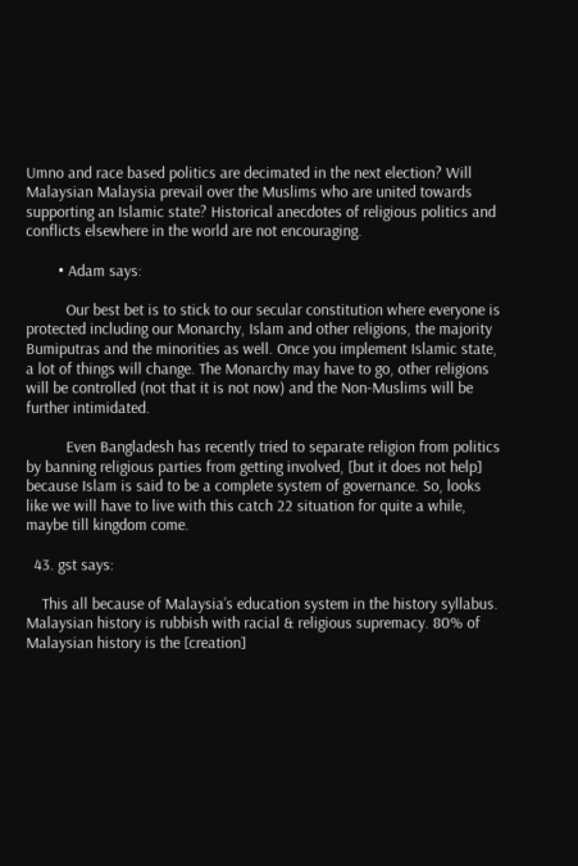Umno and race based politics are decimated in the next election? Will Malaysian Malaysia prevail over the Muslims who are united towards supporting an Islamic state? Historical anecdotes of religious politics and conflicts elsewhere in the world are not encouraging.

        • Adam says:

          Our best bet is to stick to our secular constitution where everyone is protected including our Monarchy, Islam and other religions, the majority Bumiputras and the minorities as well. Once you implement Islamic state, a lot of things will change. The Monarchy may have to go, other religions will be controlled (not that it is not now) and the Non-Muslims will be further intimidated.

          Even Bangladesh has recently tried to separate religion from politics by banning religious parties from getting involved, [but it does not help] because Islam is said to be a complete system of governance. So, looks like we will have to live with this catch 22 situation for quite a while, maybe till kingdom come.

  43. gst says:

    This all because of Malaysia’s education system in the history syllabus. Malaysian history is rubbish with racial & religious supremacy. 80% of Malaysian history is the [creation]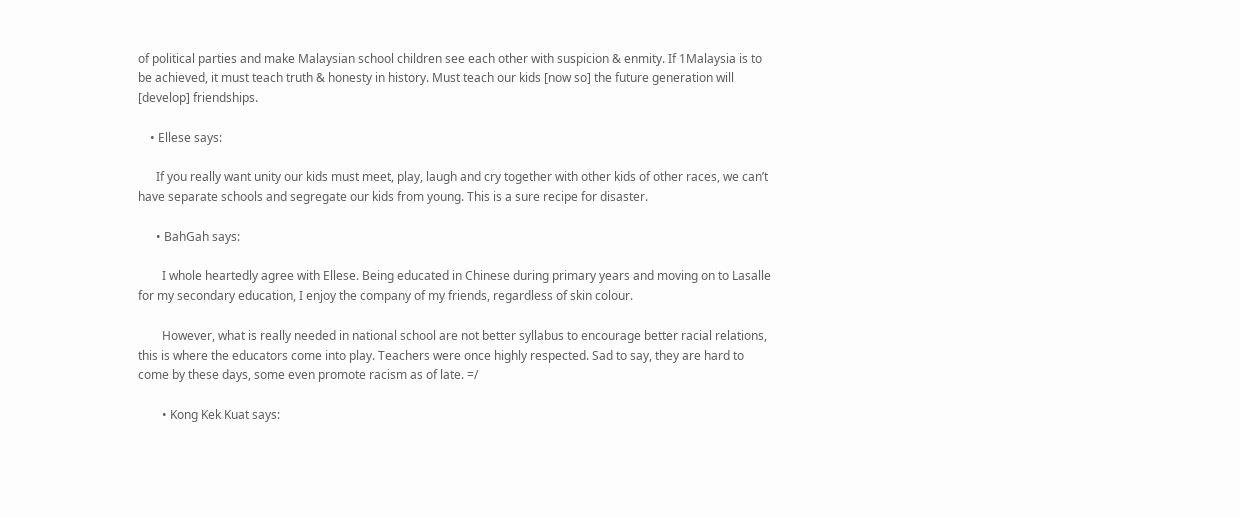of political parties and make Malaysian school children see each other with suspicion & enmity. If 1Malaysia is to be achieved, it must teach truth & honesty in history. Must teach our kids [now so] the future generation will [develop] friendships.

    • Ellese says:

      If you really want unity our kids must meet, play, laugh and cry together with other kids of other races, we can’t have separate schools and segregate our kids from young. This is a sure recipe for disaster.

      • BahGah says:

        I whole heartedly agree with Ellese. Being educated in Chinese during primary years and moving on to Lasalle for my secondary education, I enjoy the company of my friends, regardless of skin colour.

        However, what is really needed in national school are not better syllabus to encourage better racial relations, this is where the educators come into play. Teachers were once highly respected. Sad to say, they are hard to come by these days, some even promote racism as of late. =/

        • Kong Kek Kuat says: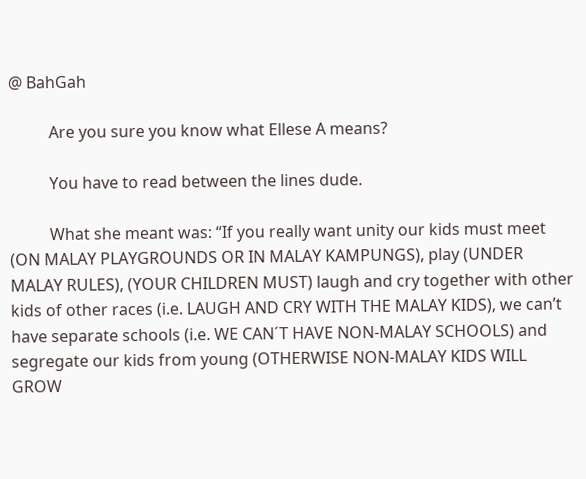@ BahGah

          Are you sure you know what Ellese A means?

          You have to read between the lines dude.

          What she meant was: “If you really want unity our kids must meet (ON MALAY PLAYGROUNDS OR IN MALAY KAMPUNGS), play (UNDER MALAY RULES), (YOUR CHILDREN MUST) laugh and cry together with other kids of other races (i.e. LAUGH AND CRY WITH THE MALAY KIDS), we can’t have separate schools (i.e. WE CAN´T HAVE NON-MALAY SCHOOLS) and segregate our kids from young (OTHERWISE NON-MALAY KIDS WILL GROW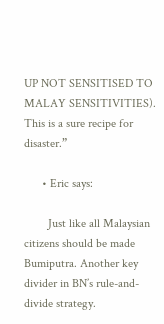UP NOT SENSITISED TO MALAY SENSITIVITIES). This is a sure recipe for disaster.”

      • Eric says:

        Just like all Malaysian citizens should be made Bumiputra. Another key divider in BN’s rule-and-divide strategy.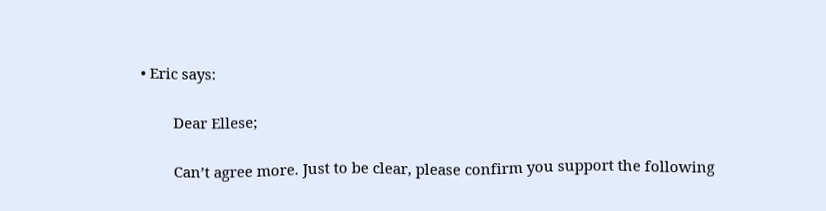• Eric says:

        Dear Ellese;

        Can’t agree more. Just to be clear, please confirm you support the following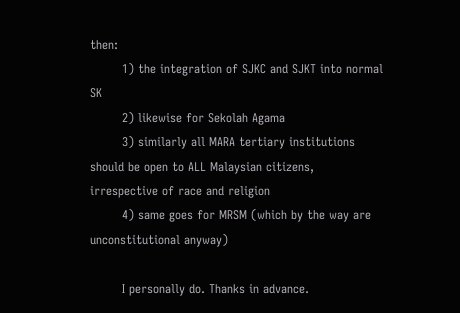then:
        1) the integration of SJKC and SJKT into normal SK
        2) likewise for Sekolah Agama
        3) similarly all MARA tertiary institutions should be open to ALL Malaysian citizens, irrespective of race and religion
        4) same goes for MRSM (which by the way are unconstitutional anyway)

        I personally do. Thanks in advance.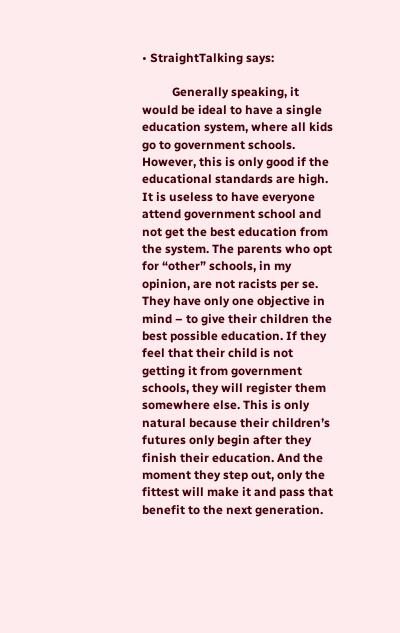• StraightTalking says:

          Generally speaking, it would be ideal to have a single education system, where all kids go to government schools. However, this is only good if the educational standards are high. It is useless to have everyone attend government school and not get the best education from the system. The parents who opt for “other” schools, in my opinion, are not racists per se. They have only one objective in mind – to give their children the best possible education. If they feel that their child is not getting it from government schools, they will register them somewhere else. This is only natural because their children’s futures only begin after they finish their education. And the moment they step out, only the fittest will make it and pass that benefit to the next generation.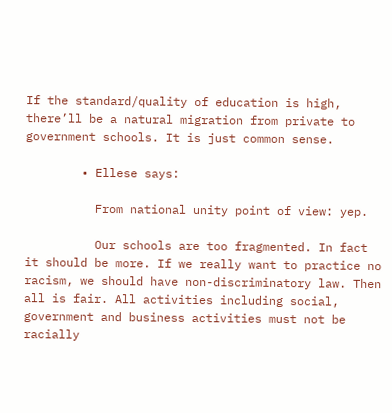If the standard/quality of education is high, there’ll be a natural migration from private to government schools. It is just common sense.

        • Ellese says:

          From national unity point of view: yep.

          Our schools are too fragmented. In fact it should be more. If we really want to practice no racism, we should have non-discriminatory law. Then all is fair. All activities including social, government and business activities must not be racially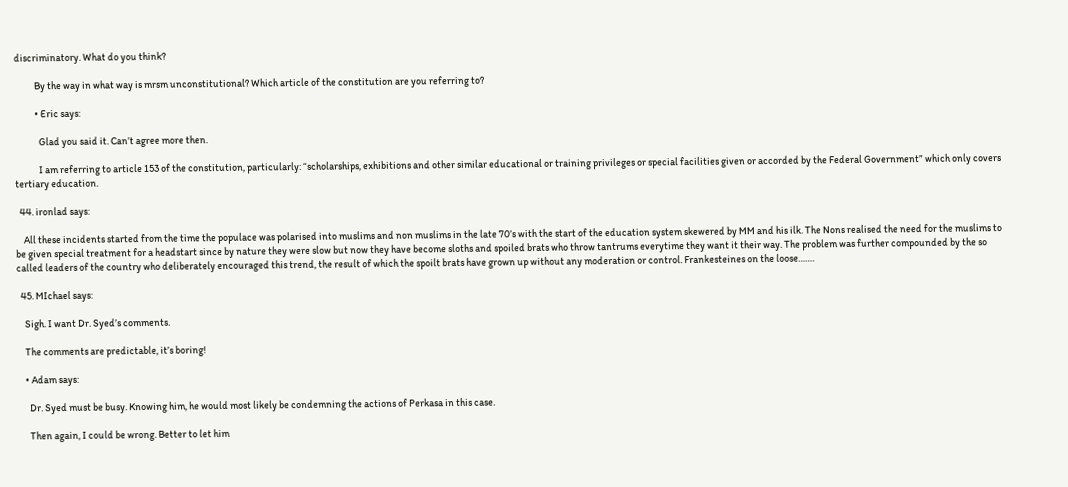discriminatory. What do you think?

          By the way in what way is mrsm unconstitutional? Which article of the constitution are you referring to?

          • Eric says:

            Glad you said it. Can’t agree more then.

            I am referring to article 153 of the constitution, particularly: “scholarships, exhibitions and other similar educational or training privileges or special facilities given or accorded by the Federal Government” which only covers tertiary education.

  44. ironlad says:

    All these incidents started from the time the populace was polarised into muslims and non muslims in the late 70’s with the start of the education system skewered by MM and his ilk. The Nons realised the need for the muslims to be given special treatment for a headstart since by nature they were slow but now they have become sloths and spoiled brats who throw tantrums everytime they want it their way. The problem was further compounded by the so called leaders of the country who deliberately encouraged this trend, the result of which the spoilt brats have grown up without any moderation or control. Frankesteines on the loose…….

  45. MIchael says:

    Sigh. I want Dr. Syed’s comments.

    The comments are predictable, it’s boring!

    • Adam says:

      Dr. Syed must be busy. Knowing him, he would most likely be condemning the actions of Perkasa in this case.

      Then again, I could be wrong. Better to let him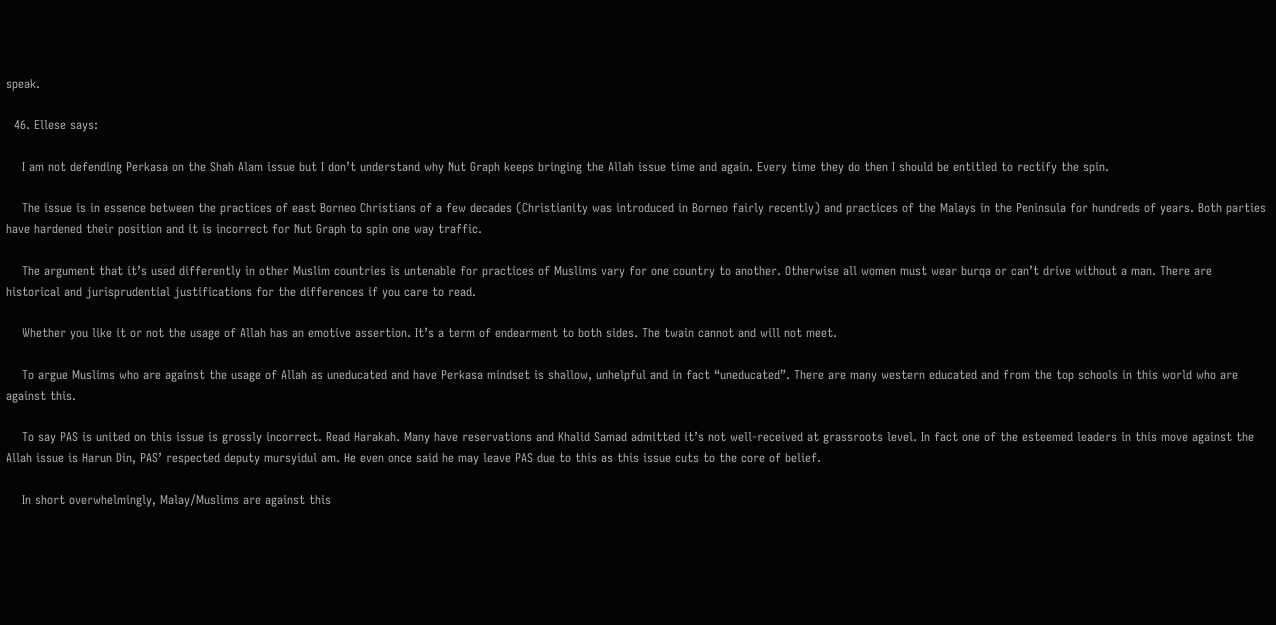speak.

  46. Ellese says:

    I am not defending Perkasa on the Shah Alam issue but I don’t understand why Nut Graph keeps bringing the Allah issue time and again. Every time they do then I should be entitled to rectify the spin.

    The issue is in essence between the practices of east Borneo Christians of a few decades (Christianity was introduced in Borneo fairly recently) and practices of the Malays in the Peninsula for hundreds of years. Both parties have hardened their position and it is incorrect for Nut Graph to spin one way traffic.

    The argument that it’s used differently in other Muslim countries is untenable for practices of Muslims vary for one country to another. Otherwise all women must wear burqa or can’t drive without a man. There are historical and jurisprudential justifications for the differences if you care to read.

    Whether you like it or not the usage of Allah has an emotive assertion. It’s a term of endearment to both sides. The twain cannot and will not meet.

    To argue Muslims who are against the usage of Allah as uneducated and have Perkasa mindset is shallow, unhelpful and in fact “uneducated”. There are many western educated and from the top schools in this world who are against this.

    To say PAS is united on this issue is grossly incorrect. Read Harakah. Many have reservations and Khalid Samad admitted it’s not well-received at grassroots level. In fact one of the esteemed leaders in this move against the Allah issue is Harun Din, PAS’ respected deputy mursyidul am. He even once said he may leave PAS due to this as this issue cuts to the core of belief.

    In short overwhelmingly, Malay/Muslims are against this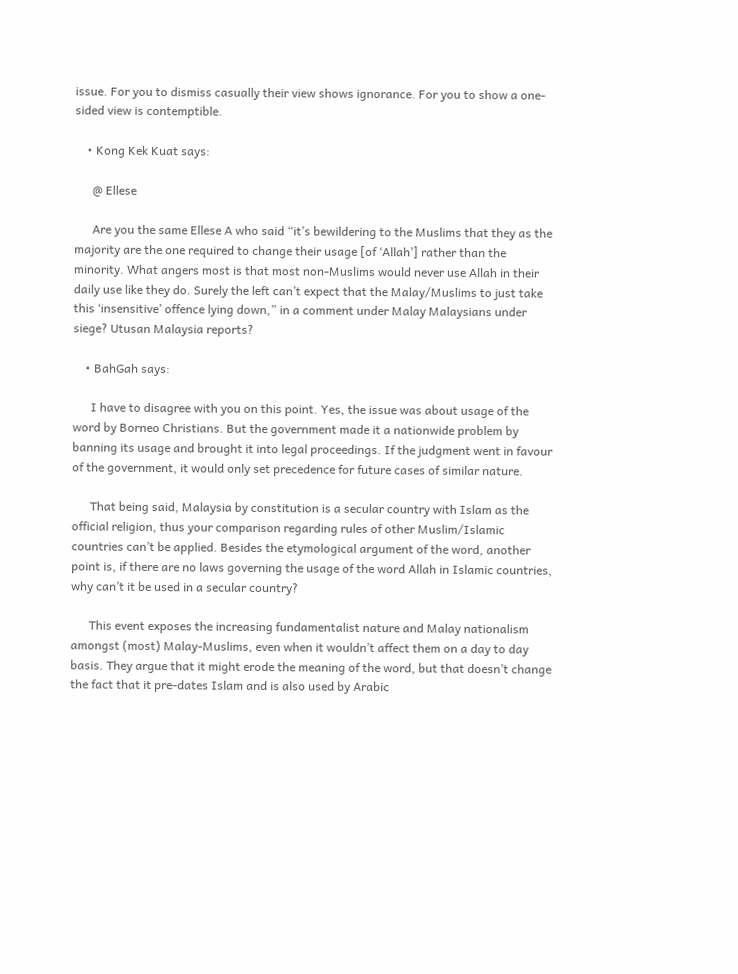issue. For you to dismiss casually their view shows ignorance. For you to show a one-sided view is contemptible.

    • Kong Kek Kuat says:

      @ Ellese

      Are you the same Ellese A who said “it’s bewildering to the Muslims that they as the majority are the one required to change their usage [of ‘Allah’] rather than the minority. What angers most is that most non-Muslims would never use Allah in their daily use like they do. Surely the left can’t expect that the Malay/Muslims to just take this ‘insensitive’ offence lying down,” in a comment under Malay Malaysians under siege? Utusan Malaysia reports?

    • BahGah says:

      I have to disagree with you on this point. Yes, the issue was about usage of the word by Borneo Christians. But the government made it a nationwide problem by banning its usage and brought it into legal proceedings. If the judgment went in favour of the government, it would only set precedence for future cases of similar nature.

      That being said, Malaysia by constitution is a secular country with Islam as the official religion, thus your comparison regarding rules of other Muslim/Islamic countries can’t be applied. Besides the etymological argument of the word, another point is, if there are no laws governing the usage of the word Allah in Islamic countries, why can’t it be used in a secular country?

      This event exposes the increasing fundamentalist nature and Malay nationalism amongst (most) Malay-Muslims, even when it wouldn’t affect them on a day to day basis. They argue that it might erode the meaning of the word, but that doesn’t change the fact that it pre-dates Islam and is also used by Arabic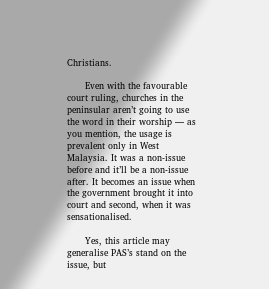Christians.

      Even with the favourable court ruling, churches in the peninsular aren’t going to use the word in their worship — as you mention, the usage is prevalent only in West Malaysia. It was a non-issue before and it’ll be a non-issue after. It becomes an issue when the government brought it into court and second, when it was sensationalised.

      Yes, this article may generalise PAS’s stand on the issue, but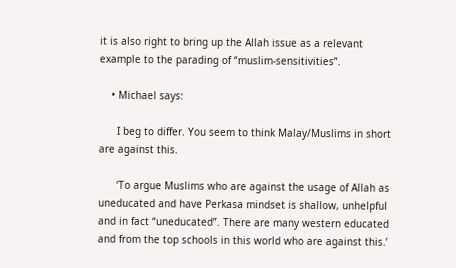it is also right to bring up the Allah issue as a relevant example to the parading of “muslim-sensitivities”.

    • Michael says:

      I beg to differ. You seem to think Malay/Muslims in short are against this.

      ‘To argue Muslims who are against the usage of Allah as uneducated and have Perkasa mindset is shallow, unhelpful and in fact “uneducated”. There are many western educated and from the top schools in this world who are against this.’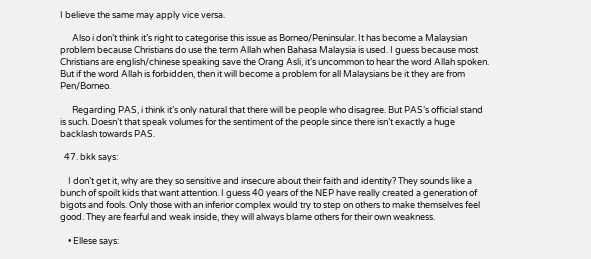I believe the same may apply vice versa.

      Also i don’t think it’s right to categorise this issue as Borneo/Peninsular. It has become a Malaysian problem because Christians do use the term Allah when Bahasa Malaysia is used. I guess because most Christians are english/chinese speaking save the Orang Asli, it’s uncommon to hear the word Allah spoken. But if the word Allah is forbidden, then it will become a problem for all Malaysians be it they are from Pen/Borneo.

      Regarding PAS, i think it’s only natural that there will be people who disagree. But PAS’s official stand is such. Doesn’t that speak volumes for the sentiment of the people since there isn’t exactly a huge backlash towards PAS.

  47. bkk says:

    I don’t get it, why are they so sensitive and insecure about their faith and identity? They sounds like a bunch of spoilt kids that want attention. I guess 40 years of the NEP have really created a generation of bigots and fools. Only those with an inferior complex would try to step on others to make themselves feel good. They are fearful and weak inside, they will always blame others for their own weakness.

    • Ellese says: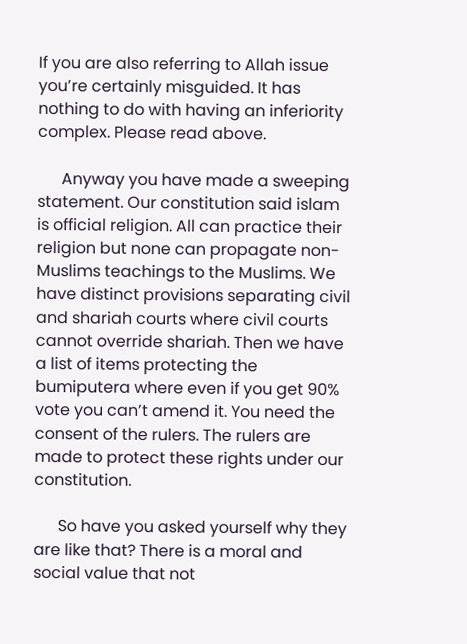If you are also referring to Allah issue you’re certainly misguided. It has nothing to do with having an inferiority complex. Please read above.

      Anyway you have made a sweeping statement. Our constitution said islam is official religion. All can practice their religion but none can propagate non-Muslims teachings to the Muslims. We have distinct provisions separating civil and shariah courts where civil courts cannot override shariah. Then we have a list of items protecting the bumiputera where even if you get 90% vote you can’t amend it. You need the consent of the rulers. The rulers are made to protect these rights under our constitution.

      So have you asked yourself why they are like that? There is a moral and social value that not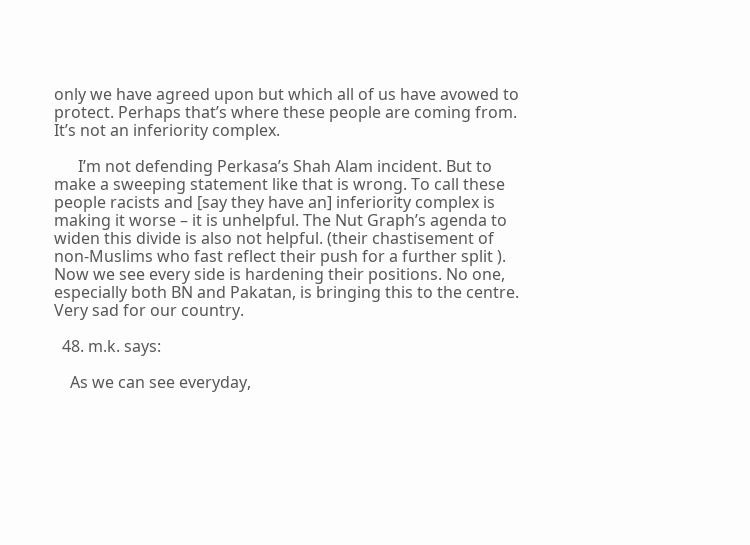only we have agreed upon but which all of us have avowed to protect. Perhaps that’s where these people are coming from. It’s not an inferiority complex.

      I’m not defending Perkasa’s Shah Alam incident. But to make a sweeping statement like that is wrong. To call these people racists and [say they have an] inferiority complex is making it worse – it is unhelpful. The Nut Graph’s agenda to widen this divide is also not helpful. (their chastisement of non-Muslims who fast reflect their push for a further split ). Now we see every side is hardening their positions. No one, especially both BN and Pakatan, is bringing this to the centre. Very sad for our country.

  48. m.k. says:

    As we can see everyday,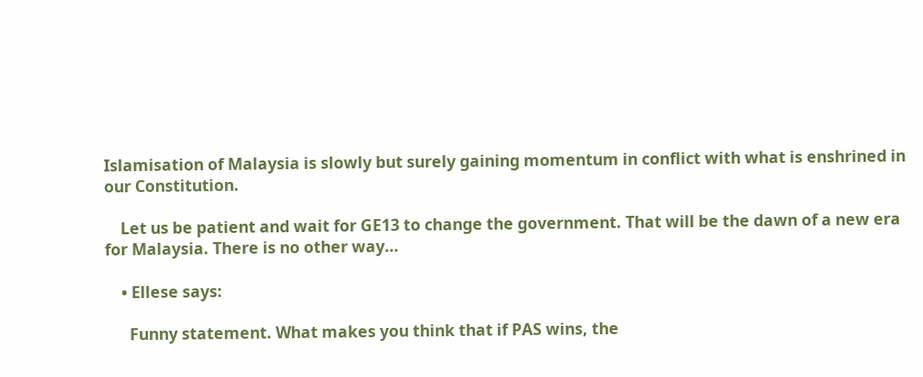Islamisation of Malaysia is slowly but surely gaining momentum in conflict with what is enshrined in our Constitution.

    Let us be patient and wait for GE13 to change the government. That will be the dawn of a new era for Malaysia. There is no other way…

    • Ellese says:

      Funny statement. What makes you think that if PAS wins, the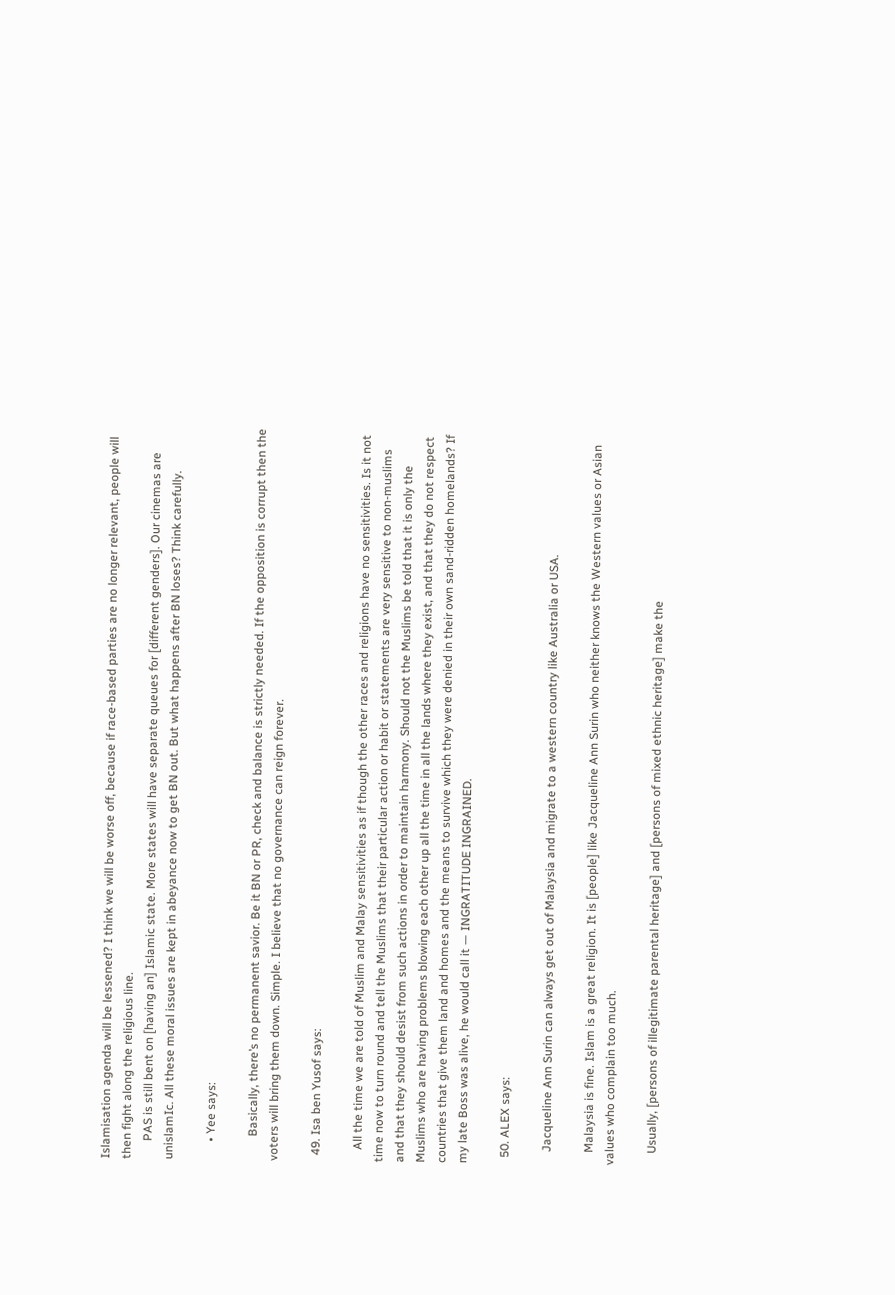Islamisation agenda will be lessened? I think we will be worse off, because if race-based parties are no longer relevant, people will then fight along the religious line.
      PAS is still bent on [having an] Islamic state. More states will have separate queues for [different genders]. Our cinemas are unislamIc. All these moral issues are kept in abeyance now to get BN out. But what happens after BN loses? Think carefully.

      • Yee says:

        Basically, there’s no permanent savior. Be it BN or PR, check and balance is strictly needed. If the opposition is corrupt then the voters will bring them down. Simple. I believe that no governance can reign forever.

  49. Isa ben Yusof says:

    All the time we are told of Muslim and Malay sensitivities as if though the other races and religions have no sensitivities. Is it not time now to turn round and tell the Muslims that their particular action or habit or statements are very sensitive to non-muslims and that they should desist from such actions in order to maintain harmony. Should not the Muslims be told that it is only the Muslims who are having problems blowing each other up all the time in all the lands where they exist, and that they do not respect countries that give them land and homes and the means to survive which they were denied in their own sand-ridden homelands? If my late Boss was alive, he would call it — INGRATITUDE INGRAINED.

  50. ALEX says:

    Jacqueline Ann Surin can always get out of Malaysia and migrate to a western country like Australia or USA.

    Malaysia is fine. Islam is a great religion. It is [people] like Jacqueline Ann Surin who neither knows the Western values or Asian values who complain too much.

    Usually, [persons of illegitimate parental heritage] and [persons of mixed ethnic heritage] make the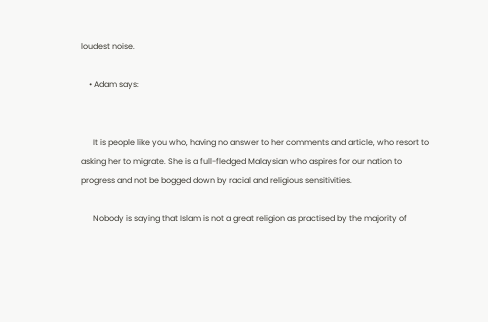loudest noise.

    • Adam says:


      It is people like you who, having no answer to her comments and article, who resort to asking her to migrate. She is a full-fledged Malaysian who aspires for our nation to progress and not be bogged down by racial and religious sensitivities.

      Nobody is saying that Islam is not a great religion as practised by the majority of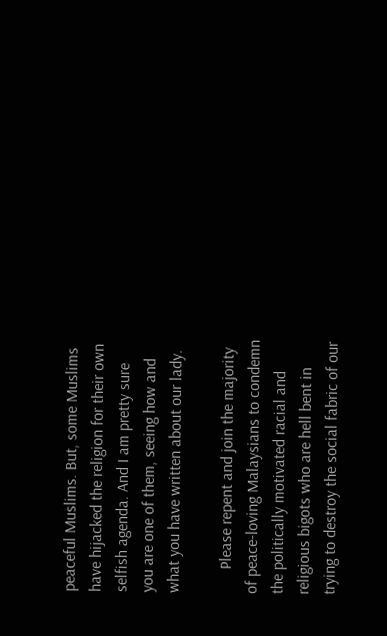peaceful Muslims. But, some Muslims have hijacked the religion for their own selfish agenda. And I am pretty sure you are one of them, seeing how and what you have written about our lady.

      Please repent and join the majority of peace-loving Malaysians to condemn the politically motivated racial and religious bigots who are hell bent in trying to destroy the social fabric of our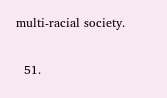multi-racial society.

  51.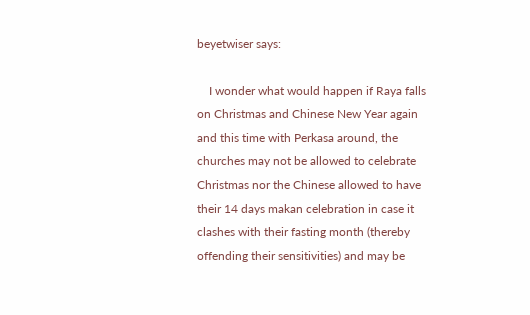beyetwiser says:

    I wonder what would happen if Raya falls on Christmas and Chinese New Year again and this time with Perkasa around, the churches may not be allowed to celebrate Christmas nor the Chinese allowed to have their 14 days makan celebration in case it clashes with their fasting month (thereby offending their sensitivities) and may be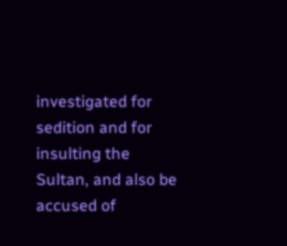investigated for sedition and for insulting the Sultan, and also be accused of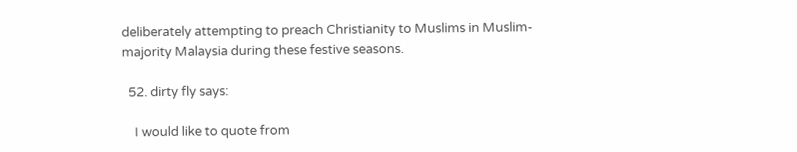deliberately attempting to preach Christianity to Muslims in Muslim-majority Malaysia during these festive seasons.

  52. dirty fly says:

    I would like to quote from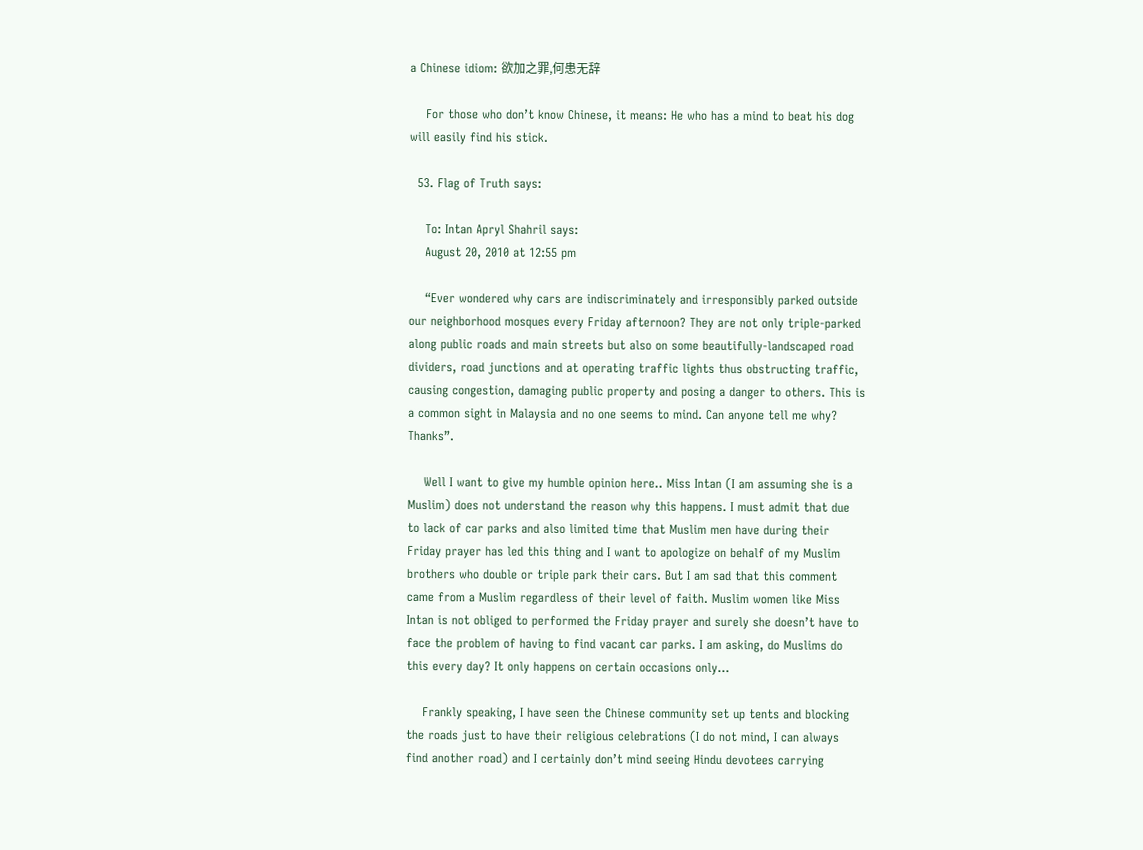a Chinese idiom: 欲加之罪,何患无辞

    For those who don’t know Chinese, it means: He who has a mind to beat his dog will easily find his stick.

  53. Flag of Truth says:

    To: Intan Apryl Shahril says:
    August 20, 2010 at 12:55 pm

    “Ever wondered why cars are indiscriminately and irresponsibly parked outside our neighborhood mosques every Friday afternoon? They are not only triple-parked along public roads and main streets but also on some beautifully-landscaped road dividers, road junctions and at operating traffic lights thus obstructing traffic, causing congestion, damaging public property and posing a danger to others. This is a common sight in Malaysia and no one seems to mind. Can anyone tell me why? Thanks”.

    Well I want to give my humble opinion here.. Miss Intan (I am assuming she is a Muslim) does not understand the reason why this happens. I must admit that due to lack of car parks and also limited time that Muslim men have during their Friday prayer has led this thing and I want to apologize on behalf of my Muslim brothers who double or triple park their cars. But I am sad that this comment came from a Muslim regardless of their level of faith. Muslim women like Miss Intan is not obliged to performed the Friday prayer and surely she doesn’t have to face the problem of having to find vacant car parks. I am asking, do Muslims do this every day? It only happens on certain occasions only…

    Frankly speaking, I have seen the Chinese community set up tents and blocking the roads just to have their religious celebrations (I do not mind, I can always find another road) and I certainly don’t mind seeing Hindu devotees carrying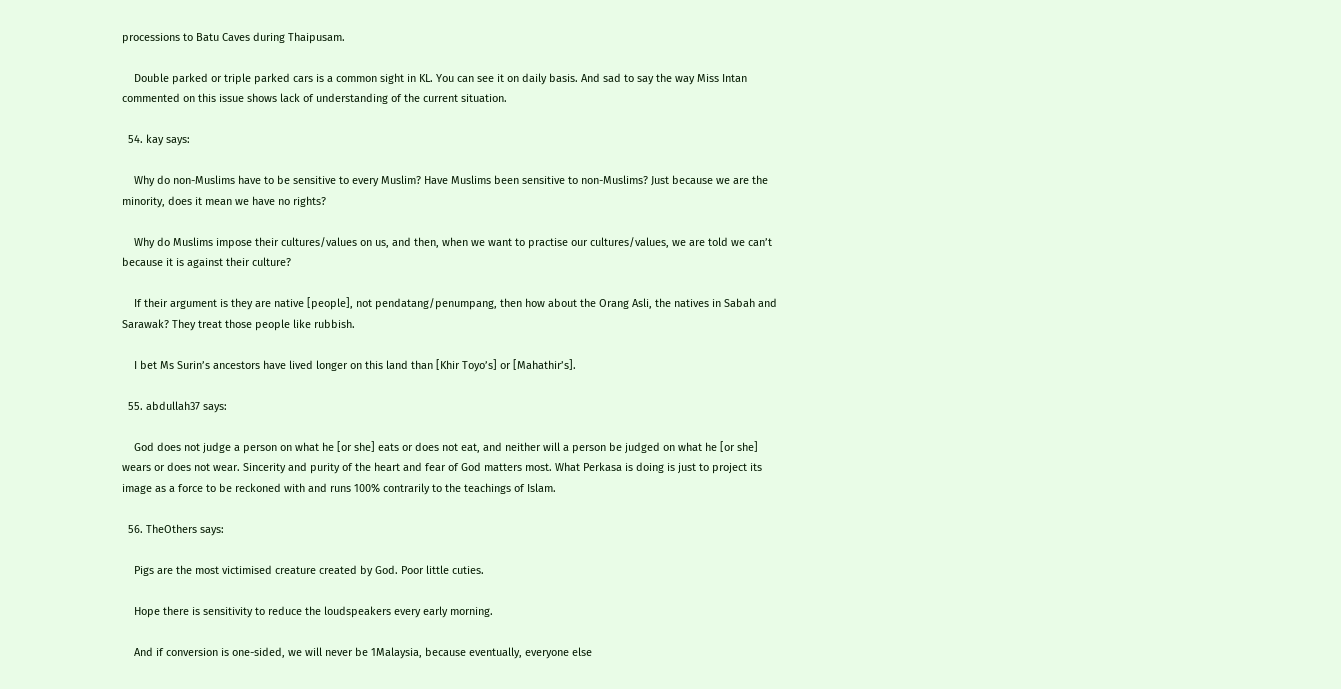processions to Batu Caves during Thaipusam.

    Double parked or triple parked cars is a common sight in KL. You can see it on daily basis. And sad to say the way Miss Intan commented on this issue shows lack of understanding of the current situation.

  54. kay says:

    Why do non-Muslims have to be sensitive to every Muslim? Have Muslims been sensitive to non-Muslims? Just because we are the minority, does it mean we have no rights?

    Why do Muslims impose their cultures/values on us, and then, when we want to practise our cultures/values, we are told we can’t because it is against their culture?

    If their argument is they are native [people], not pendatang/penumpang, then how about the Orang Asli, the natives in Sabah and Sarawak? They treat those people like rubbish.

    I bet Ms Surin’s ancestors have lived longer on this land than [Khir Toyo’s] or [Mahathir’s].

  55. abdullah37 says:

    God does not judge a person on what he [or she] eats or does not eat, and neither will a person be judged on what he [or she] wears or does not wear. Sincerity and purity of the heart and fear of God matters most. What Perkasa is doing is just to project its image as a force to be reckoned with and runs 100% contrarily to the teachings of Islam.

  56. TheOthers says:

    Pigs are the most victimised creature created by God. Poor little cuties.

    Hope there is sensitivity to reduce the loudspeakers every early morning.

    And if conversion is one-sided, we will never be 1Malaysia, because eventually, everyone else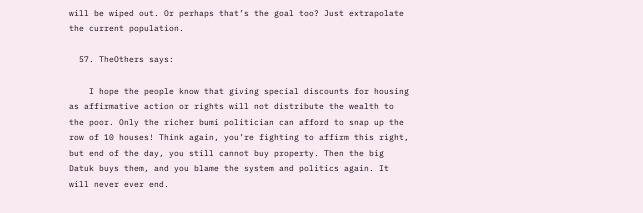will be wiped out. Or perhaps that’s the goal too? Just extrapolate the current population.

  57. TheOthers says:

    I hope the people know that giving special discounts for housing as affirmative action or rights will not distribute the wealth to the poor. Only the richer bumi politician can afford to snap up the row of 10 houses! Think again, you’re fighting to affirm this right, but end of the day, you still cannot buy property. Then the big Datuk buys them, and you blame the system and politics again. It will never ever end.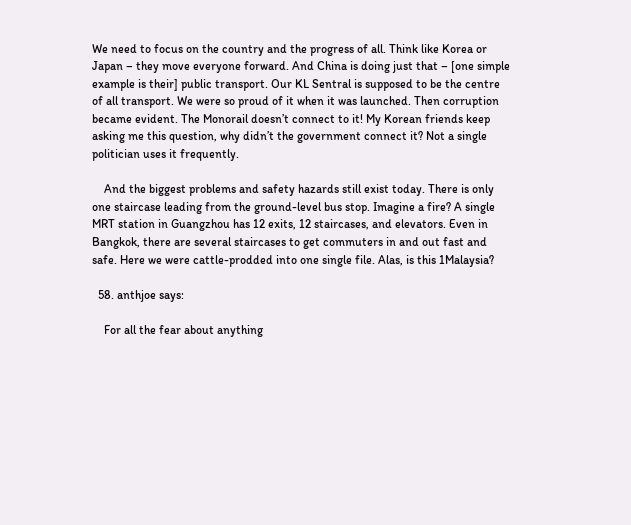We need to focus on the country and the progress of all. Think like Korea or Japan – they move everyone forward. And China is doing just that – [one simple example is their] public transport. Our KL Sentral is supposed to be the centre of all transport. We were so proud of it when it was launched. Then corruption became evident. The Monorail doesn’t connect to it! My Korean friends keep asking me this question, why didn’t the government connect it? Not a single politician uses it frequently.

    And the biggest problems and safety hazards still exist today. There is only one staircase leading from the ground-level bus stop. Imagine a fire? A single MRT station in Guangzhou has 12 exits, 12 staircases, and elevators. Even in Bangkok, there are several staircases to get commuters in and out fast and safe. Here we were cattle-prodded into one single file. Alas, is this 1Malaysia?

  58. anthjoe says:

    For all the fear about anything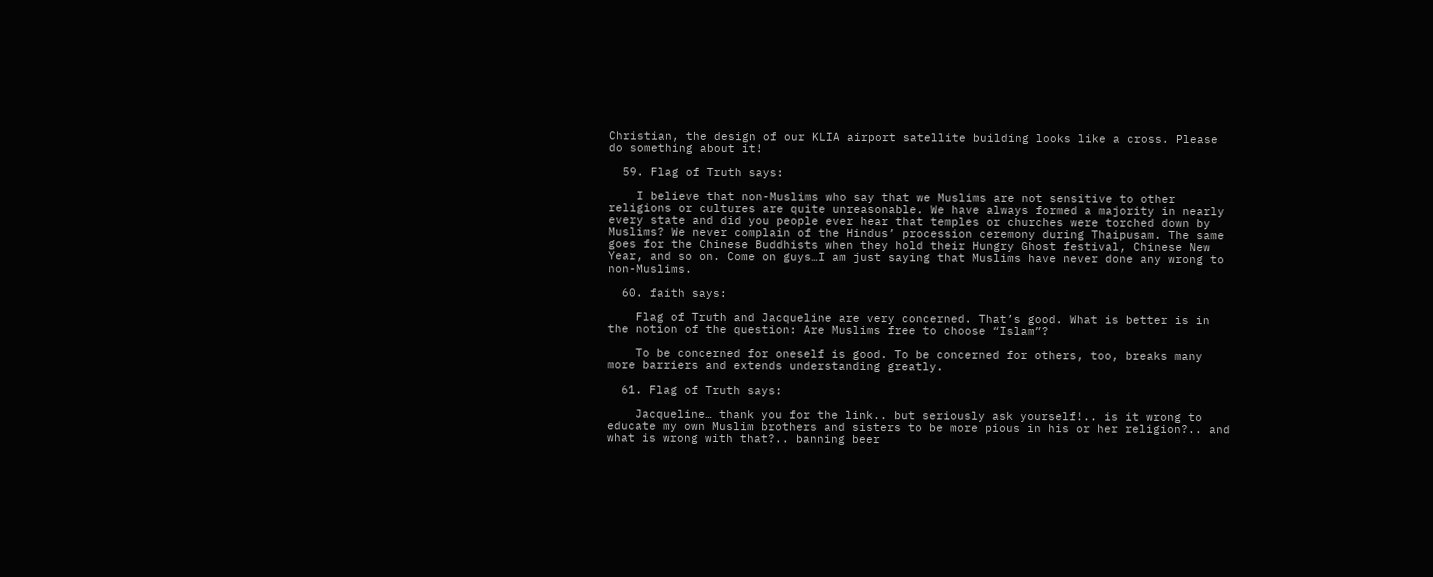Christian, the design of our KLIA airport satellite building looks like a cross. Please do something about it!

  59. Flag of Truth says:

    I believe that non-Muslims who say that we Muslims are not sensitive to other religions or cultures are quite unreasonable. We have always formed a majority in nearly every state and did you people ever hear that temples or churches were torched down by Muslims? We never complain of the Hindus’ procession ceremony during Thaipusam. The same goes for the Chinese Buddhists when they hold their Hungry Ghost festival, Chinese New Year, and so on. Come on guys…I am just saying that Muslims have never done any wrong to non-Muslims.

  60. faith says:

    Flag of Truth and Jacqueline are very concerned. That’s good. What is better is in the notion of the question: Are Muslims free to choose “Islam”?

    To be concerned for oneself is good. To be concerned for others, too, breaks many more barriers and extends understanding greatly.

  61. Flag of Truth says:

    Jacqueline… thank you for the link.. but seriously ask yourself!.. is it wrong to educate my own Muslim brothers and sisters to be more pious in his or her religion?.. and what is wrong with that?.. banning beer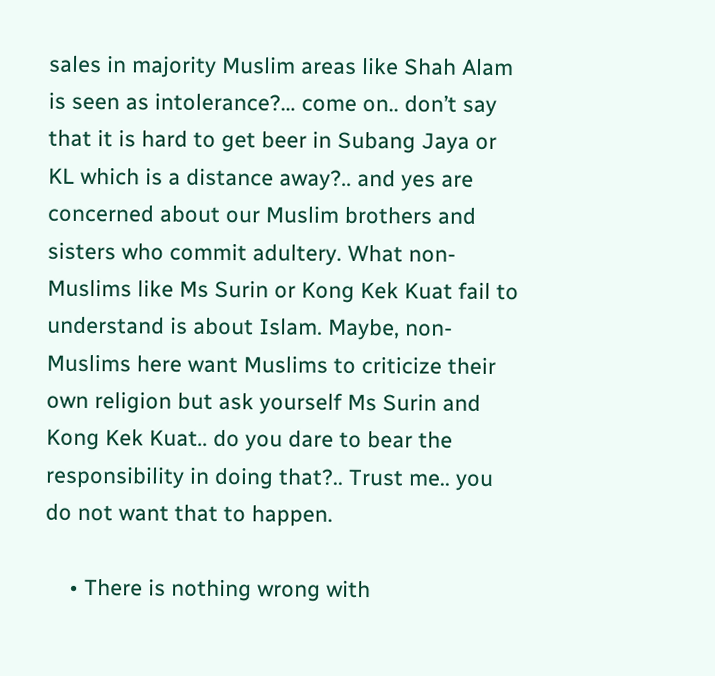sales in majority Muslim areas like Shah Alam is seen as intolerance?… come on.. don’t say that it is hard to get beer in Subang Jaya or KL which is a distance away?.. and yes are concerned about our Muslim brothers and sisters who commit adultery. What non-Muslims like Ms Surin or Kong Kek Kuat fail to understand is about Islam. Maybe, non-Muslims here want Muslims to criticize their own religion but ask yourself Ms Surin and Kong Kek Kuat.. do you dare to bear the responsibility in doing that?.. Trust me.. you do not want that to happen.

    • There is nothing wrong with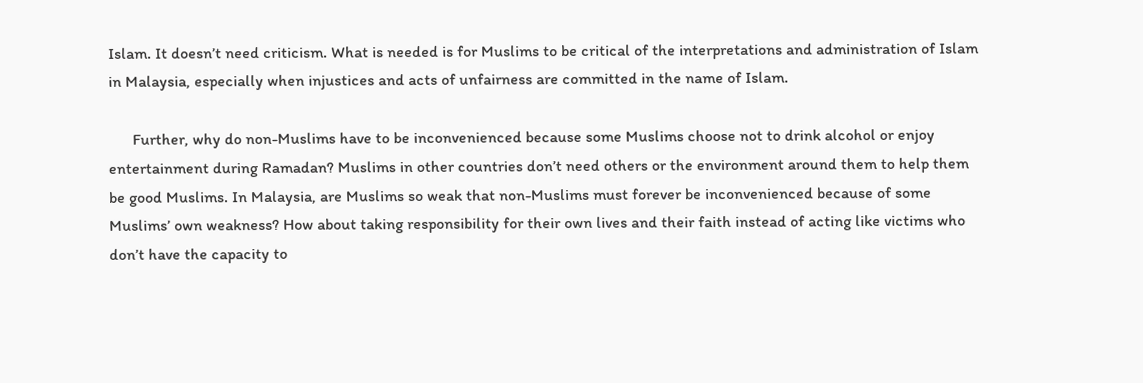Islam. It doesn’t need criticism. What is needed is for Muslims to be critical of the interpretations and administration of Islam in Malaysia, especially when injustices and acts of unfairness are committed in the name of Islam.

      Further, why do non-Muslims have to be inconvenienced because some Muslims choose not to drink alcohol or enjoy entertainment during Ramadan? Muslims in other countries don’t need others or the environment around them to help them be good Muslims. In Malaysia, are Muslims so weak that non-Muslims must forever be inconvenienced because of some Muslims’ own weakness? How about taking responsibility for their own lives and their faith instead of acting like victims who don’t have the capacity to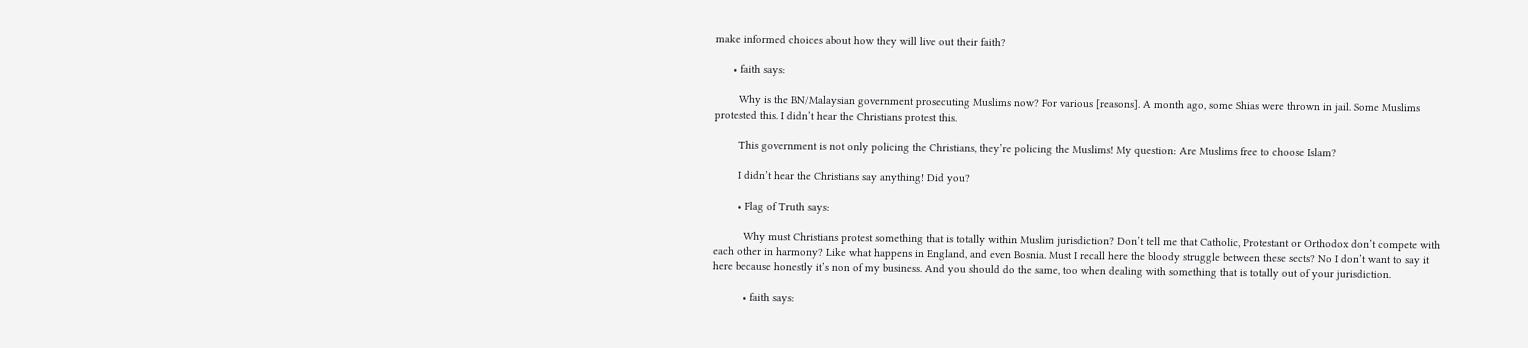make informed choices about how they will live out their faith?

      • faith says:

        Why is the BN/Malaysian government prosecuting Muslims now? For various [reasons]. A month ago, some Shias were thrown in jail. Some Muslims protested this. I didn’t hear the Christians protest this.

        This government is not only policing the Christians, they’re policing the Muslims! My question: Are Muslims free to choose Islam?

        I didn’t hear the Christians say anything! Did you?

        • Flag of Truth says:

          Why must Christians protest something that is totally within Muslim jurisdiction? Don’t tell me that Catholic, Protestant or Orthodox don’t compete with each other in harmony? Like what happens in England, and even Bosnia. Must I recall here the bloody struggle between these sects? No I don’t want to say it here because honestly it’s non of my business. And you should do the same, too when dealing with something that is totally out of your jurisdiction.

          • faith says: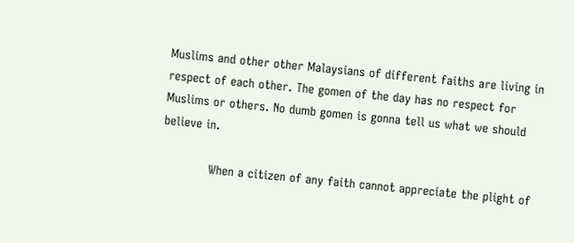Muslims and other other Malaysians of different faiths are living in respect of each other. The gomen of the day has no respect for Muslims or others. No dumb gomen is gonna tell us what we should believe in.

            When a citizen of any faith cannot appreciate the plight of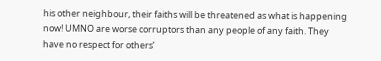his other neighbour, their faiths will be threatened as what is happening now! UMNO are worse corruptors than any people of any faith. They have no respect for others’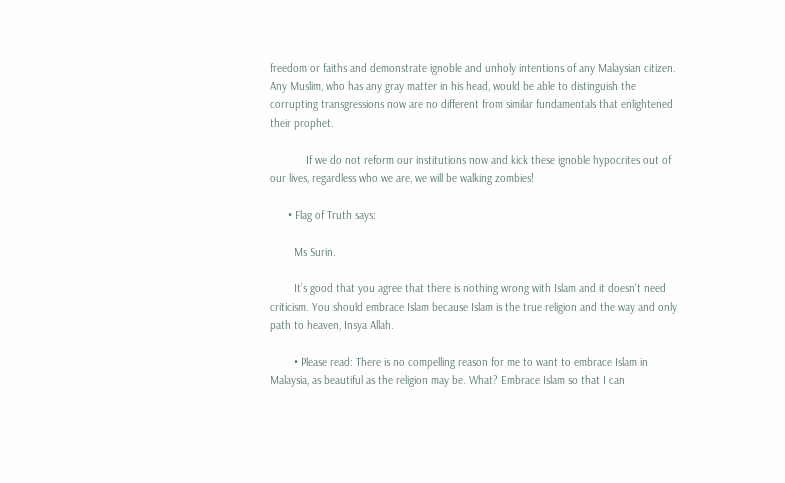freedom or faiths and demonstrate ignoble and unholy intentions of any Malaysian citizen. Any Muslim, who has any gray matter in his head, would be able to distinguish the corrupting transgressions now are no different from similar fundamentals that enlightened their prophet.

            If we do not reform our institutions now and kick these ignoble hypocrites out of our lives, regardless who we are, we will be walking zombies!

      • Flag of Truth says:

        Ms Surin.

        It’s good that you agree that there is nothing wrong with Islam and it doesn’t need criticism. You should embrace Islam because Islam is the true religion and the way and only path to heaven, Insya Allah.

        • Please read: There is no compelling reason for me to want to embrace Islam in Malaysia, as beautiful as the religion may be. What? Embrace Islam so that I can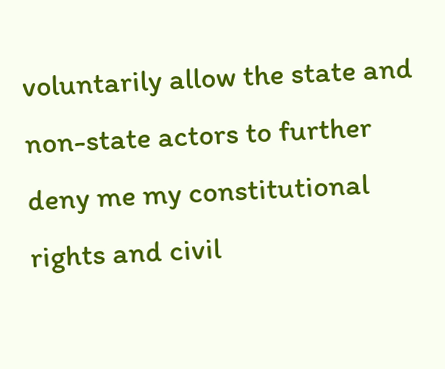voluntarily allow the state and non-state actors to further deny me my constitutional rights and civil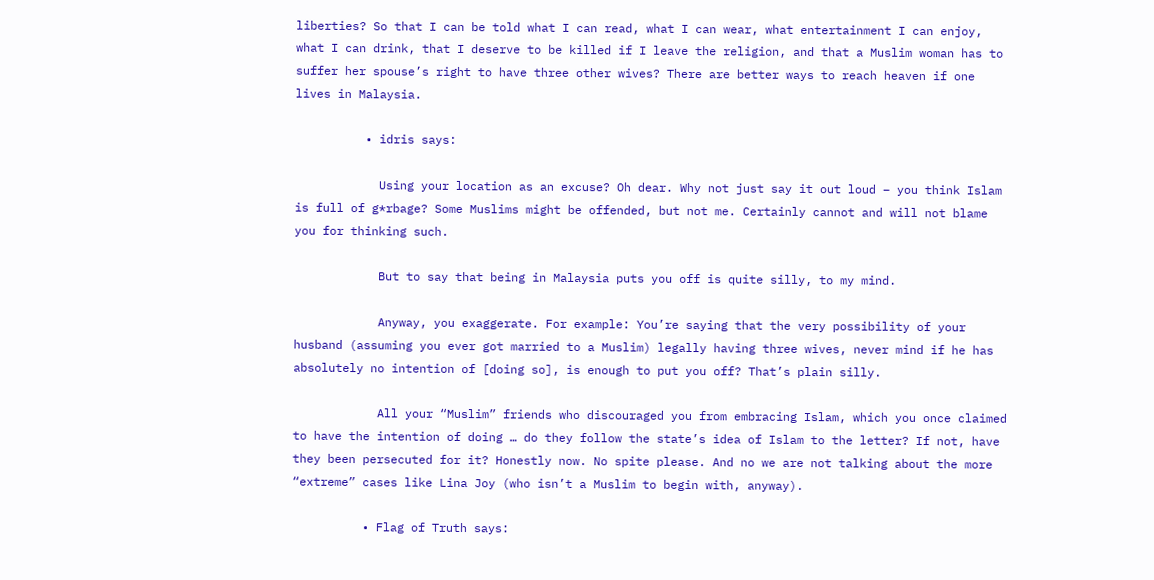liberties? So that I can be told what I can read, what I can wear, what entertainment I can enjoy, what I can drink, that I deserve to be killed if I leave the religion, and that a Muslim woman has to suffer her spouse’s right to have three other wives? There are better ways to reach heaven if one lives in Malaysia.

          • idris says:

            Using your location as an excuse? Oh dear. Why not just say it out loud – you think Islam is full of g*rbage? Some Muslims might be offended, but not me. Certainly cannot and will not blame you for thinking such.

            But to say that being in Malaysia puts you off is quite silly, to my mind.

            Anyway, you exaggerate. For example: You’re saying that the very possibility of your husband (assuming you ever got married to a Muslim) legally having three wives, never mind if he has absolutely no intention of [doing so], is enough to put you off? That’s plain silly.

            All your “Muslim” friends who discouraged you from embracing Islam, which you once claimed to have the intention of doing … do they follow the state’s idea of Islam to the letter? If not, have they been persecuted for it? Honestly now. No spite please. And no we are not talking about the more “extreme” cases like Lina Joy (who isn’t a Muslim to begin with, anyway).

          • Flag of Truth says: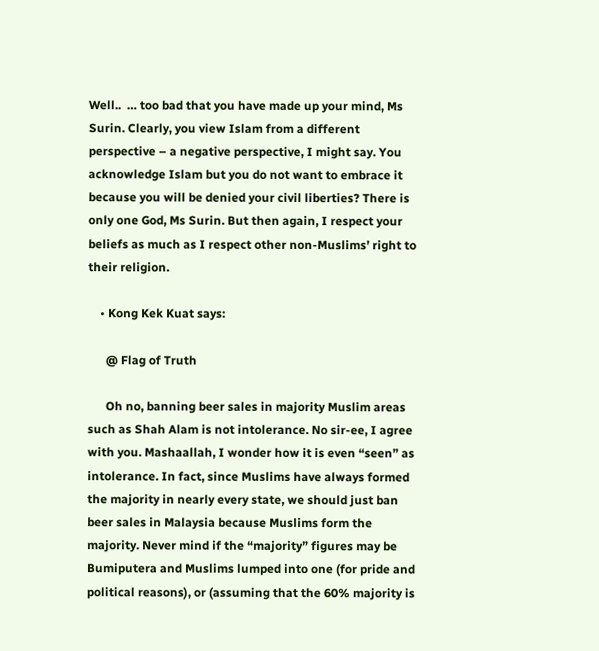Well..  … too bad that you have made up your mind, Ms Surin. Clearly, you view Islam from a different perspective – a negative perspective, I might say. You acknowledge Islam but you do not want to embrace it because you will be denied your civil liberties? There is only one God, Ms Surin. But then again, I respect your beliefs as much as I respect other non-Muslims’ right to their religion.

    • Kong Kek Kuat says:

      @ Flag of Truth

      Oh no, banning beer sales in majority Muslim areas such as Shah Alam is not intolerance. No sir-ee, I agree with you. Mashaallah, I wonder how it is even “seen” as intolerance. In fact, since Muslims have always formed the majority in nearly every state, we should just ban beer sales in Malaysia because Muslims form the majority. Never mind if the “majority” figures may be Bumiputera and Muslims lumped into one (for pride and political reasons), or (assuming that the 60% majority is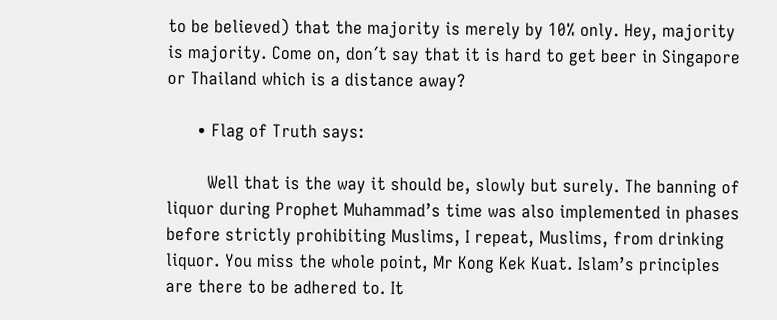to be believed) that the majority is merely by 10% only. Hey, majority is majority. Come on, don´t say that it is hard to get beer in Singapore or Thailand which is a distance away?

      • Flag of Truth says:

        Well that is the way it should be, slowly but surely. The banning of liquor during Prophet Muhammad’s time was also implemented in phases before strictly prohibiting Muslims, I repeat, Muslims, from drinking liquor. You miss the whole point, Mr Kong Kek Kuat. Islam’s principles are there to be adhered to. It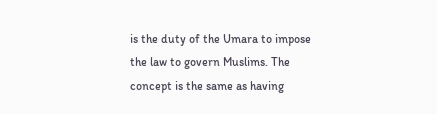is the duty of the Umara to impose the law to govern Muslims. The concept is the same as having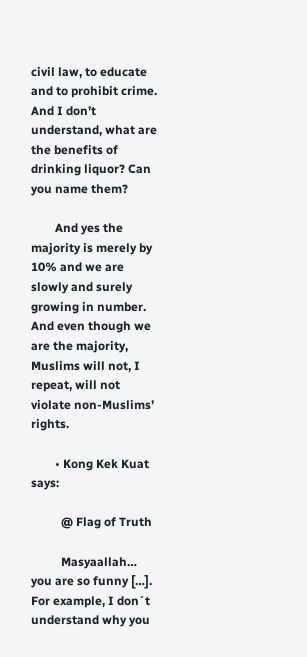civil law, to educate and to prohibit crime. And I don’t understand, what are the benefits of drinking liquor? Can you name them?

        And yes the majority is merely by 10% and we are slowly and surely growing in number. And even though we are the majority, Muslims will not, I repeat, will not violate non-Muslims’ rights.

        • Kong Kek Kuat says:

          @ Flag of Truth

          Masyaallah… you are so funny […]. For example, I don´t understand why you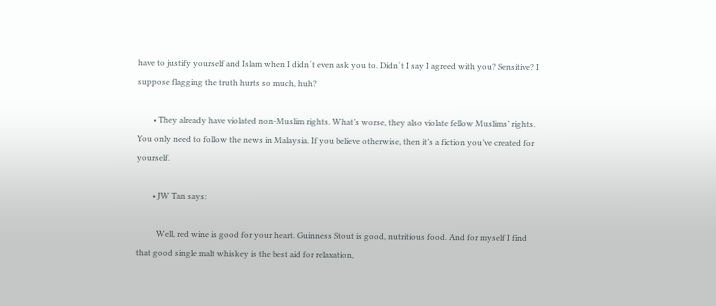have to justify yourself and Islam when I didn´t even ask you to. Didn´t I say I agreed with you? Sensitive? I suppose flagging the truth hurts so much, huh?

        • They already have violated non-Muslim rights. What’s worse, they also violate fellow Muslims’ rights. You only need to follow the news in Malaysia. If you believe otherwise, then it’s a fiction you’ve created for yourself.

        • JW Tan says:

          Well, red wine is good for your heart. Guinness Stout is good, nutritious food. And for myself I find that good single malt whiskey is the best aid for relaxation,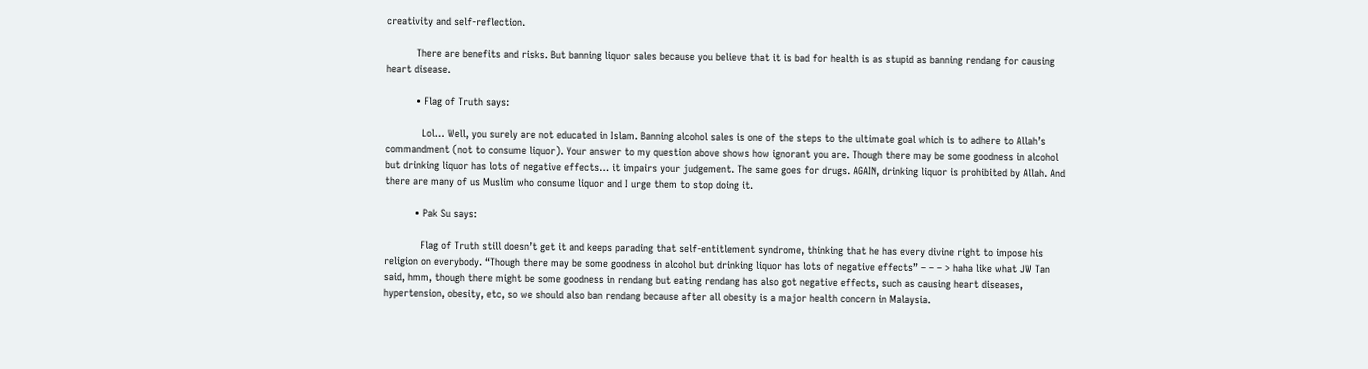creativity and self-reflection.

          There are benefits and risks. But banning liquor sales because you believe that it is bad for health is as stupid as banning rendang for causing heart disease.

          • Flag of Truth says:

            Lol… Well, you surely are not educated in Islam. Banning alcohol sales is one of the steps to the ultimate goal which is to adhere to Allah’s commandment (not to consume liquor). Your answer to my question above shows how ignorant you are. Though there may be some goodness in alcohol but drinking liquor has lots of negative effects… it impairs your judgement. The same goes for drugs. AGAIN, drinking liquor is prohibited by Allah. And there are many of us Muslim who consume liquor and I urge them to stop doing it.

          • Pak Su says:

            Flag of Truth still doesn’t get it and keeps parading that self-entitlement syndrome, thinking that he has every divine right to impose his religion on everybody. “Though there may be some goodness in alcohol but drinking liquor has lots of negative effects” – – – > haha like what JW Tan said, hmm, though there might be some goodness in rendang but eating rendang has also got negative effects, such as causing heart diseases, hypertension, obesity, etc, so we should also ban rendang because after all obesity is a major health concern in Malaysia.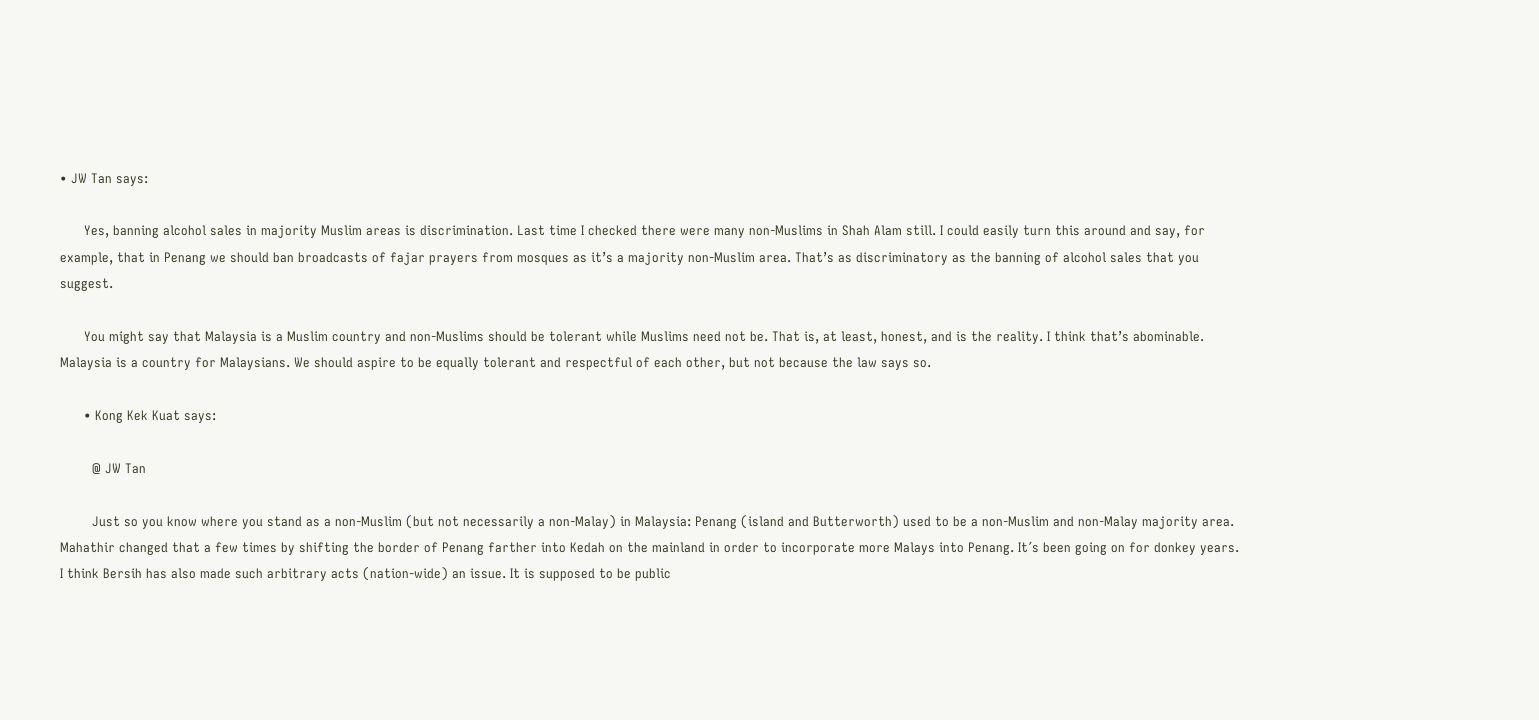• JW Tan says:

      Yes, banning alcohol sales in majority Muslim areas is discrimination. Last time I checked there were many non-Muslims in Shah Alam still. I could easily turn this around and say, for example, that in Penang we should ban broadcasts of fajar prayers from mosques as it’s a majority non-Muslim area. That’s as discriminatory as the banning of alcohol sales that you suggest.

      You might say that Malaysia is a Muslim country and non-Muslims should be tolerant while Muslims need not be. That is, at least, honest, and is the reality. I think that’s abominable. Malaysia is a country for Malaysians. We should aspire to be equally tolerant and respectful of each other, but not because the law says so.

      • Kong Kek Kuat says:

        @ JW Tan

        Just so you know where you stand as a non-Muslim (but not necessarily a non-Malay) in Malaysia: Penang (island and Butterworth) used to be a non-Muslim and non-Malay majority area. Mahathir changed that a few times by shifting the border of Penang farther into Kedah on the mainland in order to incorporate more Malays into Penang. It´s been going on for donkey years. I think Bersih has also made such arbitrary acts (nation-wide) an issue. It is supposed to be public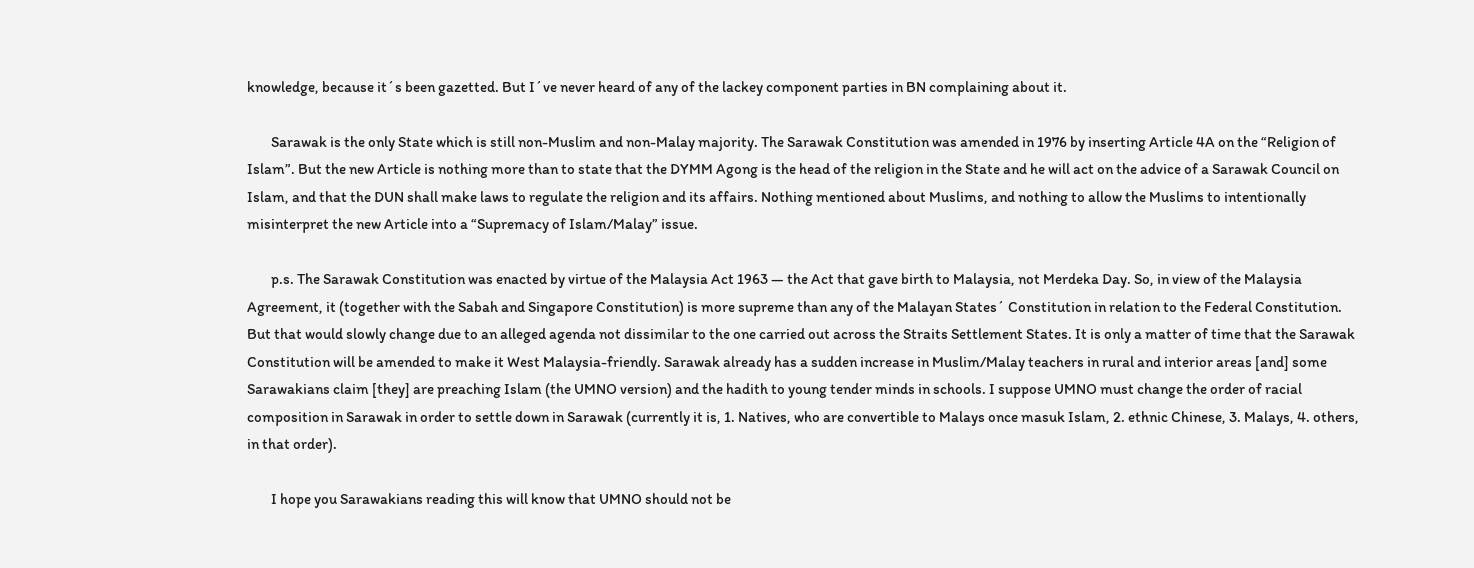knowledge, because it´s been gazetted. But I´ve never heard of any of the lackey component parties in BN complaining about it.

        Sarawak is the only State which is still non-Muslim and non-Malay majority. The Sarawak Constitution was amended in 1976 by inserting Article 4A on the “Religion of Islam”. But the new Article is nothing more than to state that the DYMM Agong is the head of the religion in the State and he will act on the advice of a Sarawak Council on Islam, and that the DUN shall make laws to regulate the religion and its affairs. Nothing mentioned about Muslims, and nothing to allow the Muslims to intentionally misinterpret the new Article into a “Supremacy of Islam/Malay” issue.

        p.s. The Sarawak Constitution was enacted by virtue of the Malaysia Act 1963 — the Act that gave birth to Malaysia, not Merdeka Day. So, in view of the Malaysia Agreement, it (together with the Sabah and Singapore Constitution) is more supreme than any of the Malayan States´ Constitution in relation to the Federal Constitution. But that would slowly change due to an alleged agenda not dissimilar to the one carried out across the Straits Settlement States. It is only a matter of time that the Sarawak Constitution will be amended to make it West Malaysia-friendly. Sarawak already has a sudden increase in Muslim/Malay teachers in rural and interior areas [and] some Sarawakians claim [they] are preaching Islam (the UMNO version) and the hadith to young tender minds in schools. I suppose UMNO must change the order of racial composition in Sarawak in order to settle down in Sarawak (currently it is, 1. Natives, who are convertible to Malays once masuk Islam, 2. ethnic Chinese, 3. Malays, 4. others, in that order).

        I hope you Sarawakians reading this will know that UMNO should not be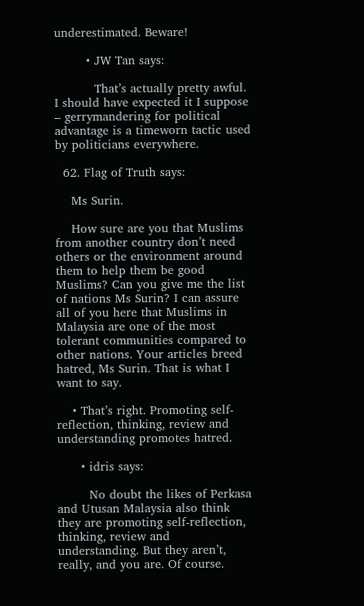underestimated. Beware!

        • JW Tan says:

          That’s actually pretty awful. I should have expected it I suppose – gerrymandering for political advantage is a timeworn tactic used by politicians everywhere.

  62. Flag of Truth says:

    Ms Surin.

    How sure are you that Muslims from another country don’t need others or the environment around them to help them be good Muslims? Can you give me the list of nations Ms Surin? I can assure all of you here that Muslims in Malaysia are one of the most tolerant communities compared to other nations. Your articles breed hatred, Ms Surin. That is what I want to say.

    • That’s right. Promoting self-reflection, thinking, review and understanding promotes hatred.

      • idris says:

        No doubt the likes of Perkasa and Utusan Malaysia also think they are promoting self-reflection, thinking, review and understanding. But they aren’t, really, and you are. Of course.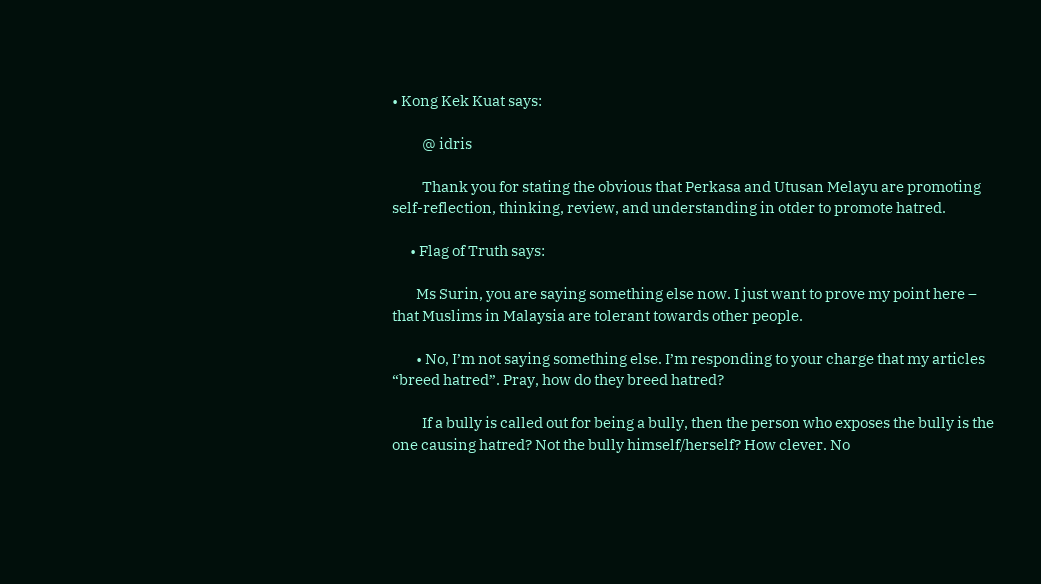• Kong Kek Kuat says:

          @ idris

          Thank you for stating the obvious that Perkasa and Utusan Melayu are promoting self-reflection, thinking, review, and understanding in otder to promote hatred.

      • Flag of Truth says:

        Ms Surin, you are saying something else now. I just want to prove my point here – that Muslims in Malaysia are tolerant towards other people.

        • No, I’m not saying something else. I’m responding to your charge that my articles “breed hatred”. Pray, how do they breed hatred?

          If a bully is called out for being a bully, then the person who exposes the bully is the one causing hatred? Not the bully himself/herself? How clever. No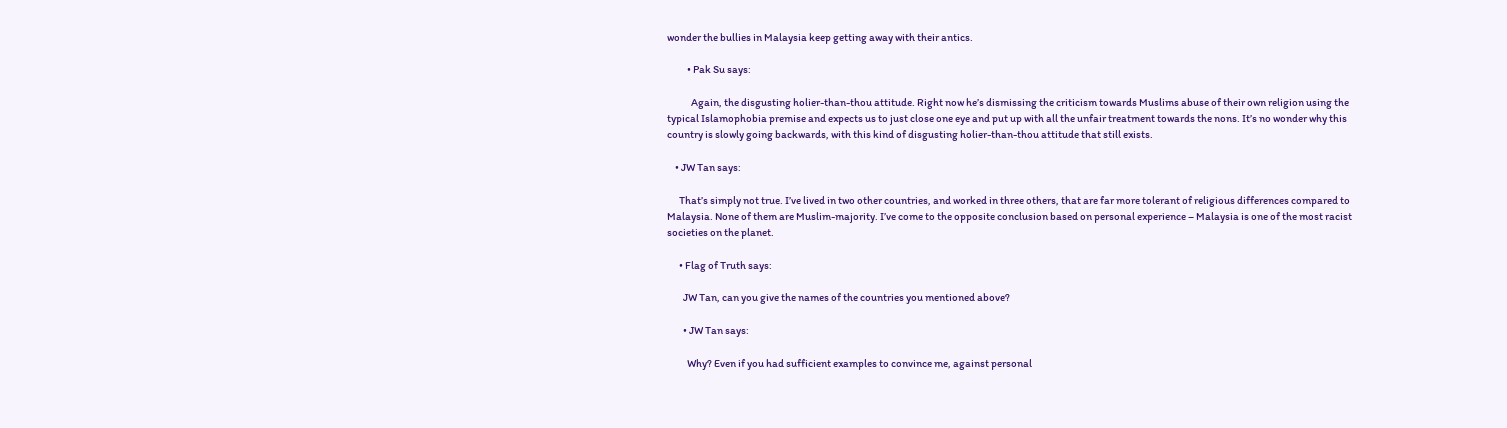wonder the bullies in Malaysia keep getting away with their antics.

          • Pak Su says:

            Again, the disgusting holier-than-thou attitude. Right now he’s dismissing the criticism towards Muslims abuse of their own religion using the typical Islamophobia premise and expects us to just close one eye and put up with all the unfair treatment towards the nons. It’s no wonder why this country is slowly going backwards, with this kind of disgusting holier-than-thou attitude that still exists.

    • JW Tan says:

      That’s simply not true. I’ve lived in two other countries, and worked in three others, that are far more tolerant of religious differences compared to Malaysia. None of them are Muslim-majority. I’ve come to the opposite conclusion based on personal experience – Malaysia is one of the most racist societies on the planet.

      • Flag of Truth says:

        JW Tan, can you give the names of the countries you mentioned above?

        • JW Tan says:

          Why? Even if you had sufficient examples to convince me, against personal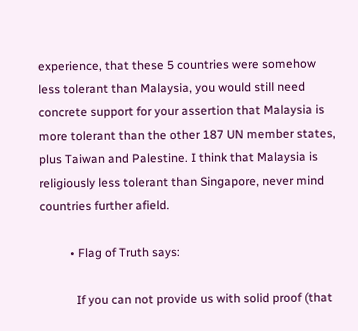experience, that these 5 countries were somehow less tolerant than Malaysia, you would still need concrete support for your assertion that Malaysia is more tolerant than the other 187 UN member states, plus Taiwan and Palestine. I think that Malaysia is religiously less tolerant than Singapore, never mind countries further afield.

          • Flag of Truth says:

            If you can not provide us with solid proof (that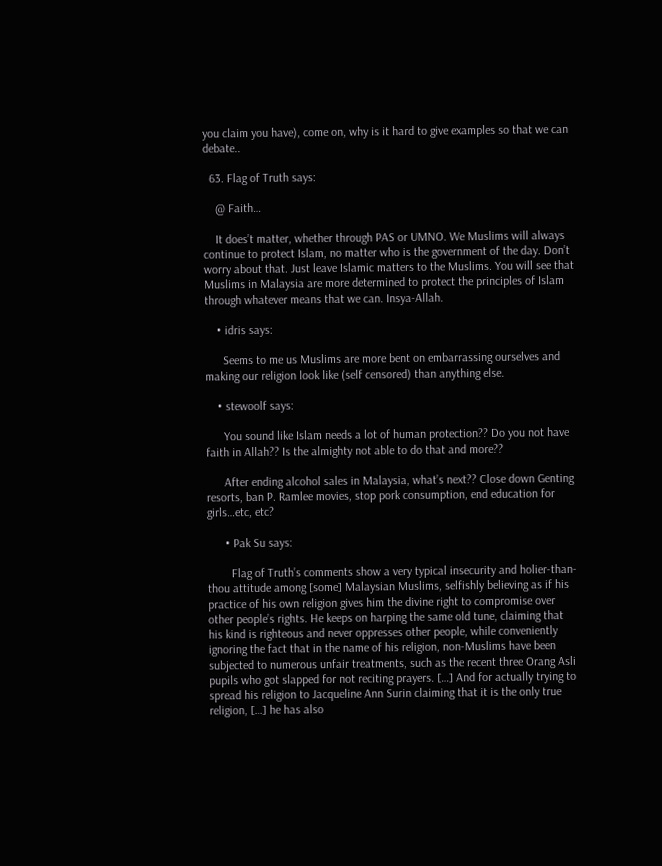you claim you have), come on, why is it hard to give examples so that we can debate..

  63. Flag of Truth says:

    @ Faith…

    It does’t matter, whether through PAS or UMNO. We Muslims will always continue to protect Islam, no matter who is the government of the day. Don’t worry about that. Just leave Islamic matters to the Muslims. You will see that Muslims in Malaysia are more determined to protect the principles of Islam through whatever means that we can. Insya-Allah.

    • idris says:

      Seems to me us Muslims are more bent on embarrassing ourselves and making our religion look like (self censored) than anything else.

    • stewoolf says:

      You sound like Islam needs a lot of human protection?? Do you not have faith in Allah?? Is the almighty not able to do that and more??

      After ending alcohol sales in Malaysia, what’s next?? Close down Genting resorts, ban P. Ramlee movies, stop pork consumption, end education for girls…etc, etc?

      • Pak Su says:

        Flag of Truth’s comments show a very typical insecurity and holier-than-thou attitude among [some] Malaysian Muslims, selfishly believing as if his practice of his own religion gives him the divine right to compromise over other people’s rights. He keeps on harping the same old tune, claiming that his kind is righteous and never oppresses other people, while conveniently ignoring the fact that in the name of his religion, non-Muslims have been subjected to numerous unfair treatments, such as the recent three Orang Asli pupils who got slapped for not reciting prayers. […] And for actually trying to spread his religion to Jacqueline Ann Surin claiming that it is the only true religion, […] he has also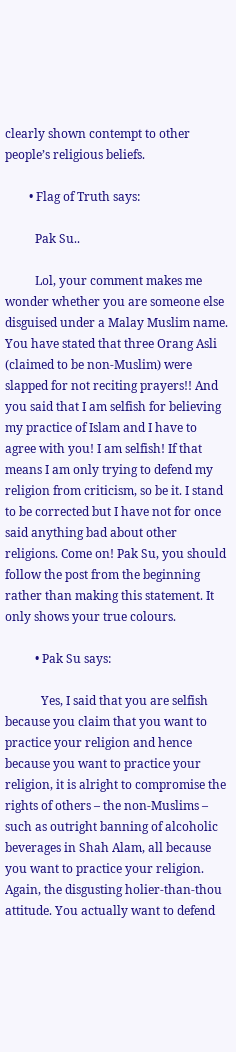clearly shown contempt to other people’s religious beliefs.

        • Flag of Truth says:

          Pak Su..

          Lol, your comment makes me wonder whether you are someone else disguised under a Malay Muslim name. You have stated that three Orang Asli (claimed to be non-Muslim) were slapped for not reciting prayers!! And you said that I am selfish for believing my practice of Islam and I have to agree with you! I am selfish! If that means I am only trying to defend my religion from criticism, so be it. I stand to be corrected but I have not for once said anything bad about other religions. Come on! Pak Su, you should follow the post from the beginning rather than making this statement. It only shows your true colours.

          • Pak Su says:

            Yes, I said that you are selfish because you claim that you want to practice your religion and hence because you want to practice your religion, it is alright to compromise the rights of others – the non-Muslims – such as outright banning of alcoholic beverages in Shah Alam, all because you want to practice your religion. Again, the disgusting holier-than-thou attitude. You actually want to defend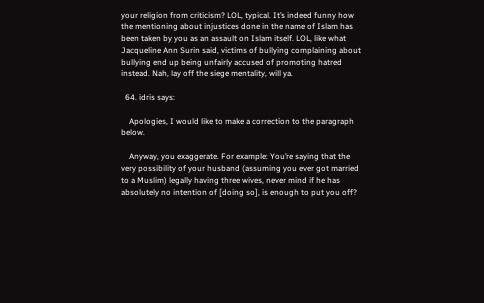your religion from criticism? LOL, typical. It’s indeed funny how the mentioning about injustices done in the name of Islam has been taken by you as an assault on Islam itself. LOL, like what Jacqueline Ann Surin said, victims of bullying complaining about bullying end up being unfairly accused of promoting hatred instead. Nah, lay off the siege mentality, will ya.

  64. idris says:

    Apologies, I would like to make a correction to the paragraph below.

    Anyway, you exaggerate. For example: You’re saying that the very possibility of your husband (assuming you ever got married to a Muslim) legally having three wives, never mind if he has absolutely no intention of [doing so], is enough to put you off?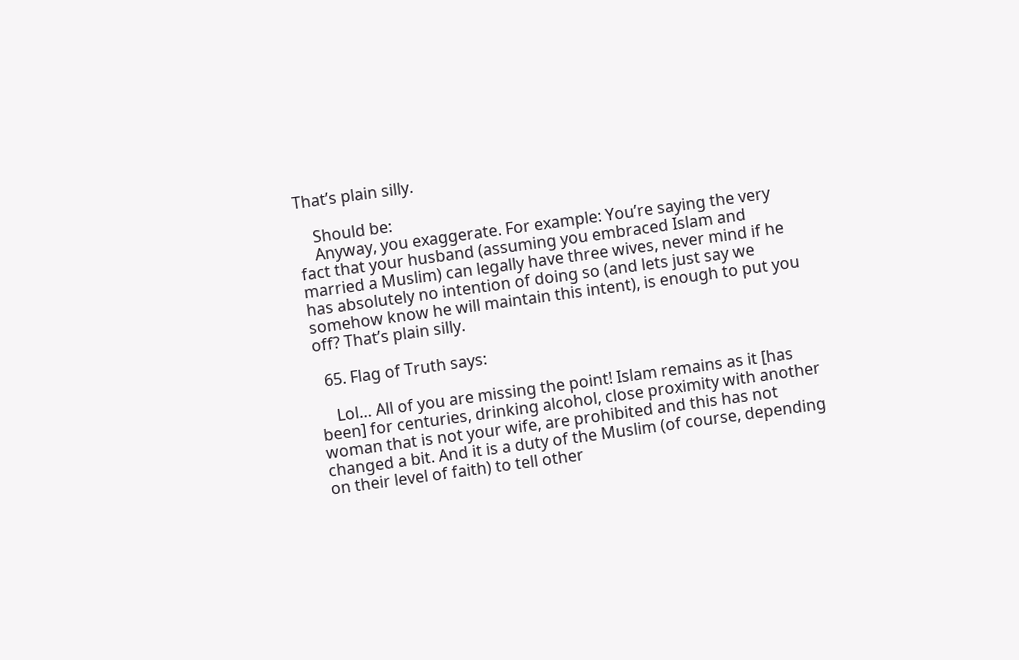That’s plain silly.

    Should be:
    Anyway, you exaggerate. For example: You’re saying the very fact that your husband (assuming you embraced Islam and married a Muslim) can legally have three wives, never mind if he has absolutely no intention of doing so (and lets just say we somehow know he will maintain this intent), is enough to put you off? That’s plain silly.

  65. Flag of Truth says:

    Lol… All of you are missing the point! Islam remains as it [has been] for centuries, drinking alcohol, close proximity with another woman that is not your wife, are prohibited and this has not changed a bit. And it is a duty of the Muslim (of course, depending on their level of faith) to tell other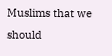Muslims that we should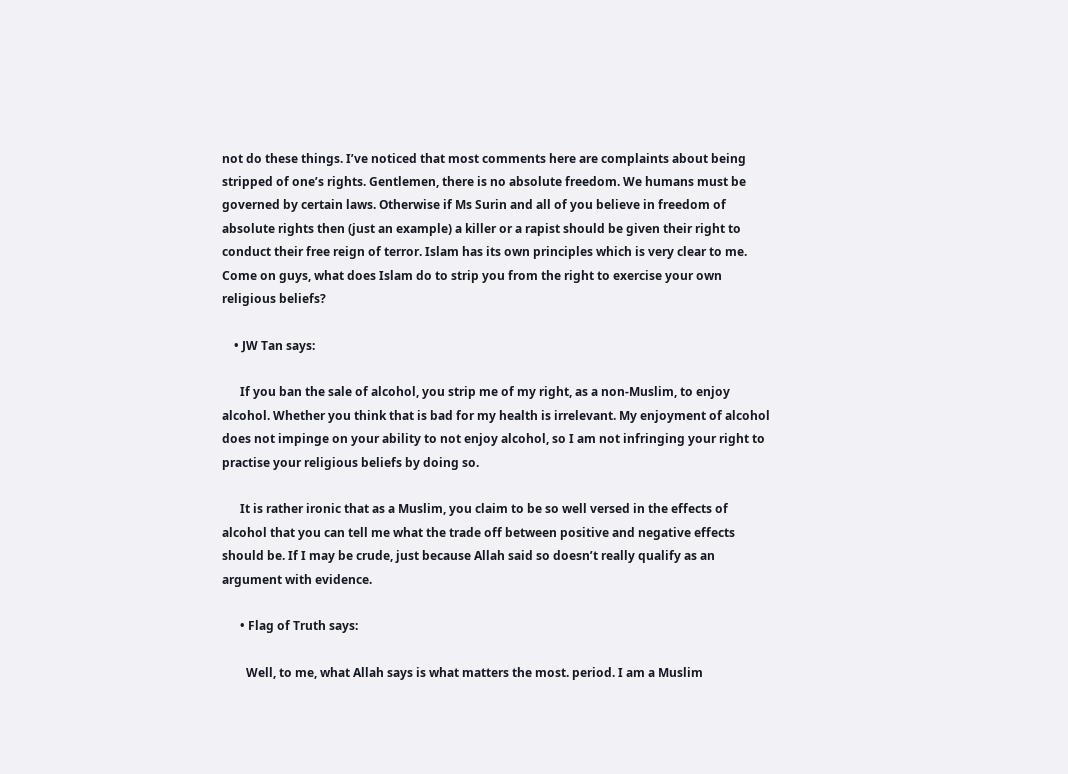not do these things. I’ve noticed that most comments here are complaints about being stripped of one’s rights. Gentlemen, there is no absolute freedom. We humans must be governed by certain laws. Otherwise if Ms Surin and all of you believe in freedom of absolute rights then (just an example) a killer or a rapist should be given their right to conduct their free reign of terror. Islam has its own principles which is very clear to me. Come on guys, what does Islam do to strip you from the right to exercise your own religious beliefs?

    • JW Tan says:

      If you ban the sale of alcohol, you strip me of my right, as a non-Muslim, to enjoy alcohol. Whether you think that is bad for my health is irrelevant. My enjoyment of alcohol does not impinge on your ability to not enjoy alcohol, so I am not infringing your right to practise your religious beliefs by doing so.

      It is rather ironic that as a Muslim, you claim to be so well versed in the effects of alcohol that you can tell me what the trade off between positive and negative effects should be. If I may be crude, just because Allah said so doesn’t really qualify as an argument with evidence.

      • Flag of Truth says:

        Well, to me, what Allah says is what matters the most. period. I am a Muslim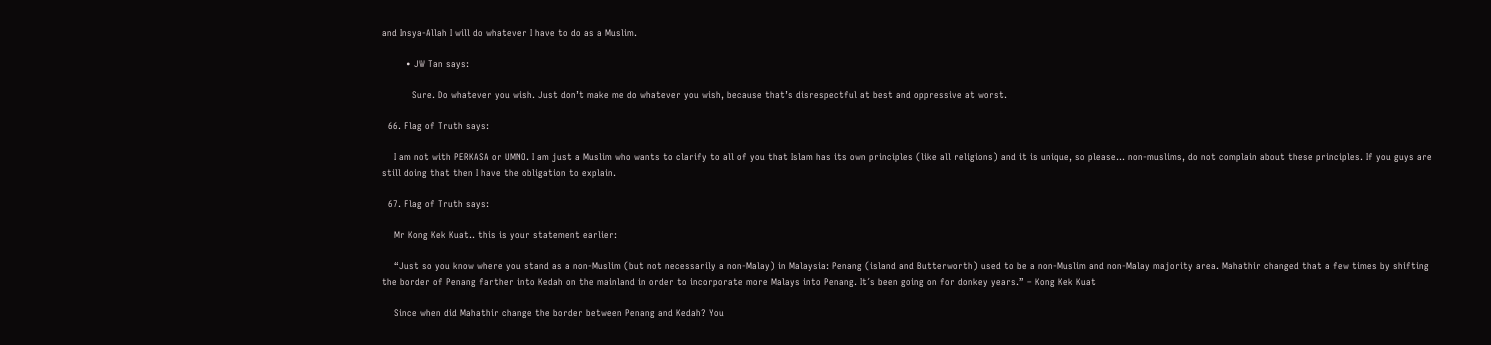and Insya-Allah I will do whatever I have to do as a Muslim.

        • JW Tan says:

          Sure. Do whatever you wish. Just don’t make me do whatever you wish, because that’s disrespectful at best and oppressive at worst.

  66. Flag of Truth says:

    I am not with PERKASA or UMNO. I am just a Muslim who wants to clarify to all of you that Islam has its own principles (like all religions) and it is unique, so please… non-muslims, do not complain about these principles. If you guys are still doing that then I have the obligation to explain.

  67. Flag of Truth says:

    Mr Kong Kek Kuat.. this is your statement earlier:

    “Just so you know where you stand as a non-Muslim (but not necessarily a non-Malay) in Malaysia: Penang (island and Butterworth) used to be a non-Muslim and non-Malay majority area. Mahathir changed that a few times by shifting the border of Penang farther into Kedah on the mainland in order to incorporate more Malays into Penang. It´s been going on for donkey years.” – Kong Kek Kuat

    Since when did Mahathir change the border between Penang and Kedah? You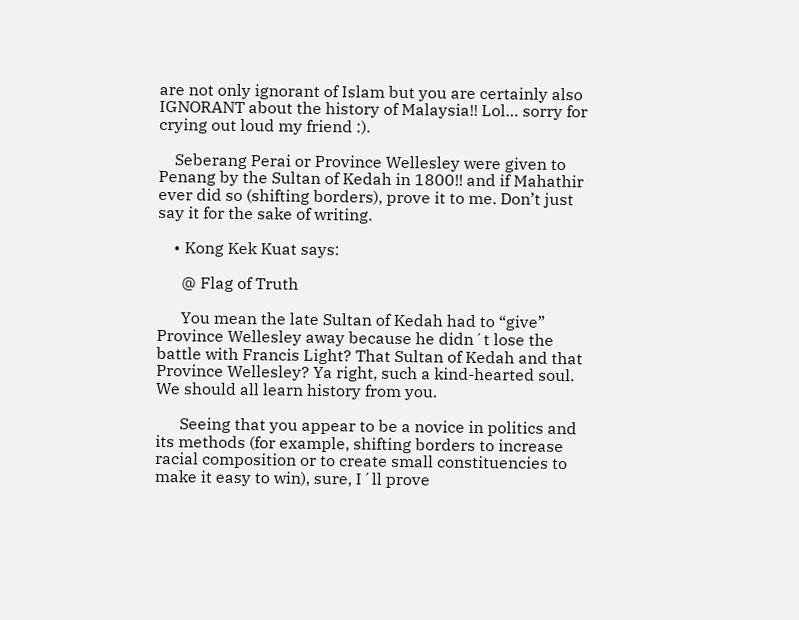are not only ignorant of Islam but you are certainly also IGNORANT about the history of Malaysia!! Lol… sorry for crying out loud my friend :).

    Seberang Perai or Province Wellesley were given to Penang by the Sultan of Kedah in 1800!! and if Mahathir ever did so (shifting borders), prove it to me. Don’t just say it for the sake of writing.

    • Kong Kek Kuat says:

      @ Flag of Truth

      You mean the late Sultan of Kedah had to “give” Province Wellesley away because he didn´t lose the battle with Francis Light? That Sultan of Kedah and that Province Wellesley? Ya right, such a kind-hearted soul. We should all learn history from you.

      Seeing that you appear to be a novice in politics and its methods (for example, shifting borders to increase racial composition or to create small constituencies to make it easy to win), sure, I´ll prove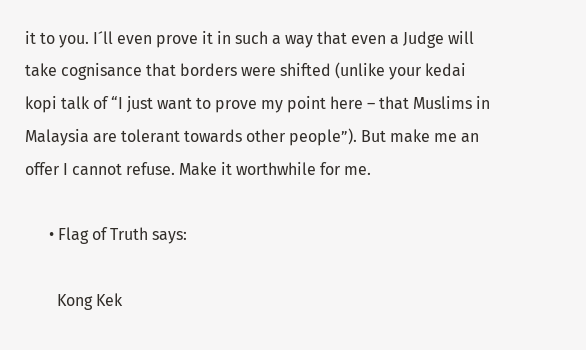it to you. I´ll even prove it in such a way that even a Judge will take cognisance that borders were shifted (unlike your kedai kopi talk of “I just want to prove my point here – that Muslims in Malaysia are tolerant towards other people”). But make me an offer I cannot refuse. Make it worthwhile for me.

      • Flag of Truth says:

        Kong Kek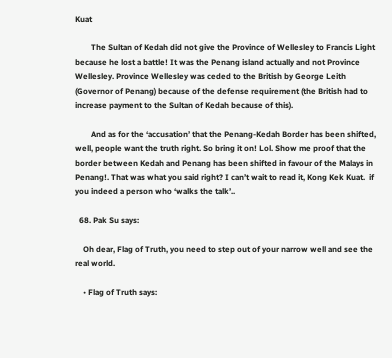Kuat

        The Sultan of Kedah did not give the Province of Wellesley to Francis Light because he lost a battle! It was the Penang island actually and not Province Wellesley. Province Wellesley was ceded to the British by George Leith (Governor of Penang) because of the defense requirement (the British had to increase payment to the Sultan of Kedah because of this).

        And as for the ‘accusation’ that the Penang-Kedah Border has been shifted, well, people want the truth right. So bring it on! Lol. Show me proof that the border between Kedah and Penang has been shifted in favour of the Malays in Penang!. That was what you said right? I can’t wait to read it, Kong Kek Kuat.  if you indeed a person who ‘walks the talk’..

  68. Pak Su says:

    Oh dear, Flag of Truth, you need to step out of your narrow well and see the real world.

    • Flag of Truth says: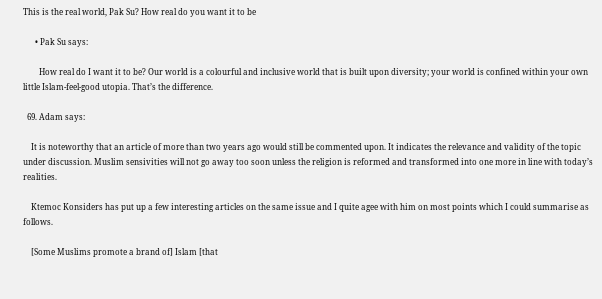This is the real world, Pak Su? How real do you want it to be

      • Pak Su says:

        How real do I want it to be? Our world is a colourful and inclusive world that is built upon diversity; your world is confined within your own little Islam-feel-good utopia. That’s the difference.

  69. Adam says:

    It is noteworthy that an article of more than two years ago would still be commented upon. It indicates the relevance and validity of the topic under discussion. Muslim sensivities will not go away too soon unless the religion is reformed and transformed into one more in line with today’s realities.

    Ktemoc Konsiders has put up a few interesting articles on the same issue and I quite agee with him on most points which I could summarise as follows.

    [Some Muslims promote a brand of] Islam [that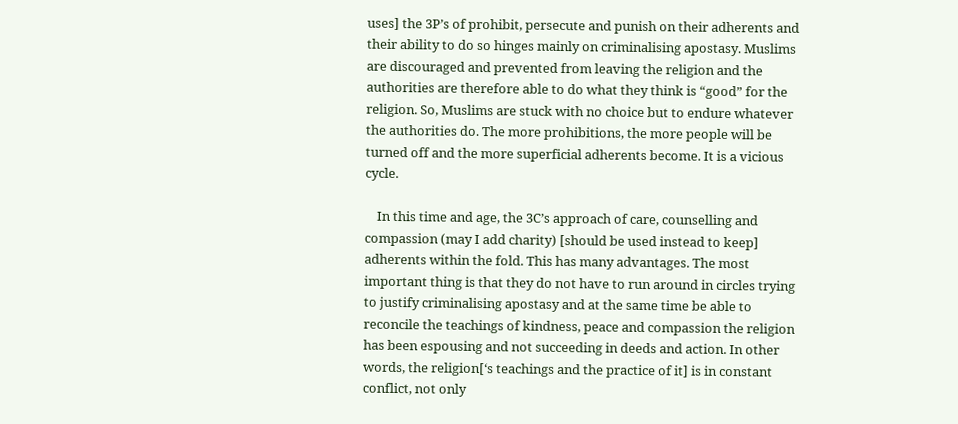uses] the 3P’s of prohibit, persecute and punish on their adherents and their ability to do so hinges mainly on criminalising apostasy. Muslims are discouraged and prevented from leaving the religion and the authorities are therefore able to do what they think is “good” for the religion. So, Muslims are stuck with no choice but to endure whatever the authorities do. The more prohibitions, the more people will be turned off and the more superficial adherents become. It is a vicious cycle.

    In this time and age, the 3C’s approach of care, counselling and compassion (may I add charity) [should be used instead to keep] adherents within the fold. This has many advantages. The most important thing is that they do not have to run around in circles trying to justify criminalising apostasy and at the same time be able to reconcile the teachings of kindness, peace and compassion the religion has been espousing and not succeeding in deeds and action. In other words, the religion[‘s teachings and the practice of it] is in constant conflict, not only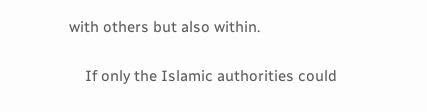with others but also within.

    If only the Islamic authorities could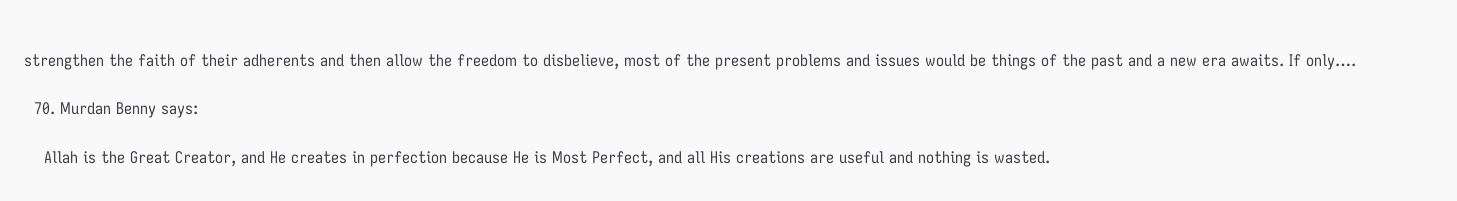strengthen the faith of their adherents and then allow the freedom to disbelieve, most of the present problems and issues would be things of the past and a new era awaits. If only….

  70. Murdan Benny says:

    Allah is the Great Creator, and He creates in perfection because He is Most Perfect, and all His creations are useful and nothing is wasted.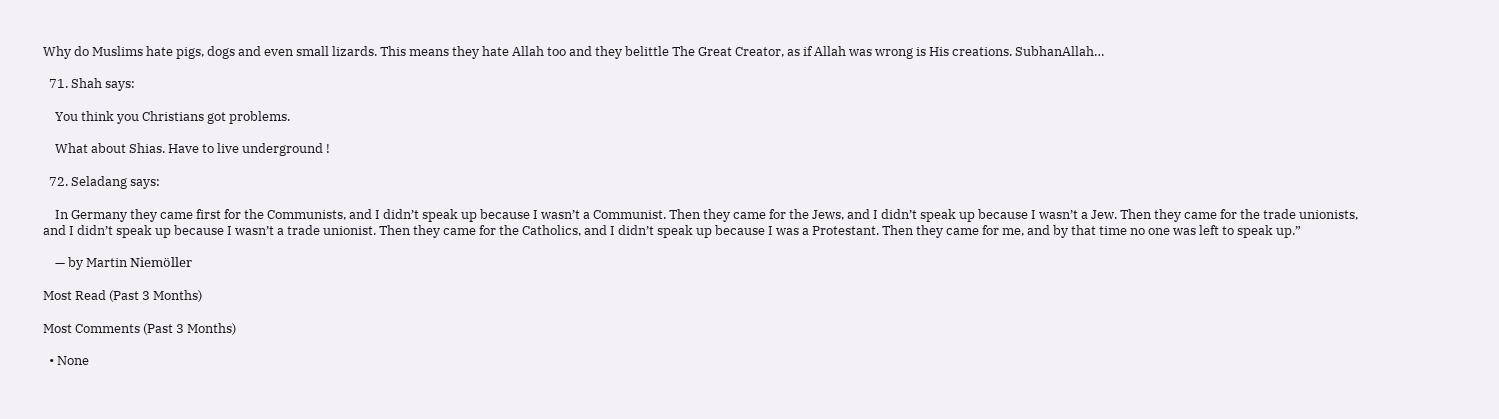Why do Muslims hate pigs, dogs and even small lizards. This means they hate Allah too and they belittle The Great Creator, as if Allah was wrong is His creations. SubhanAllah…

  71. Shah says:

    You think you Christians got problems.

    What about Shias. Have to live underground !

  72. Seladang says:

    In Germany they came first for the Communists, and I didn’t speak up because I wasn’t a Communist. Then they came for the Jews, and I didn’t speak up because I wasn’t a Jew. Then they came for the trade unionists, and I didn’t speak up because I wasn’t a trade unionist. Then they came for the Catholics, and I didn’t speak up because I was a Protestant. Then they came for me, and by that time no one was left to speak up.”

    — by Martin Niemöller

Most Read (Past 3 Months)

Most Comments (Past 3 Months)

  • None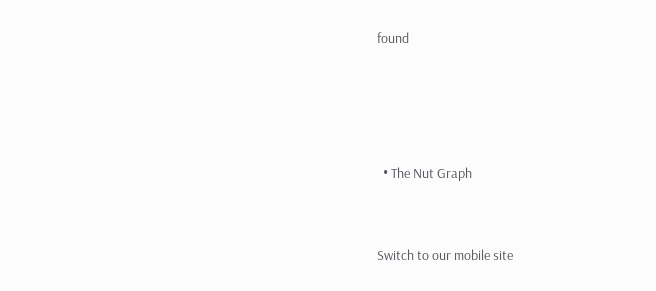found




  • The Nut Graph


Switch to our mobile site